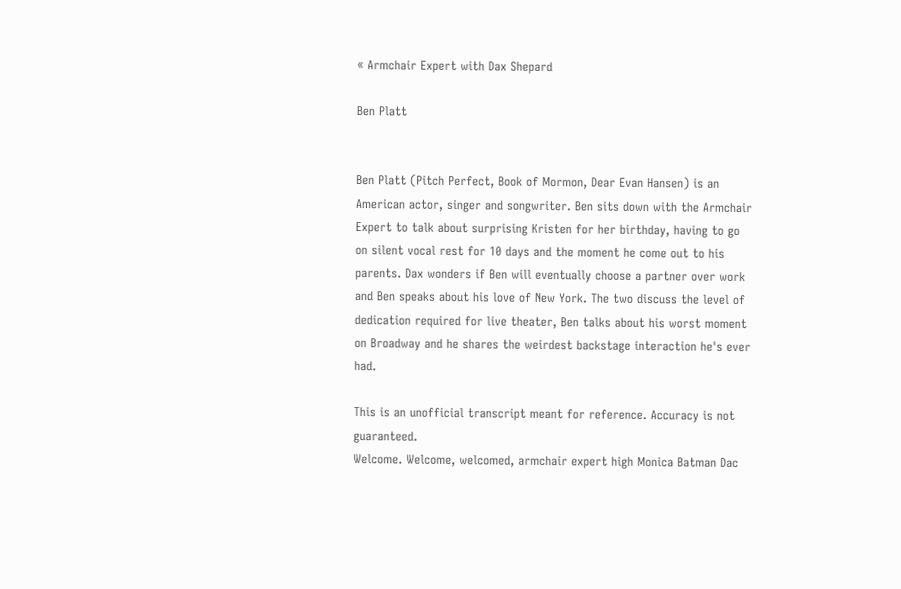« Armchair Expert with Dax Shepard

Ben Platt


Ben Platt (Pitch Perfect, Book of Mormon, Dear Evan Hansen) is an American actor, singer and songwriter. Ben sits down with the Armchair Expert to talk about surprising Kristen for her birthday, having to go on silent vocal rest for 10 days and the moment he come out to his parents. Dax wonders if Ben will eventually choose a partner over work and Ben speaks about his love of New York. The two discuss the level of dedication required for live theater, Ben talks about his worst moment on Broadway and he shares the weirdest backstage interaction he's ever had.

This is an unofficial transcript meant for reference. Accuracy is not guaranteed.
Welcome. Welcome, welcomed, armchair expert high Monica Batman Dac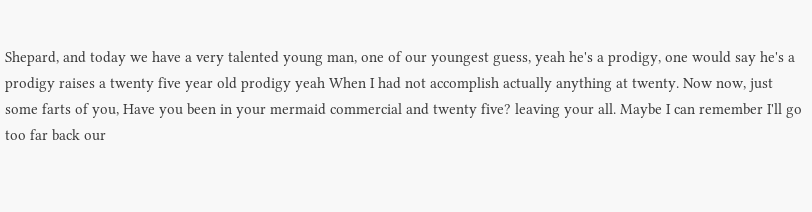Shepard, and today we have a very talented young man, one of our youngest guess, yeah he's a prodigy, one would say he's a prodigy raises a twenty five year old prodigy yeah When I had not accomplish actually anything at twenty. Now now, just some farts of you, Have you been in your mermaid commercial and twenty five? leaving your all. Maybe I can remember I'll go too far back our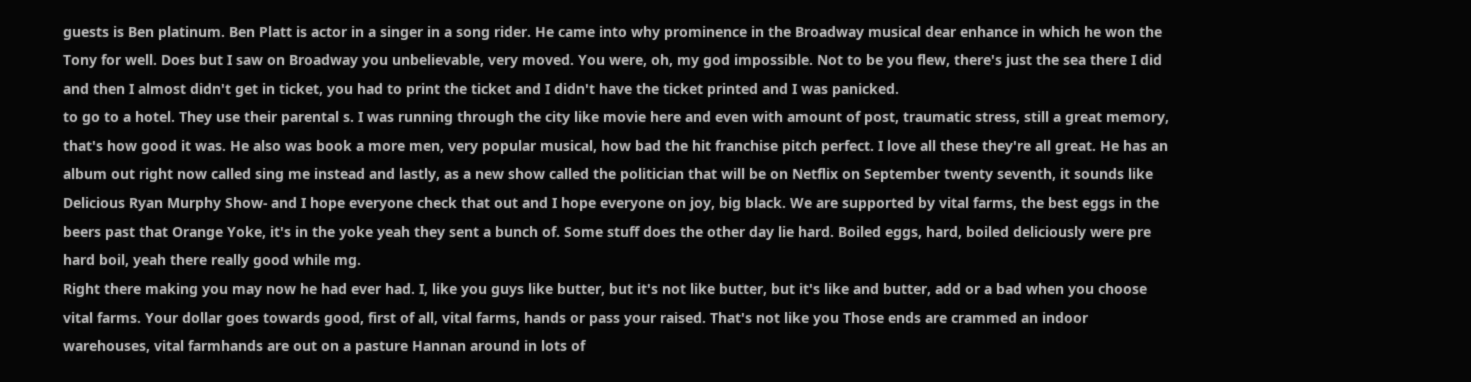guests is Ben platinum. Ben Platt is actor in a singer in a song rider. He came into why prominence in the Broadway musical dear enhance in which he won the Tony for well. Does but I saw on Broadway you unbelievable, very moved. You were, oh, my god impossible. Not to be you flew, there's just the sea there I did and then I almost didn't get in ticket, you had to print the ticket and I didn't have the ticket printed and I was panicked.
to go to a hotel. They use their parental s. I was running through the city like movie here and even with amount of post, traumatic stress, still a great memory, that's how good it was. He also was book a more men, very popular musical, how bad the hit franchise pitch perfect. I love all these they're all great. He has an album out right now called sing me instead and lastly, as a new show called the politician that will be on Netflix on September twenty seventh, it sounds like Delicious Ryan Murphy Show- and I hope everyone check that out and I hope everyone on joy, big black. We are supported by vital farms, the best eggs in the beers past that Orange Yoke, it's in the yoke yeah they sent a bunch of. Some stuff does the other day lie hard. Boiled eggs, hard, boiled deliciously were pre hard boil, yeah there really good while mg.
Right there making you may now he had ever had. I, like you guys like butter, but it's not like butter, but it's like and butter, add or a bad when you choose vital farms. Your dollar goes towards good, first of all, vital farms, hands or pass your raised. That's not like you Those ends are crammed an indoor warehouses, vital farmhands are out on a pasture Hannan around in lots of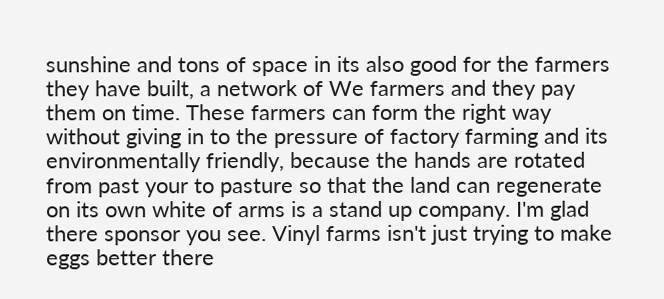sunshine and tons of space in its also good for the farmers they have built, a network of We farmers and they pay them on time. These farmers can form the right way without giving in to the pressure of factory farming and its environmentally friendly, because the hands are rotated from past your to pasture so that the land can regenerate on its own white of arms is a stand up company. I'm glad there sponsor you see. Vinyl farms isn't just trying to make eggs better there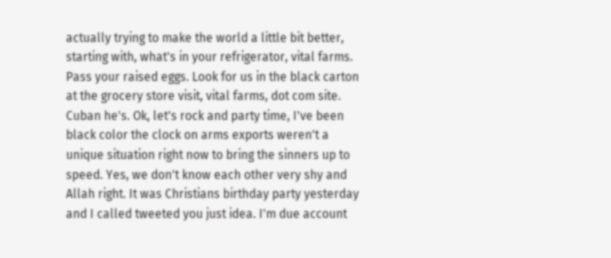actually trying to make the world a little bit better, starting with, what's in your refrigerator, vital farms. Pass your raised eggs. Look for us in the black carton at the grocery store visit, vital farms, dot com site.
Cuban he's. Ok, let's rock and party time, I've been black color the clock on arms exports weren't a unique situation right now to bring the sinners up to speed. Yes, we don't know each other very shy and Allah right. It was Christians birthday party yesterday and I called tweeted you just idea. I'm due account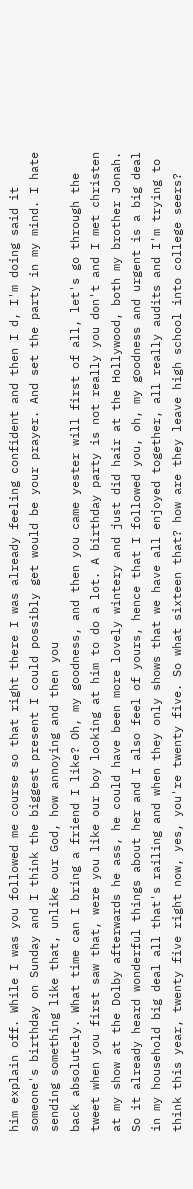him explain off. While I was you followed me course so that right there I was already feeling confident and then I d, I'm doing said it someone's birthday on Sunday and I think the biggest present I could possibly get would be your prayer. And set the party in my mind. I hate sending something like that, unlike our God, how annoying and then you
back absolutely. What time can I bring a friend I like? Oh, my goodness, and then you came yester will first of all, let's go through the tweet when you first saw that, were you like our boy looking at him to do a lot. A birthday party is not really you don't and I met christen at my show at the Dolby afterwards he ass, he could have been more lovely wintery and just did hair at the Hollywood, both my brother Jonah. So it already heard wonderful things about her and I also feel of yours, hence that I followed you, oh, my goodness and urgent is a big deal in my household big deal all that's railing and when they only shows that we have all enjoyed together, all really audits and I'm trying to think this year, twenty five right now, yes, you're twenty five. So what sixteen that? how are they leave high school into college seers?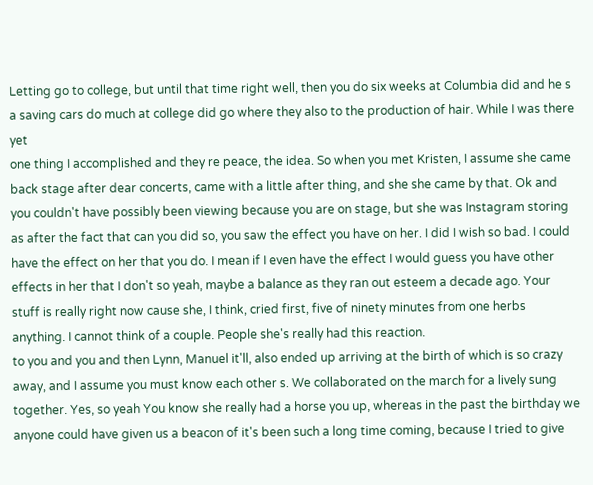Letting go to college, but until that time right well, then you do six weeks at Columbia did and he s a saving cars do much at college did go where they also to the production of hair. While I was there yet
one thing I accomplished and they re peace, the idea. So when you met Kristen, I assume she came back stage after dear concerts, came with a little after thing, and she she came by that. Ok and you couldn't have possibly been viewing because you are on stage, but she was Instagram storing as after the fact that can you did so, you saw the effect you have on her. I did I wish so bad. I could have the effect on her that you do. I mean if I even have the effect I would guess you have other effects in her that I don't so yeah, maybe a balance as they ran out esteem a decade ago. Your stuff is really right now cause she, I think, cried first, five of ninety minutes from one herbs anything. I cannot think of a couple. People she's really had this reaction.
to you and you and then Lynn, Manuel it'll, also ended up arriving at the birth of which is so crazy away, and I assume you must know each other s. We collaborated on the march for a lively sung together. Yes, so yeah You know she really had a horse you up, whereas in the past the birthday we anyone could have given us a beacon of it's been such a long time coming, because I tried to give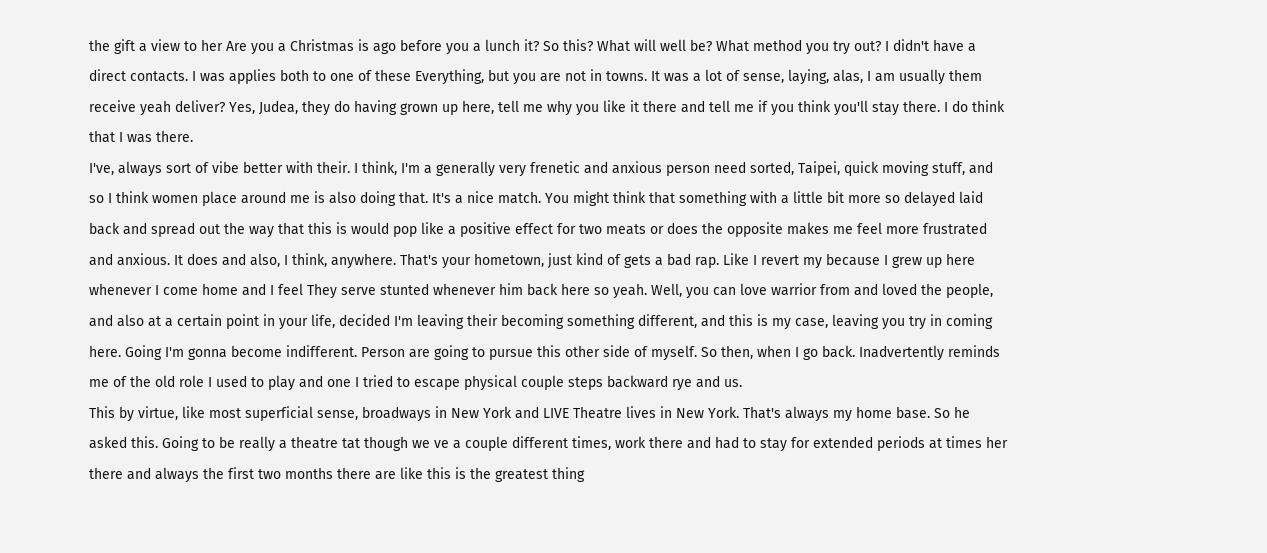the gift a view to her Are you a Christmas is ago before you a lunch it? So this? What will well be? What method you try out? I didn't have a direct contacts. I was applies both to one of these Everything, but you are not in towns. It was a lot of sense, laying, alas, I am usually them receive yeah deliver? Yes, Judea, they do having grown up here, tell me why you like it there and tell me if you think you'll stay there. I do think that I was there.
I've, always sort of vibe better with their. I think, I'm a generally very frenetic and anxious person need sorted, Taipei, quick moving stuff, and so I think women place around me is also doing that. It's a nice match. You might think that something with a little bit more so delayed laid back and spread out the way that this is would pop like a positive effect for two meats or does the opposite makes me feel more frustrated and anxious. It does and also, I think, anywhere. That's your hometown, just kind of gets a bad rap. Like I revert my because I grew up here whenever I come home and I feel They serve stunted whenever him back here so yeah. Well, you can love warrior from and loved the people, and also at a certain point in your life, decided I'm leaving their becoming something different, and this is my case, leaving you try in coming here. Going I'm gonna become indifferent. Person are going to pursue this other side of myself. So then, when I go back. Inadvertently reminds me of the old role I used to play and one I tried to escape physical couple steps backward rye and us.
This by virtue, like most superficial sense, broadways in New York and LIVE Theatre lives in New York. That's always my home base. So he asked this. Going to be really a theatre tat though we ve a couple different times, work there and had to stay for extended periods at times her there and always the first two months there are like this is the greatest thing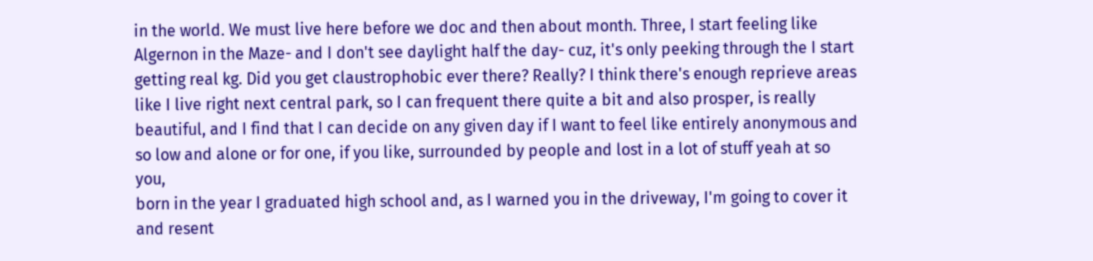in the world. We must live here before we doc and then about month. Three, I start feeling like Algernon in the Maze- and I don't see daylight half the day- cuz, it's only peeking through the I start getting real kg. Did you get claustrophobic ever there? Really? I think there's enough reprieve areas like I live right next central park, so I can frequent there quite a bit and also prosper, is really beautiful, and I find that I can decide on any given day if I want to feel like entirely anonymous and so low and alone or for one, if you like, surrounded by people and lost in a lot of stuff yeah at so you,
born in the year I graduated high school and, as I warned you in the driveway, I'm going to cover it and resent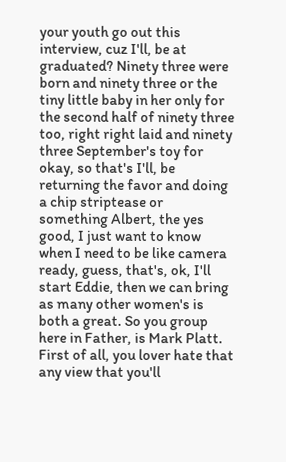your youth go out this interview, cuz I'll, be at graduated? Ninety three were born and ninety three or the tiny little baby in her only for the second half of ninety three too, right right laid and ninety three September's toy for okay, so that's I'll, be returning the favor and doing a chip striptease or something Albert, the yes good, I just want to know when I need to be like camera ready, guess, that's, ok, I'll start Eddie, then we can bring as many other women's is both a great. So you group here in Father, is Mark Platt. First of all, you lover hate that any view that you'll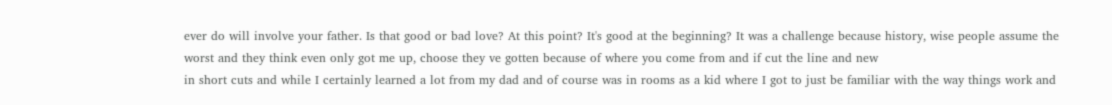ever do will involve your father. Is that good or bad love? At this point? It's good at the beginning? It was a challenge because history, wise people assume the worst and they think even only got me up, choose they ve gotten because of where you come from and if cut the line and new
in short cuts and while I certainly learned a lot from my dad and of course was in rooms as a kid where I got to just be familiar with the way things work and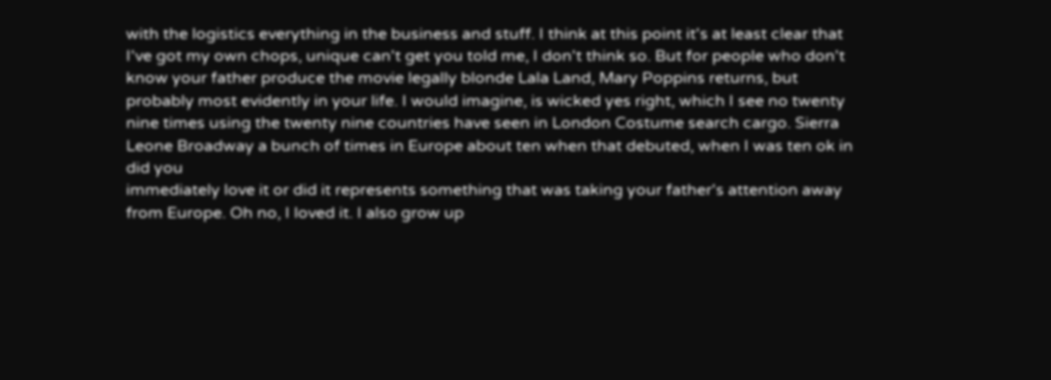with the logistics everything in the business and stuff. I think at this point it's at least clear that I've got my own chops, unique can't get you told me, I don't think so. But for people who don't know your father produce the movie legally blonde Lala Land, Mary Poppins returns, but probably most evidently in your life. I would imagine, is wicked yes right, which I see no twenty nine times using the twenty nine countries have seen in London Costume search cargo. Sierra Leone Broadway a bunch of times in Europe about ten when that debuted, when I was ten ok in did you
immediately love it or did it represents something that was taking your father's attention away from Europe. Oh no, I loved it. I also grow up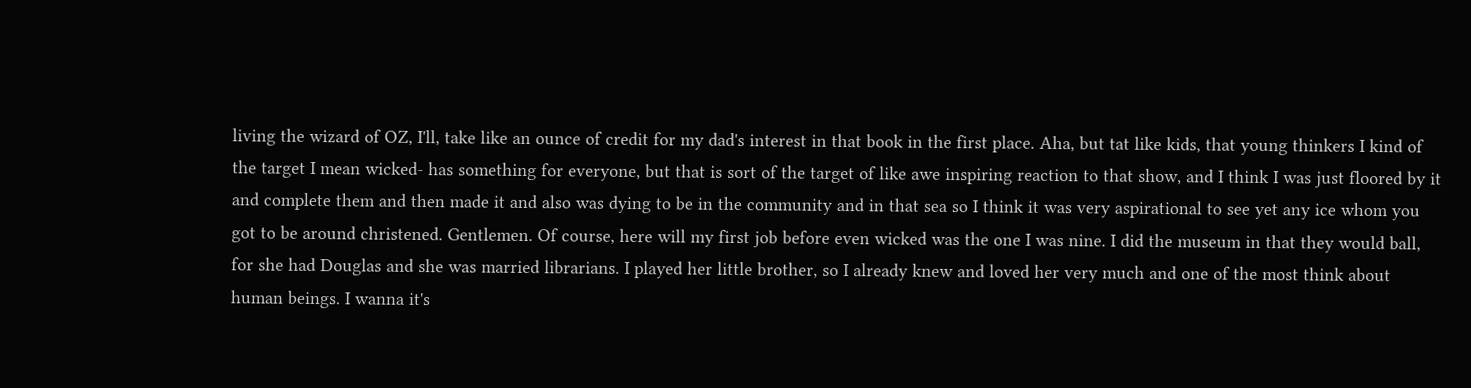living the wizard of OZ, I'll, take like an ounce of credit for my dad's interest in that book in the first place. Aha, but tat like kids, that young thinkers I kind of the target I mean wicked- has something for everyone, but that is sort of the target of like awe inspiring reaction to that show, and I think I was just floored by it and complete them and then made it and also was dying to be in the community and in that sea so I think it was very aspirational to see yet any ice whom you got to be around christened. Gentlemen. Of course, here will my first job before even wicked was the one I was nine. I did the museum in that they would ball, for she had Douglas and she was married librarians. I played her little brother, so I already knew and loved her very much and one of the most think about human beings. I wanna it's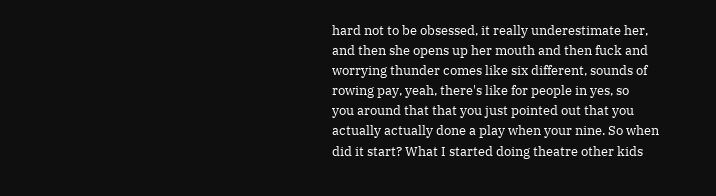hard not to be obsessed, it really underestimate her, and then she opens up her mouth and then fuck and worrying thunder comes like six different, sounds of rowing pay, yeah, there's like for people in yes, so
you around that that you just pointed out that you actually actually done a play when your nine. So when did it start? What I started doing theatre other kids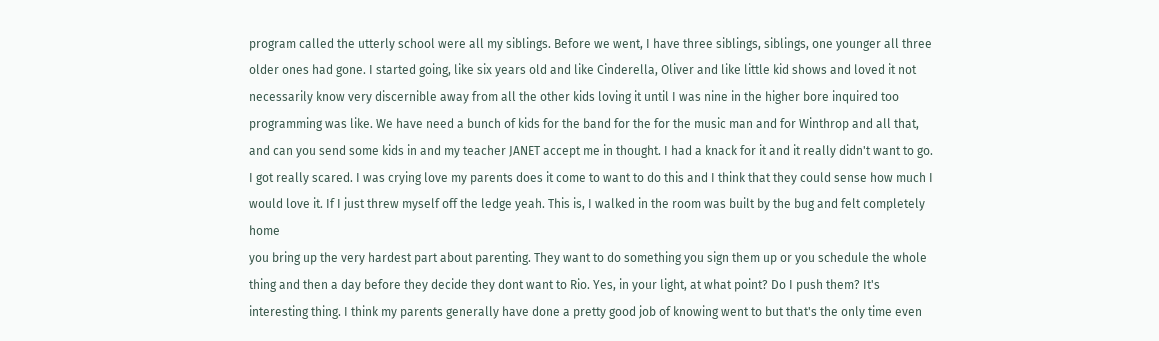program called the utterly school were all my siblings. Before we went, I have three siblings, siblings, one younger all three older ones had gone. I started going, like six years old and like Cinderella, Oliver and like little kid shows and loved it not necessarily know very discernible away from all the other kids loving it until I was nine in the higher bore inquired too programming was like. We have need a bunch of kids for the band for the for the music man and for Winthrop and all that, and can you send some kids in and my teacher JANET accept me in thought. I had a knack for it and it really didn't want to go. I got really scared. I was crying love my parents does it come to want to do this and I think that they could sense how much I would love it. If I just threw myself off the ledge yeah. This is, I walked in the room was built by the bug and felt completely home
you bring up the very hardest part about parenting. They want to do something you sign them up or you schedule the whole thing and then a day before they decide they dont want to Rio. Yes, in your light, at what point? Do I push them? It's interesting thing. I think my parents generally have done a pretty good job of knowing went to but that's the only time even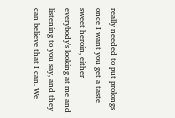really needed to put prolongs once I want you get a taste sweet heroin, either everybody's looking at me and listening to you say, and they can believe that I can. We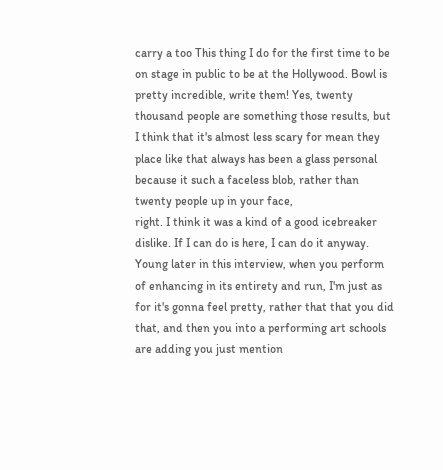carry a too This thing I do for the first time to be on stage in public to be at the Hollywood. Bowl is pretty incredible, write them! Yes, twenty thousand people are something those results, but I think that it's almost less scary for mean they place like that always has been a glass personal because it such a faceless blob, rather than twenty people up in your face,
right. I think it was a kind of a good icebreaker dislike. If I can do is here, I can do it anyway. Young later in this interview, when you perform of enhancing in its entirety and run, I'm just as for it's gonna feel pretty, rather that that you did that, and then you into a performing art schools are adding you just mention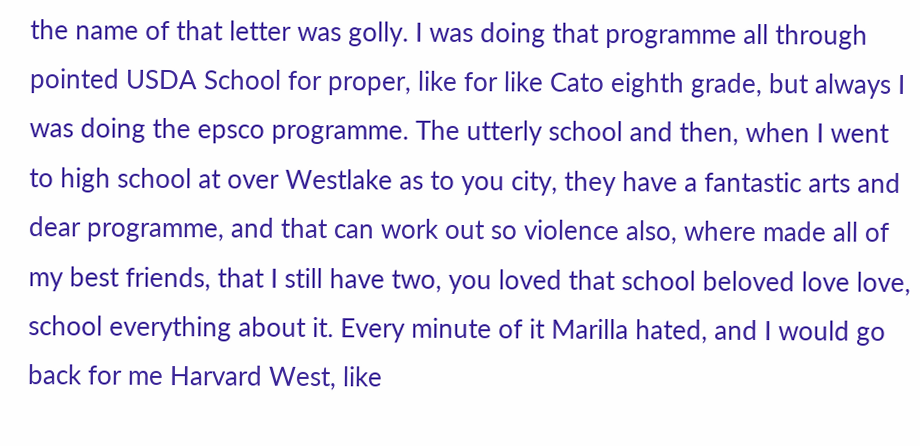the name of that letter was golly. I was doing that programme all through pointed USDA School for proper, like for like Cato eighth grade, but always I was doing the epsco programme. The utterly school and then, when I went to high school at over Westlake as to you city, they have a fantastic arts and dear programme, and that can work out so violence also, where made all of my best friends, that I still have two, you loved that school beloved love love, school everything about it. Every minute of it Marilla hated, and I would go back for me Harvard West, like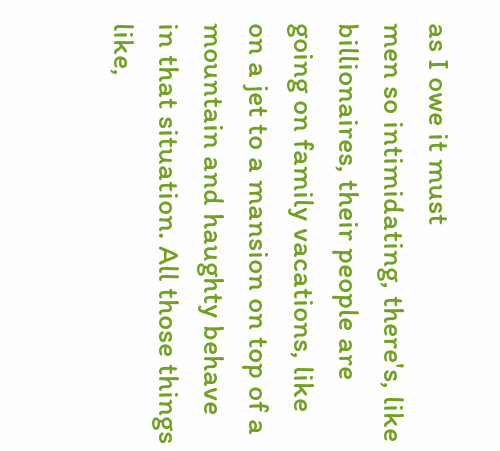as I owe it must
men so intimidating, there's, like billionaires, their people are going on family vacations, like on a jet to a mansion on top of a mountain and haughty behave in that situation. All those things like,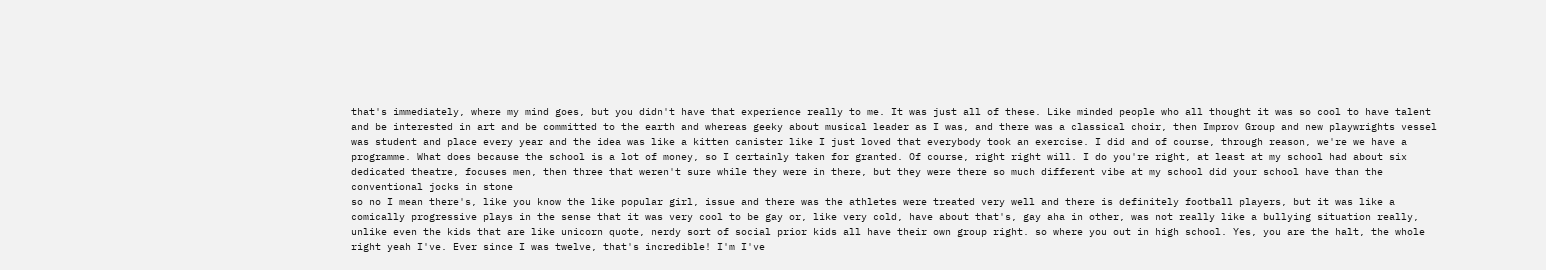that's immediately, where my mind goes, but you didn't have that experience really to me. It was just all of these. Like minded people who all thought it was so cool to have talent and be interested in art and be committed to the earth and whereas geeky about musical leader as I was, and there was a classical choir, then Improv Group and new playwrights vessel was student and place every year and the idea was like a kitten canister like I just loved that everybody took an exercise. I did and of course, through reason, we're we have a programme. What does because the school is a lot of money, so I certainly taken for granted. Of course, right right will. I do you're right, at least at my school had about six dedicated theatre, focuses men, then three that weren't sure while they were in there, but they were there so much different vibe at my school did your school have than the conventional jocks in stone
so no I mean there's, like you know the like popular girl, issue and there was the athletes were treated very well and there is definitely football players, but it was like a comically progressive plays in the sense that it was very cool to be gay or, like very cold, have about that's, gay aha in other, was not really like a bullying situation really, unlike even the kids that are like unicorn quote, nerdy sort of social prior kids all have their own group right. so where you out in high school. Yes, you are the halt, the whole right yeah I've. Ever since I was twelve, that's incredible! I'm I've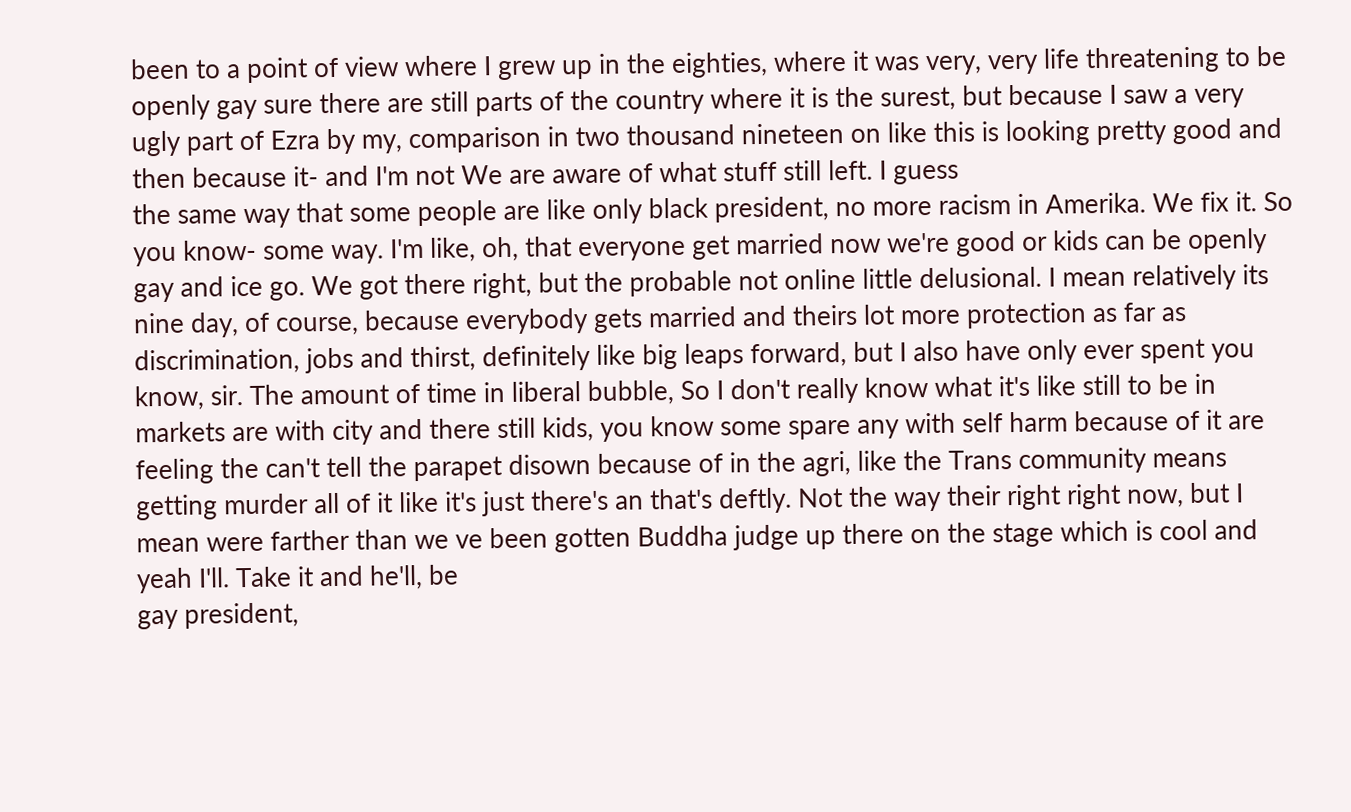been to a point of view where I grew up in the eighties, where it was very, very life threatening to be openly gay sure there are still parts of the country where it is the surest, but because I saw a very ugly part of Ezra by my, comparison in two thousand nineteen on like this is looking pretty good and then because it- and I'm not We are aware of what stuff still left. I guess
the same way that some people are like only black president, no more racism in Amerika. We fix it. So you know- some way. I'm like, oh, that everyone get married now we're good or kids can be openly gay and ice go. We got there right, but the probable not online little delusional. I mean relatively its nine day, of course, because everybody gets married and theirs lot more protection as far as discrimination, jobs and thirst, definitely like big leaps forward, but I also have only ever spent you know, sir. The amount of time in liberal bubble, So I don't really know what it's like still to be in markets are with city and there still kids, you know some spare any with self harm because of it are feeling the can't tell the parapet disown because of in the agri, like the Trans community means getting murder all of it like it's just there's an that's deftly. Not the way their right right now, but I mean were farther than we ve been gotten Buddha judge up there on the stage which is cool and yeah I'll. Take it and he'll, be
gay president,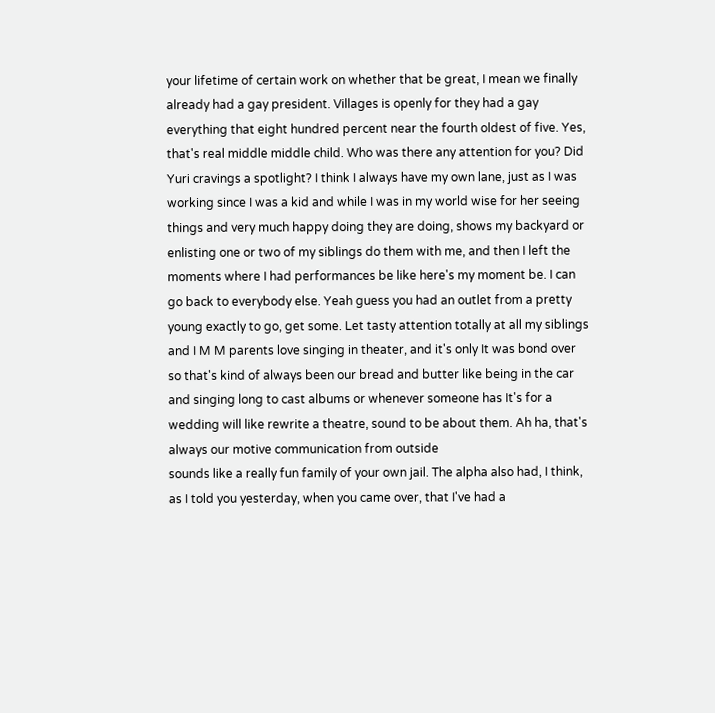your lifetime of certain work on whether that be great, I mean we finally already had a gay president. Villages is openly for they had a gay everything that eight hundred percent near the fourth oldest of five. Yes, that's real middle middle child. Who was there any attention for you? Did Yuri cravings a spotlight? I think I always have my own lane, just as I was working since I was a kid and while I was in my world wise for her seeing things and very much happy doing they are doing, shows my backyard or enlisting one or two of my siblings do them with me, and then I left the moments where I had performances be like here's my moment be. I can go back to everybody else. Yeah guess you had an outlet from a pretty young exactly to go, get some. Let tasty attention totally at all my siblings and I M M parents love singing in theater, and it's only It was bond over so that's kind of always been our bread and butter like being in the car and singing long to cast albums or whenever someone has It's for a wedding will like rewrite a theatre, sound to be about them. Ah ha, that's always our motive communication from outside
sounds like a really fun family of your own jail. The alpha also had, I think, as I told you yesterday, when you came over, that I've had a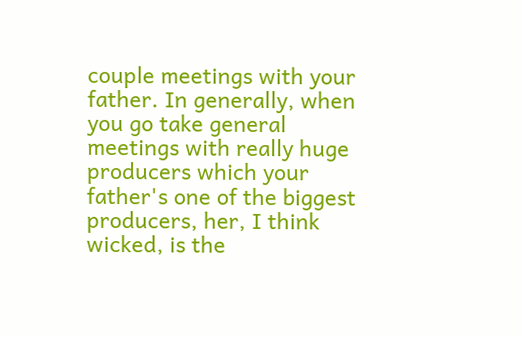couple meetings with your father. In generally, when you go take general meetings with really huge producers which your father's one of the biggest producers, her, I think wicked, is the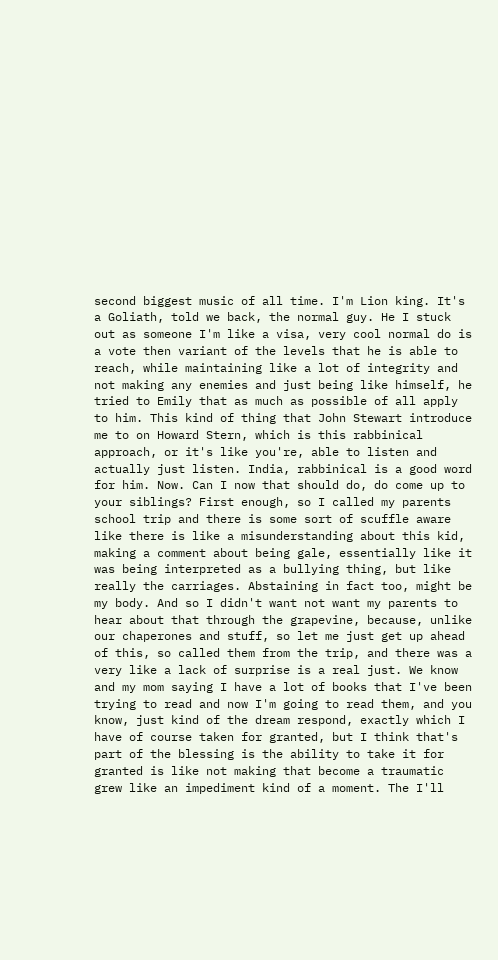second biggest music of all time. I'm Lion king. It's a Goliath, told we back, the normal guy. He I stuck out as someone I'm like a visa, very cool normal do is a vote then variant of the levels that he is able to reach, while maintaining like a lot of integrity and not making any enemies and just being like himself, he tried to Emily that as much as possible of all apply to him. This kind of thing that John Stewart introduce me to on Howard Stern, which is this rabbinical approach, or it's like you're, able to listen and actually just listen. India, rabbinical is a good word for him. Now. Can I now that should do, do come up to your siblings? First enough, so I called my parents
school trip and there is some sort of scuffle aware like there is like a misunderstanding about this kid, making a comment about being gale, essentially like it was being interpreted as a bullying thing, but like really the carriages. Abstaining in fact too, might be my body. And so I didn't want not want my parents to hear about that through the grapevine, because, unlike our chaperones and stuff, so let me just get up ahead of this, so called them from the trip, and there was a very like a lack of surprise is a real just. We know and my mom saying I have a lot of books that I've been trying to read and now I'm going to read them, and you know, just kind of the dream respond, exactly which I have of course taken for granted, but I think that's part of the blessing is the ability to take it for granted is like not making that become a traumatic grew like an impediment kind of a moment. The I'll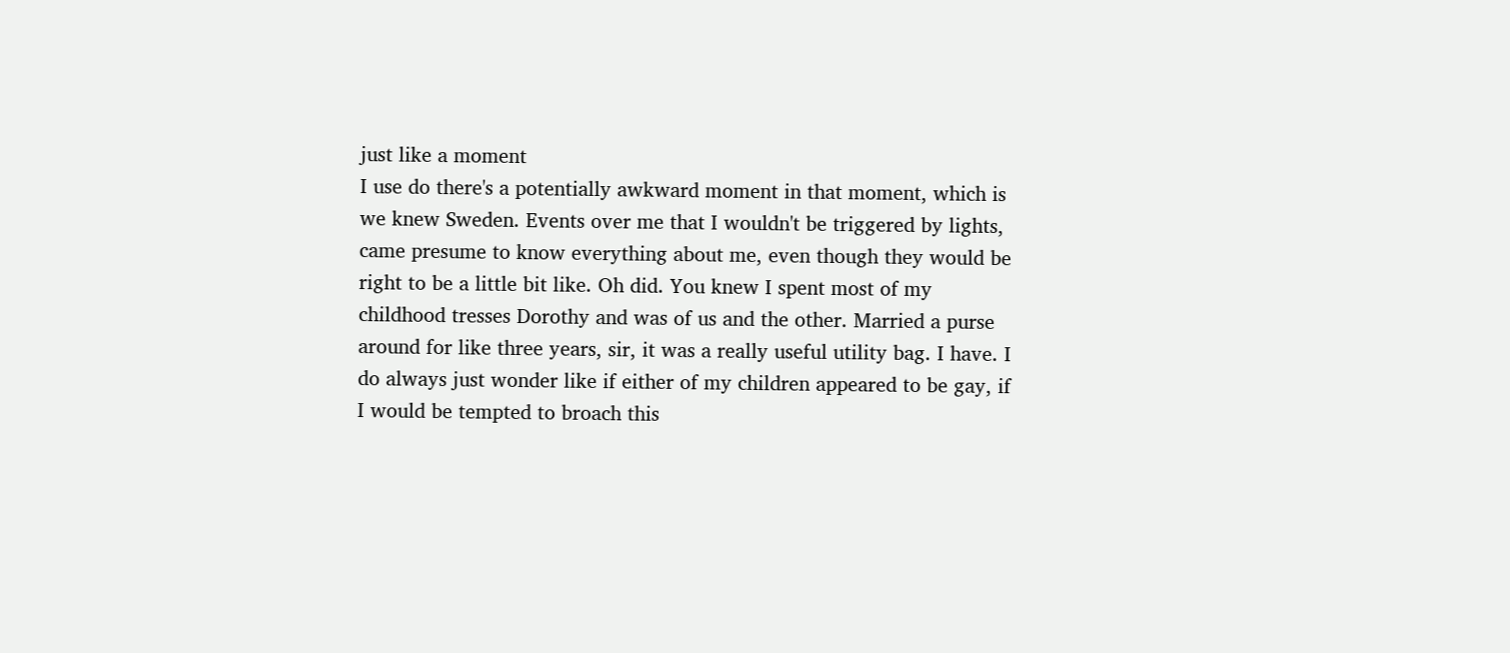just like a moment
I use do there's a potentially awkward moment in that moment, which is we knew Sweden. Events over me that I wouldn't be triggered by lights, came presume to know everything about me, even though they would be right to be a little bit like. Oh did. You knew I spent most of my childhood tresses Dorothy and was of us and the other. Married a purse around for like three years, sir, it was a really useful utility bag. I have. I do always just wonder like if either of my children appeared to be gay, if I would be tempted to broach this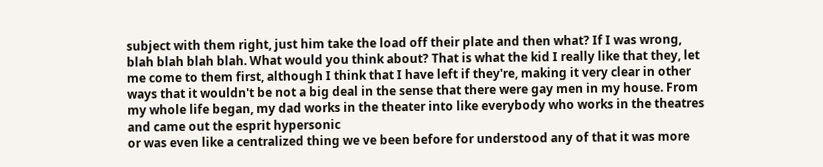subject with them right, just him take the load off their plate and then what? If I was wrong, blah blah blah blah. What would you think about? That is what the kid I really like that they, let me come to them first, although I think that I have left if they're, making it very clear in other ways that it wouldn't be not a big deal in the sense that there were gay men in my house. From my whole life began, my dad works in the theater into like everybody who works in the theatres and came out the esprit hypersonic
or was even like a centralized thing we ve been before for understood any of that it was more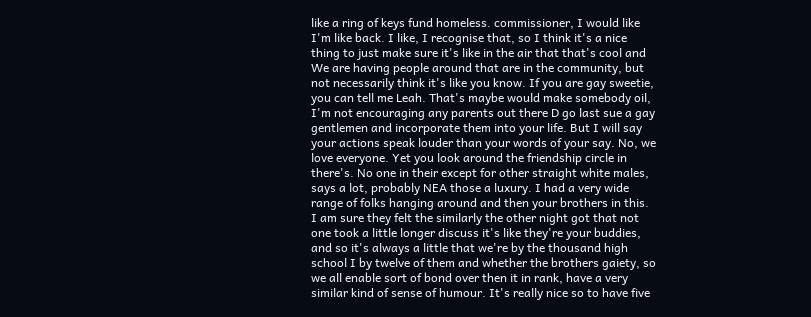like a ring of keys fund homeless. commissioner, I would like I'm like back. I like, I recognise that, so I think it's a nice thing to just make sure it's like in the air that that's cool and We are having people around that are in the community, but not necessarily think it's like you know. If you are gay sweetie, you can tell me Leah. That's maybe would make somebody oil, I'm not encouraging any parents out there D go last sue a gay gentlemen and incorporate them into your life. But I will say your actions speak louder than your words of your say. No, we love everyone. Yet you look around the friendship circle in there's. No one in their except for other straight white males, says a lot, probably NEA those a luxury. I had a very wide range of folks hanging around and then your brothers in this.
I am sure they felt the similarly the other night got that not one took a little longer discuss it's like they're your buddies, and so it's always a little that we're by the thousand high school I by twelve of them and whether the brothers gaiety, so we all enable sort of bond over then it in rank, have a very similar kind of sense of humour. It's really nice so to have five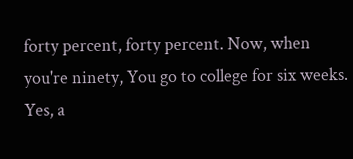forty percent, forty percent. Now, when you're ninety, You go to college for six weeks. Yes, a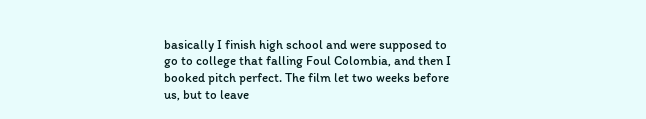basically I finish high school and were supposed to go to college that falling Foul Colombia, and then I booked pitch perfect. The film let two weeks before us, but to leave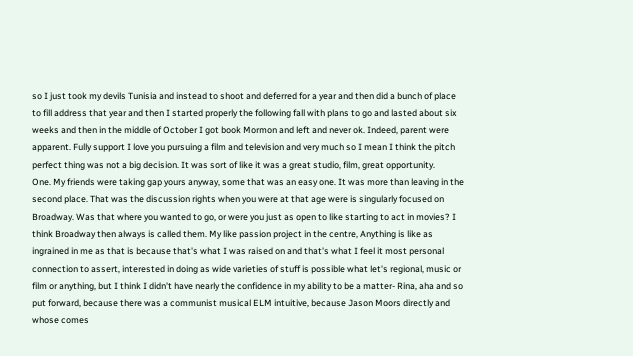so I just took my devils Tunisia and instead to shoot and deferred for a year and then did a bunch of place to fill address that year and then I started properly the following fall with plans to go and lasted about six weeks and then in the middle of October I got book Mormon and left and never ok. Indeed, parent were apparent. Fully support I love you pursuing a film and television and very much so I mean I think the pitch perfect thing was not a big decision. It was sort of like it was a great studio, film, great opportunity.
One. My friends were taking gap yours anyway, some that was an easy one. It was more than leaving in the second place. That was the discussion rights when you were at that age were is singularly focused on Broadway. Was that where you wanted to go, or were you just as open to like starting to act in movies? I think Broadway then always is called them. My like passion project in the centre, Anything is like as ingrained in me as that is because that's what I was raised on and that's what I feel it most personal connection to assert, interested in doing as wide varieties of stuff is possible what let's regional, music or film or anything, but I think I didn't have nearly the confidence in my ability to be a matter- Rina, aha and so put forward, because there was a communist musical ELM intuitive, because Jason Moors directly and whose comes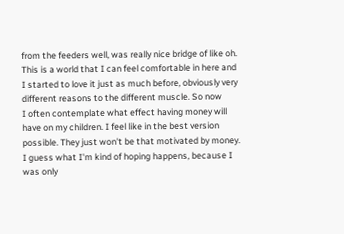from the feeders well, was really nice bridge of like oh. This is a world that I can feel comfortable in here and I started to love it just as much before, obviously very different reasons to the different muscle. So now
I often contemplate what effect having money will have on my children. I feel like in the best version possible. They just won't be that motivated by money. I guess what I'm kind of hoping happens, because I was only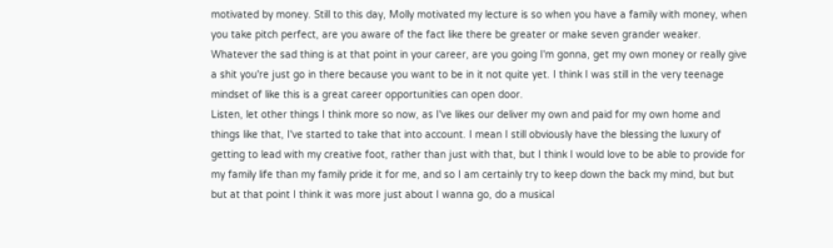motivated by money. Still to this day, Molly motivated my lecture is so when you have a family with money, when you take pitch perfect, are you aware of the fact like there be greater or make seven grander weaker. Whatever the sad thing is at that point in your career, are you going I'm gonna, get my own money or really give a shit you're just go in there because you want to be in it not quite yet. I think I was still in the very teenage mindset of like this is a great career opportunities can open door.
Listen, let other things I think more so now, as I've likes our deliver my own and paid for my own home and things like that, I've started to take that into account. I mean I still obviously have the blessing the luxury of getting to lead with my creative foot, rather than just with that, but I think I would love to be able to provide for my family life than my family pride it for me, and so I am certainly try to keep down the back my mind, but but but at that point I think it was more just about I wanna go, do a musical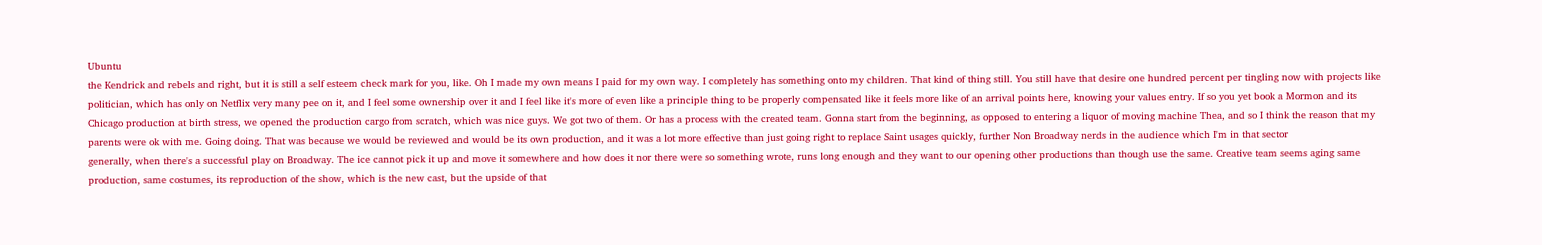Ubuntu
the Kendrick and rebels and right, but it is still a self esteem check mark for you, like. Oh I made my own means I paid for my own way. I completely has something onto my children. That kind of thing still. You still have that desire one hundred percent per tingling now with projects like politician, which has only on Netflix very many pee on it, and I feel some ownership over it and I feel like it's more of even like a principle thing to be properly compensated like it feels more like of an arrival points here, knowing your values entry. If so you yet book a Mormon and its Chicago production at birth stress, we opened the production cargo from scratch, which was nice guys. We got two of them. Or has a process with the created team. Gonna start from the beginning, as opposed to entering a liquor of moving machine Thea, and so I think the reason that my parents were ok with me. Going doing. That was because we would be reviewed and would be its own production, and it was a lot more effective than just going right to replace Saint usages quickly, further Non Broadway nerds in the audience which I'm in that sector
generally, when there's a successful play on Broadway. The ice cannot pick it up and move it somewhere and how does it nor there were so something wrote, runs long enough and they want to our opening other productions than though use the same. Creative team seems aging same production, same costumes, its reproduction of the show, which is the new cast, but the upside of that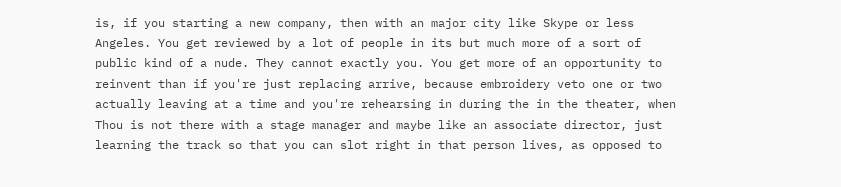is, if you starting a new company, then with an major city like Skype or less Angeles. You get reviewed by a lot of people in its but much more of a sort of public kind of a nude. They cannot exactly you. You get more of an opportunity to reinvent than if you're just replacing arrive, because embroidery veto one or two actually leaving at a time and you're rehearsing in during the in the theater, when Thou is not there with a stage manager and maybe like an associate director, just learning the track so that you can slot right in that person lives, as opposed to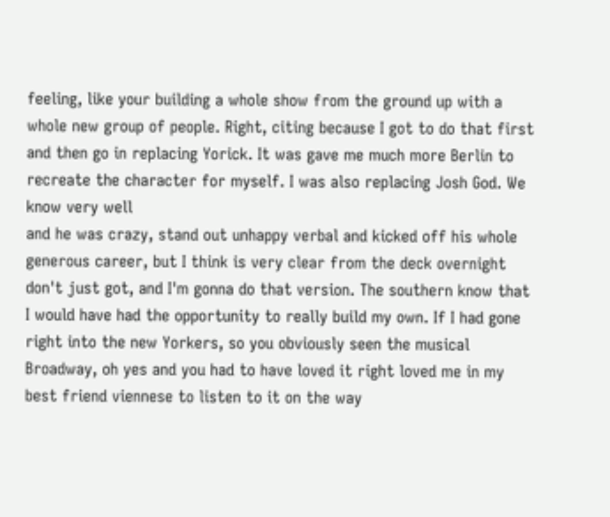feeling, like your building a whole show from the ground up with a whole new group of people. Right, citing because I got to do that first and then go in replacing Yorick. It was gave me much more Berlin to recreate the character for myself. I was also replacing Josh God. We know very well
and he was crazy, stand out unhappy verbal and kicked off his whole generous career, but I think is very clear from the deck overnight don't just got, and I'm gonna do that version. The southern know that I would have had the opportunity to really build my own. If I had gone right into the new Yorkers, so you obviously seen the musical Broadway, oh yes and you had to have loved it right loved me in my best friend viennese to listen to it on the way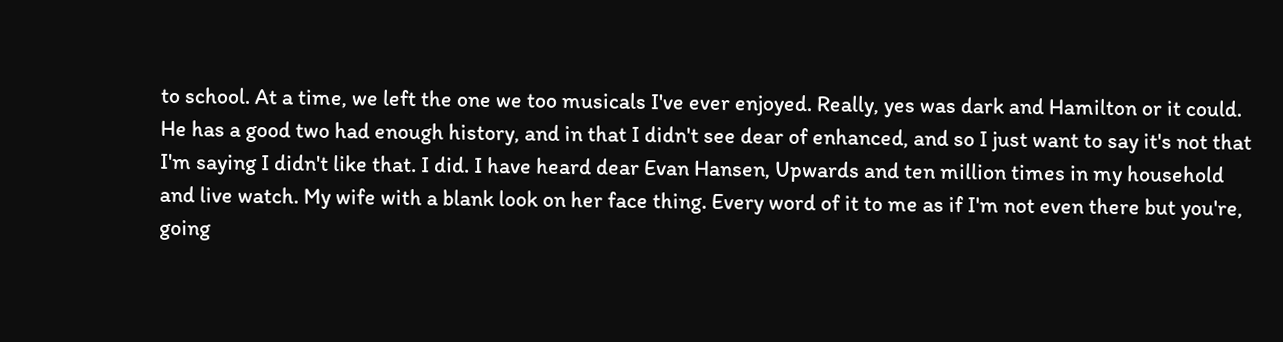to school. At a time, we left the one we too musicals I've ever enjoyed. Really, yes was dark and Hamilton or it could. He has a good two had enough history, and in that I didn't see dear of enhanced, and so I just want to say it's not that I'm saying I didn't like that. I did. I have heard dear Evan Hansen, Upwards and ten million times in my household and live watch. My wife with a blank look on her face thing. Every word of it to me as if I'm not even there but you're, going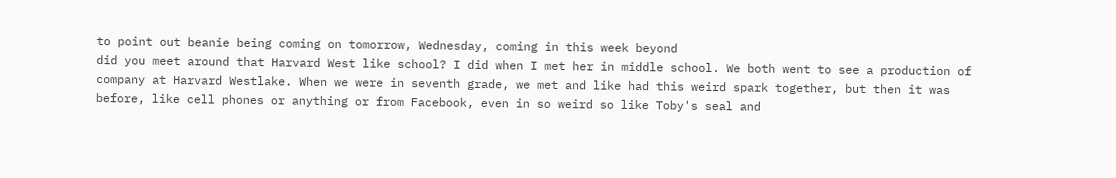to point out beanie being coming on tomorrow, Wednesday, coming in this week beyond
did you meet around that Harvard West like school? I did when I met her in middle school. We both went to see a production of company at Harvard Westlake. When we were in seventh grade, we met and like had this weird spark together, but then it was before, like cell phones or anything or from Facebook, even in so weird so like Toby's seal and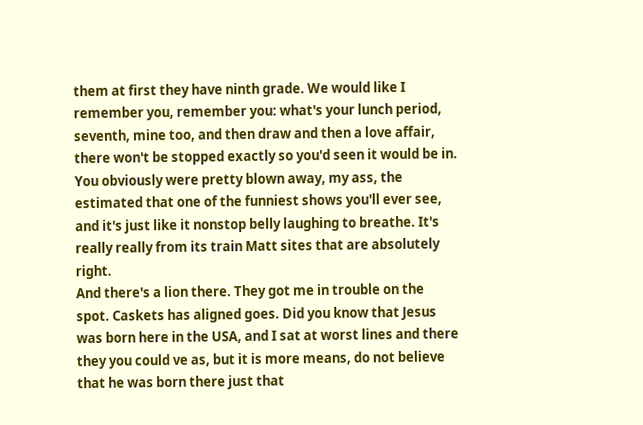them at first they have ninth grade. We would like I remember you, remember you: what's your lunch period, seventh, mine too, and then draw and then a love affair, there won't be stopped exactly so you'd seen it would be in. You obviously were pretty blown away, my ass, the estimated that one of the funniest shows you'll ever see, and it's just like it nonstop belly laughing to breathe. It's really really from its train Matt sites that are absolutely right.
And there's a lion there. They got me in trouble on the spot. Caskets has aligned goes. Did you know that Jesus was born here in the USA, and I sat at worst lines and there they you could ve as, but it is more means, do not believe that he was born there just that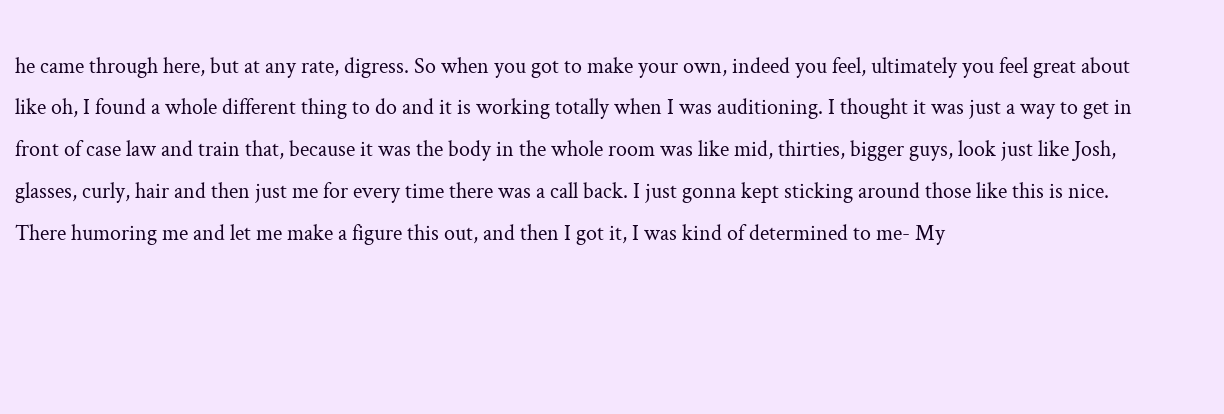he came through here, but at any rate, digress. So when you got to make your own, indeed you feel, ultimately you feel great about like oh, I found a whole different thing to do and it is working totally when I was auditioning. I thought it was just a way to get in front of case law and train that, because it was the body in the whole room was like mid, thirties, bigger guys, look just like Josh, glasses, curly, hair and then just me for every time there was a call back. I just gonna kept sticking around those like this is nice. There humoring me and let me make a figure this out, and then I got it, I was kind of determined to me- My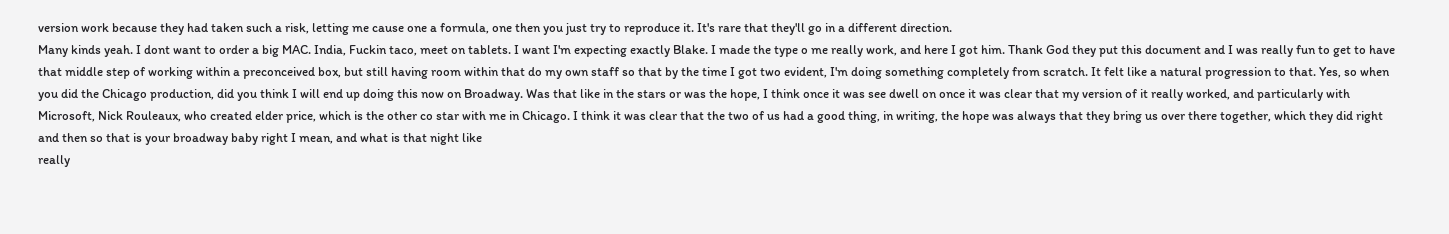version work because they had taken such a risk, letting me cause one a formula, one then you just try to reproduce it. It's rare that they'll go in a different direction.
Many kinds yeah. I dont want to order a big MAC. India, Fuckin taco, meet on tablets. I want I'm expecting exactly Blake. I made the type o me really work, and here I got him. Thank God they put this document and I was really fun to get to have that middle step of working within a preconceived box, but still having room within that do my own staff so that by the time I got two evident, I'm doing something completely from scratch. It felt like a natural progression to that. Yes, so when you did the Chicago production, did you think I will end up doing this now on Broadway. Was that like in the stars or was the hope, I think once it was see dwell on once it was clear that my version of it really worked, and particularly with Microsoft, Nick Rouleaux, who created elder price, which is the other co star with me in Chicago. I think it was clear that the two of us had a good thing, in writing, the hope was always that they bring us over there together, which they did right and then so that is your broadway baby right I mean, and what is that night like
really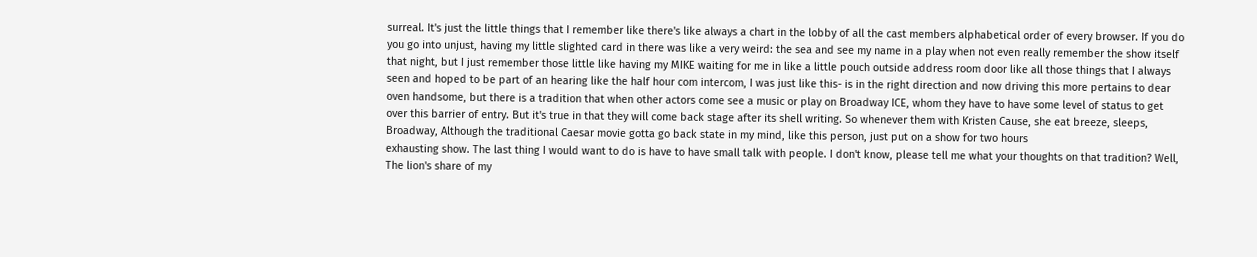surreal. It's just the little things that I remember like there's like always a chart in the lobby of all the cast members alphabetical order of every browser. If you do you go into unjust, having my little slighted card in there was like a very weird: the sea and see my name in a play when not even really remember the show itself that night, but I just remember those little like having my MIKE waiting for me in like a little pouch outside address room door like all those things that I always seen and hoped to be part of an hearing like the half hour com intercom, I was just like this- is in the right direction and now driving this more pertains to dear oven handsome, but there is a tradition that when other actors come see a music or play on Broadway ICE, whom they have to have some level of status to get over this barrier of entry. But it's true in that they will come back stage after its shell writing. So whenever them with Kristen Cause, she eat breeze, sleeps, Broadway, Although the traditional Caesar movie gotta go back state in my mind, like this person, just put on a show for two hours
exhausting show. The last thing I would want to do is have to have small talk with people. I don't know, please tell me what your thoughts on that tradition? Well, The lion's share of my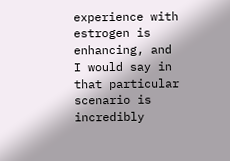experience with estrogen is enhancing, and I would say in that particular scenario is incredibly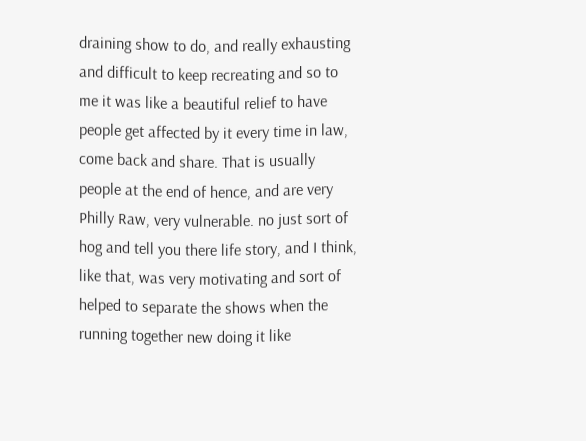draining show to do, and really exhausting and difficult to keep recreating and so to me it was like a beautiful relief to have people get affected by it every time in law, come back and share. That is usually people at the end of hence, and are very Philly Raw, very vulnerable. no just sort of hog and tell you there life story, and I think, like that, was very motivating and sort of helped to separate the shows when the running together new doing it like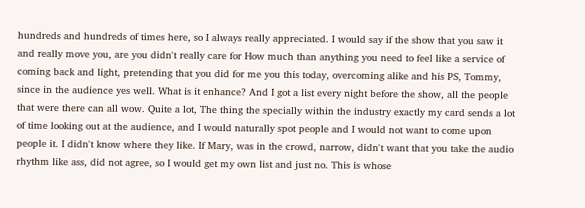hundreds and hundreds of times here, so I always really appreciated. I would say if the show that you saw it and really move you, are you didn't really care for How much than anything you need to feel like a service of coming back and light, pretending that you did for me you this today, overcoming alike and his PS, Tommy,
since in the audience yes well. What is it enhance? And I got a list every night before the show, all the people that were there can all wow. Quite a lot, The thing the specially within the industry exactly my card sends a lot of time looking out at the audience, and I would naturally spot people and I would not want to come upon people it. I didn't know where they like. If Mary, was in the crowd, narrow, didn't want that you take the audio rhythm like ass, did not agree, so I would get my own list and just no. This is whose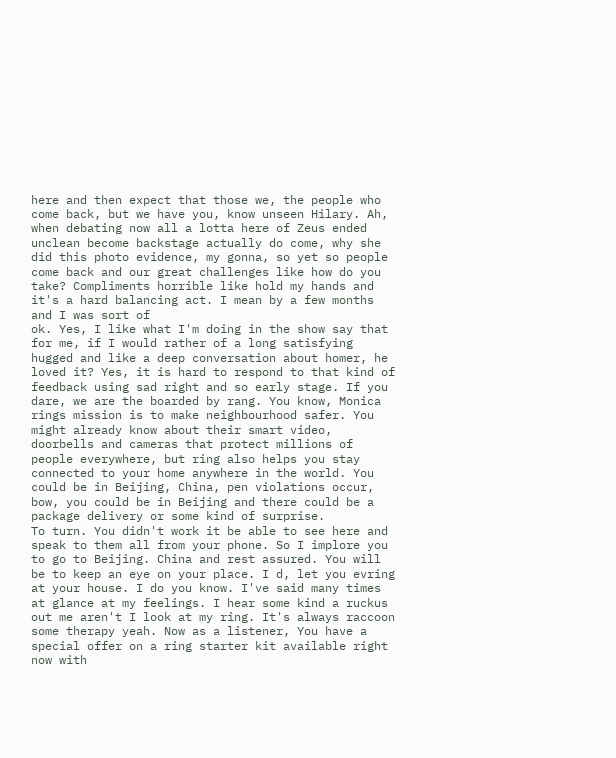here and then expect that those we, the people who come back, but we have you, know unseen Hilary. Ah, when debating now all a lotta here of Zeus ended unclean become backstage actually do come, why she did this photo evidence, my gonna, so yet so people come back and our great challenges like how do you take? Compliments horrible like hold my hands and it's a hard balancing act. I mean by a few months and I was sort of
ok. Yes, I like what I'm doing in the show say that for me, if I would rather of a long satisfying hugged and like a deep conversation about homer, he loved it? Yes, it is hard to respond to that kind of feedback using sad right and so early stage. If you dare, we are the boarded by rang. You know, Monica rings mission is to make neighbourhood safer. You might already know about their smart video, doorbells and cameras that protect millions of people everywhere, but ring also helps you stay connected to your home anywhere in the world. You could be in Beijing, China, pen violations occur, bow, you could be in Beijing and there could be a package delivery or some kind of surprise.
To turn. You didn't work it be able to see here and speak to them all from your phone. So I implore you to go to Beijing. China and rest assured. You will be to keep an eye on your place. I d, let you evring at your house. I do you know. I've said many times at glance at my feelings. I hear some kind a ruckus out me aren't I look at my ring. It's always raccoon some therapy yeah. Now as a listener, You have a special offer on a ring starter kit available right now with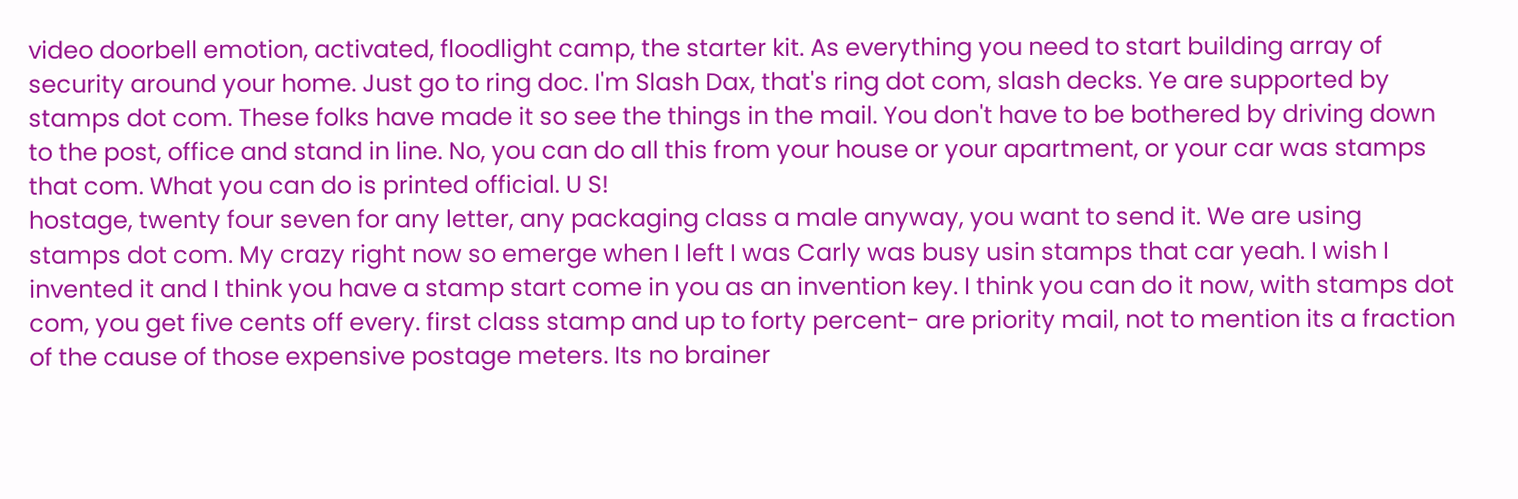video doorbell emotion, activated, floodlight camp, the starter kit. As everything you need to start building array of security around your home. Just go to ring doc. I'm Slash Dax, that's ring dot com, slash decks. Ye are supported by stamps dot com. These folks have made it so see the things in the mail. You don't have to be bothered by driving down to the post, office and stand in line. No, you can do all this from your house or your apartment, or your car was stamps that com. What you can do is printed official. U S!
hostage, twenty four seven for any letter, any packaging class a male anyway, you want to send it. We are using stamps dot com. My crazy right now so emerge when I left I was Carly was busy usin stamps that car yeah. I wish I invented it and I think you have a stamp start come in you as an invention key. I think you can do it now, with stamps dot com, you get five cents off every. first class stamp and up to forty percent- are priority mail, not to mention its a fraction of the cause of those expensive postage meters. Its no brainer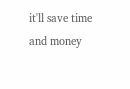it'll save time and money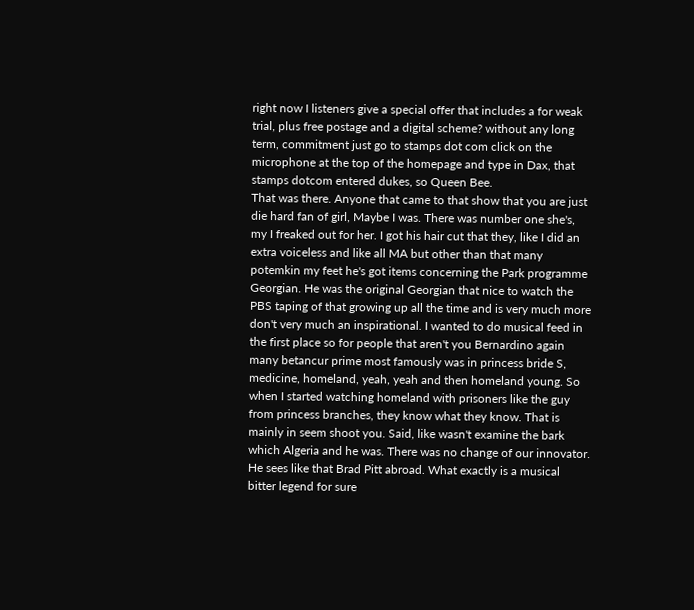right now I listeners give a special offer that includes a for weak trial, plus free postage and a digital scheme? without any long term, commitment just go to stamps dot com click on the microphone at the top of the homepage and type in Dax, that stamps dotcom entered dukes, so Queen Bee.
That was there. Anyone that came to that show that you are just die hard fan of girl, Maybe I was. There was number one she's, my I freaked out for her. I got his hair cut that they, like I did an extra voiceless and like all MA but other than that many potemkin my feet he's got items concerning the Park programme Georgian. He was the original Georgian that nice to watch the PBS taping of that growing up all the time and is very much more don't very much an inspirational. I wanted to do musical feed in the first place so for people that aren't you Bernardino again many betancur prime most famously was in princess bride S, medicine, homeland, yeah, yeah and then homeland young. So when I started watching homeland with prisoners like the guy from princess branches, they know what they know. That is mainly in seem shoot you. Said, like wasn't examine the bark which Algeria and he was. There was no change of our innovator. He sees like that Brad Pitt abroad. What exactly is a musical bitter legend for sure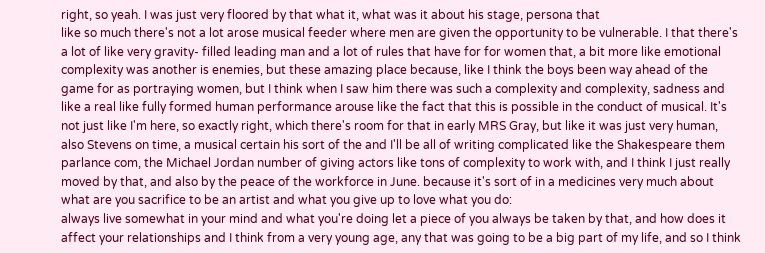right, so yeah. I was just very floored by that what it, what was it about his stage, persona that
like so much there's not a lot arose musical feeder where men are given the opportunity to be vulnerable. I that there's a lot of like very gravity- filled leading man and a lot of rules that have for for women that, a bit more like emotional complexity was another is enemies, but these amazing place because, like I think the boys been way ahead of the game for as portraying women, but I think when I saw him there was such a complexity and complexity, sadness and like a real like fully formed human performance arouse like the fact that this is possible in the conduct of musical. It's not just like I'm here, so exactly right, which there's room for that in early MRS Gray, but like it was just very human, also Stevens on time, a musical certain his sort of the and I'll be all of writing complicated like the Shakespeare them parlance com, the Michael Jordan number of giving actors like tons of complexity to work with, and I think I just really moved by that, and also by the peace of the workforce in June. because it's sort of in a medicines very much about what are you sacrifice to be an artist and what you give up to love what you do:
always live somewhat in your mind and what you're doing let a piece of you always be taken by that, and how does it affect your relationships and I think from a very young age, any that was going to be a big part of my life, and so I think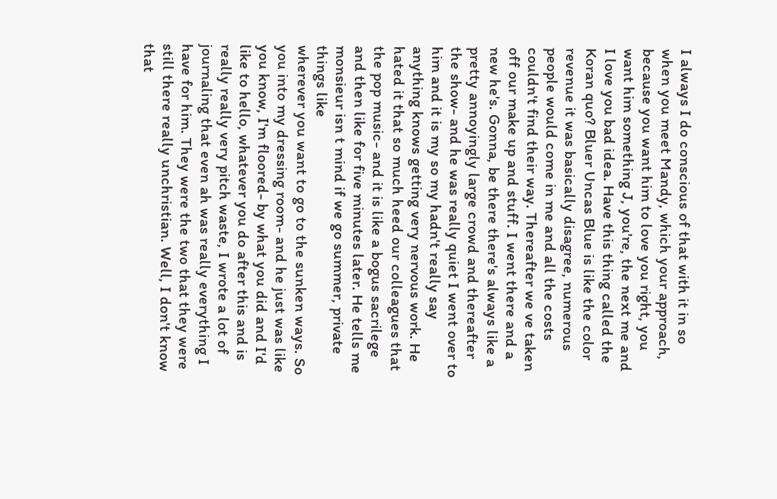I always I do conscious of that with it in so when you meet Mandy, which your approach, because you want him to love you right, you want him something J, you're, the next me and I love you bad idea. Have this thing called the Koran quo? Bluer Uncas Blue is like the color revenue it was basically disagree, numerous people would come in me and all the costs couldn't find their way. Thereafter we ve taken off our make up and stuff. I went there and a new he's. Gonna, be there there's always like a pretty annoyingly large crowd and thereafter the show- and he was really quiet I went over to him and it is my so my hadn't really say anything knows getting very nervous work. He hated it that so much heed our colleagues that the pop music- and it is like a bogus sacrilege and then like for five minutes later. He tells me monsieur isn t mind if we go summer, private things like
wherever you want to go to the sunken ways. So you into my dressing room- and he just was like you know, I'm floored- by what you did and I'd like to hello, whatever you do after this and is really really very pitch waste, I wrote a lot of journaling that even ah was really everything I have for him. They were the two that they were still there really unchristian. Well, I don't know that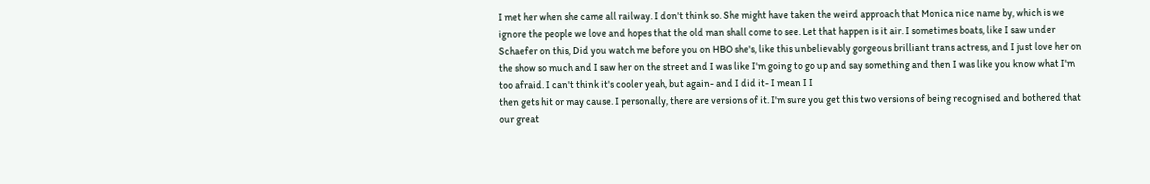I met her when she came all railway. I don't think so. She might have taken the weird approach that Monica nice name by, which is we ignore the people we love and hopes that the old man shall come to see. Let that happen is it air. I sometimes boats, like I saw under Schaefer on this, Did you watch me before you on HBO she's, like this unbelievably gorgeous brilliant trans actress, and I just love her on the show so much and I saw her on the street and I was like I'm going to go up and say something and then I was like you know what I'm too afraid. I can't think it's cooler yeah, but again- and I did it- I mean I I
then gets hit or may cause. I personally, there are versions of it. I'm sure you get this two versions of being recognised and bothered that our great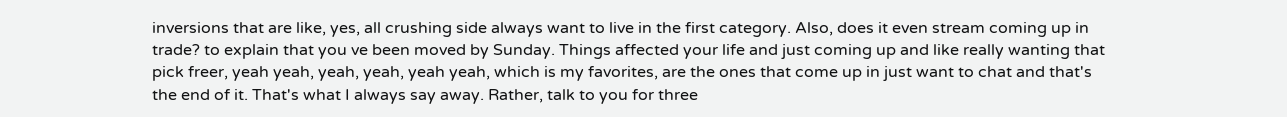inversions that are like, yes, all crushing side always want to live in the first category. Also, does it even stream coming up in trade? to explain that you ve been moved by Sunday. Things affected your life and just coming up and like really wanting that pick freer, yeah yeah, yeah, yeah, yeah yeah, which is my favorites, are the ones that come up in just want to chat and that's the end of it. That's what I always say away. Rather, talk to you for three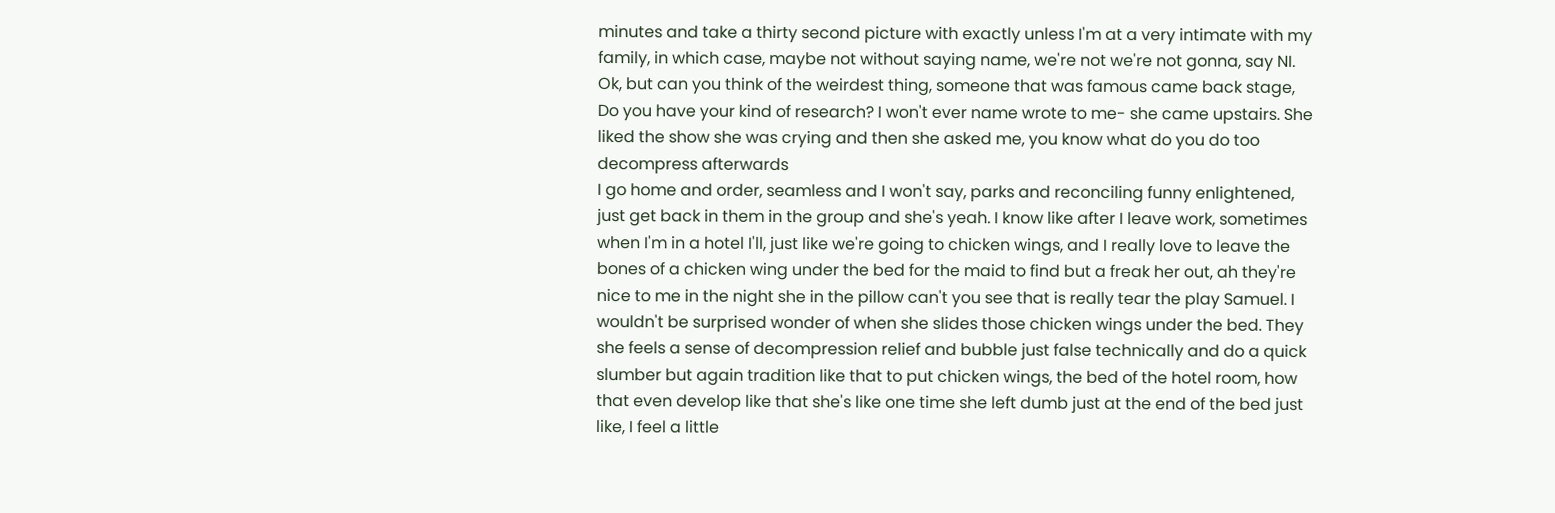minutes and take a thirty second picture with exactly unless I'm at a very intimate with my family, in which case, maybe not without saying name, we're not we're not gonna, say NI. Ok, but can you think of the weirdest thing, someone that was famous came back stage, Do you have your kind of research? I won't ever name wrote to me- she came upstairs. She liked the show she was crying and then she asked me, you know what do you do too decompress afterwards
I go home and order, seamless and I won't say, parks and reconciling funny enlightened, just get back in them in the group and she's yeah. I know like after I leave work, sometimes when I'm in a hotel I'll, just like we're going to chicken wings, and I really love to leave the bones of a chicken wing under the bed for the maid to find but a freak her out, ah they're nice to me in the night she in the pillow can't you see that is really tear the play Samuel. I wouldn't be surprised wonder of when she slides those chicken wings under the bed. They she feels a sense of decompression relief and bubble just false technically and do a quick slumber but again tradition like that to put chicken wings, the bed of the hotel room, how
that even develop like that she's like one time she left dumb just at the end of the bed just like, I feel a little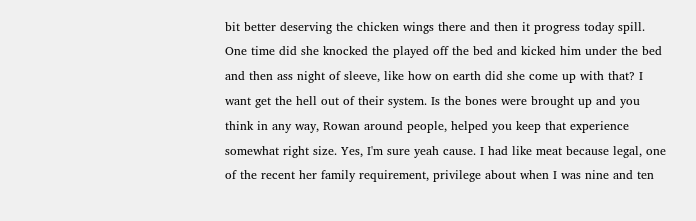bit better deserving the chicken wings there and then it progress today spill. One time did she knocked the played off the bed and kicked him under the bed and then ass night of sleeve, like how on earth did she come up with that? I want get the hell out of their system. Is the bones were brought up and you think in any way, Rowan around people, helped you keep that experience somewhat right size. Yes, I'm sure yeah cause. I had like meat because legal, one of the recent her family requirement, privilege about when I was nine and ten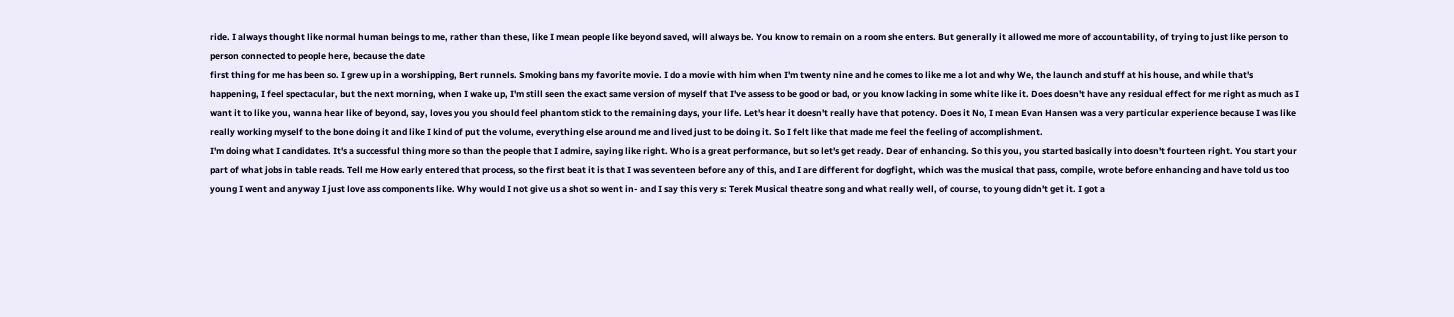ride. I always thought like normal human beings to me, rather than these, like I mean people like beyond saved, will always be. You know to remain on a room she enters. But generally it allowed me more of accountability, of trying to just like person to person connected to people here, because the date
first thing for me has been so. I grew up in a worshipping, Bert runnels. Smoking bans my favorite movie. I do a movie with him when I'm twenty nine and he comes to like me a lot and why We, the launch and stuff at his house, and while that's happening, I feel spectacular, but the next morning, when I wake up, I'm still seen the exact same version of myself that I've assess to be good or bad, or you know lacking in some white like it. Does doesn't have any residual effect for me right as much as I want it to like you, wanna hear like of beyond, say, loves you you should feel phantom stick to the remaining days, your life. Let's hear it doesn't really have that potency. Does it No, I mean Evan Hansen was a very particular experience because I was like really working myself to the bone doing it and like I kind of put the volume, everything else around me and lived just to be doing it. So I felt like that made me feel the feeling of accomplishment.
I'm doing what I candidates. It's a successful thing more so than the people that I admire, saying like right. Who is a great performance, but so let's get ready. Dear of enhancing. So this you, you started basically into doesn't fourteen right. You start your part of what jobs in table reads. Tell me How early entered that process, so the first beat it is that I was seventeen before any of this, and I are different for dogfight, which was the musical that pass, compile, wrote before enhancing and have told us too young I went and anyway I just love ass components like. Why would I not give us a shot so went in- and I say this very s: Terek Musical theatre song and what really well, of course, to young didn't get it. I got a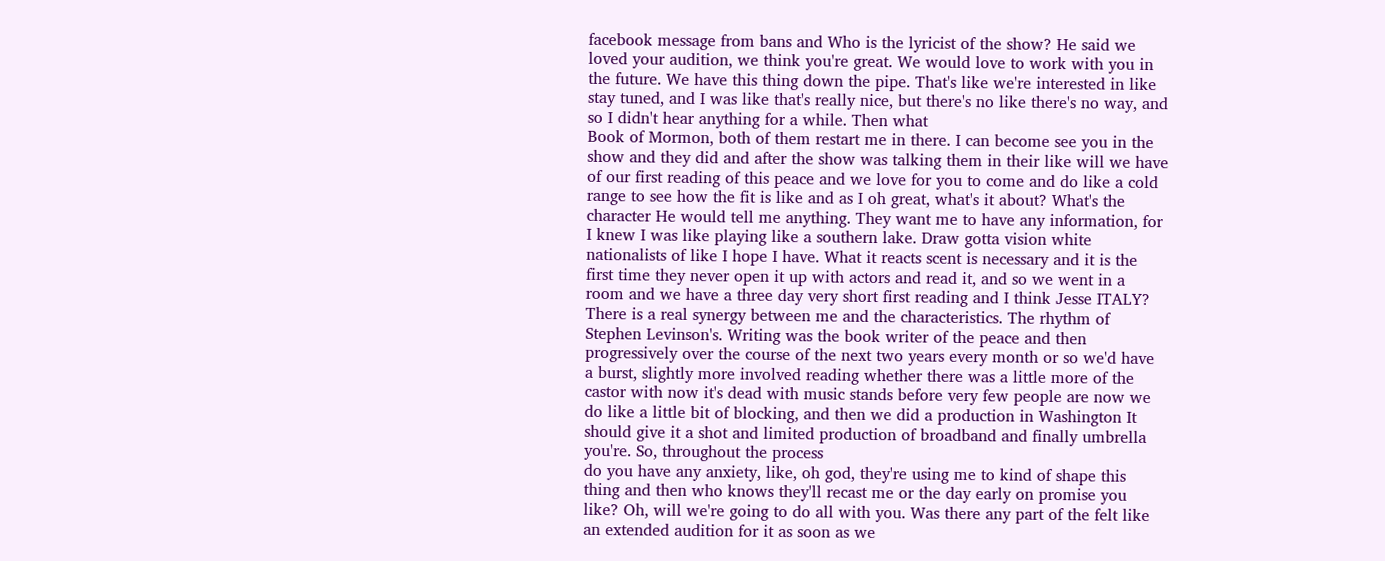facebook message from bans and Who is the lyricist of the show? He said we loved your audition, we think you're great. We would love to work with you in the future. We have this thing down the pipe. That's like we're interested in like stay tuned, and I was like that's really nice, but there's no like there's no way, and so I didn't hear anything for a while. Then what
Book of Mormon, both of them restart me in there. I can become see you in the show and they did and after the show was talking them in their like will we have of our first reading of this peace and we love for you to come and do like a cold range to see how the fit is like and as I oh great, what's it about? What's the character He would tell me anything. They want me to have any information, for I knew I was like playing like a southern lake. Draw gotta vision white nationalists of like I hope I have. What it reacts scent is necessary and it is the first time they never open it up with actors and read it, and so we went in a room and we have a three day very short first reading and I think Jesse ITALY? There is a real synergy between me and the characteristics. The rhythm of Stephen Levinson's. Writing was the book writer of the peace and then progressively over the course of the next two years every month or so we'd have a burst, slightly more involved reading whether there was a little more of the castor with now it's dead with music stands before very few people are now we do like a little bit of blocking, and then we did a production in Washington It should give it a shot and limited production of broadband and finally umbrella you're. So, throughout the process
do you have any anxiety, like, oh god, they're using me to kind of shape this thing and then who knows they'll recast me or the day early on promise you like? Oh, will we're going to do all with you. Was there any part of the felt like an extended audition for it as soon as we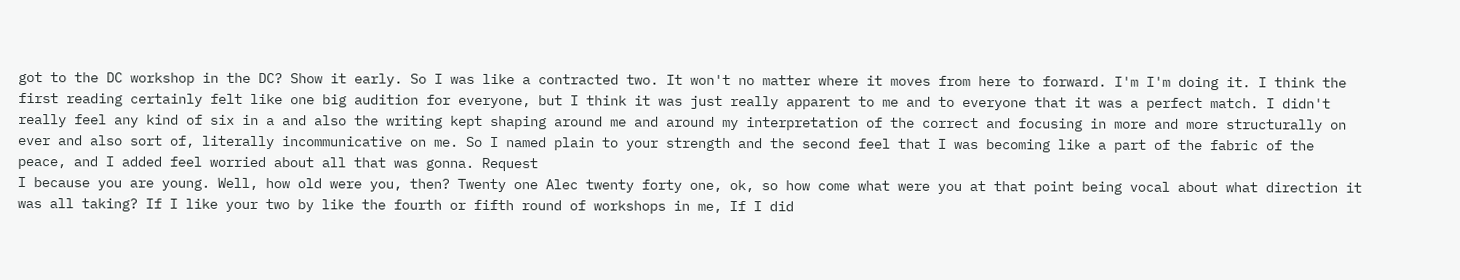got to the DC workshop in the DC? Show it early. So I was like a contracted two. It won't no matter where it moves from here to forward. I'm I'm doing it. I think the first reading certainly felt like one big audition for everyone, but I think it was just really apparent to me and to everyone that it was a perfect match. I didn't really feel any kind of six in a and also the writing kept shaping around me and around my interpretation of the correct and focusing in more and more structurally on ever and also sort of, literally incommunicative on me. So I named plain to your strength and the second feel that I was becoming like a part of the fabric of the peace, and I added feel worried about all that was gonna. Request
I because you are young. Well, how old were you, then? Twenty one Alec twenty forty one, ok, so how come what were you at that point being vocal about what direction it was all taking? If I like your two by like the fourth or fifth round of workshops in me, If I did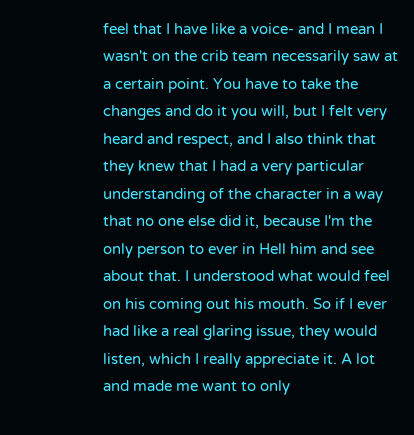feel that I have like a voice- and I mean I wasn't on the crib team necessarily saw at a certain point. You have to take the changes and do it you will, but I felt very heard and respect, and I also think that they knew that I had a very particular understanding of the character in a way that no one else did it, because I'm the only person to ever in Hell him and see about that. I understood what would feel on his coming out his mouth. So if I ever had like a real glaring issue, they would listen, which I really appreciate it. A lot and made me want to only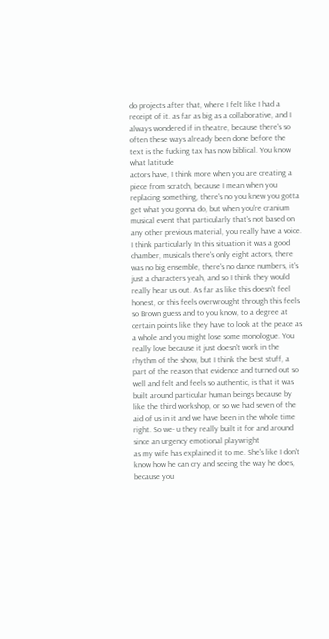do projects after that, where I felt like I had a receipt of it. as far as big as a collaborative, and I always wondered if in theatre, because there's so often these ways already been done before the text is the fucking tax has now biblical. You know what latitude
actors have, I think more when you are creating a piece from scratch, because I mean when you replacing something, there's no you knew you gotta get what you gonna do, but when you're cranium musical event that particularly that's not based on any other previous material, you really have a voice. I think particularly In this situation it was a good chamber, musicals there's only eight actors, there was no big ensemble, there's no dance numbers, it's just a characters yeah, and so I think they would really hear us out. As far as like this doesn't feel honest, or this feels overwrought through this feels so Brown guess and to you know, to a degree at certain points like they have to look at the peace as a whole and you might lose some monologue. You really love because it just doesn't work in the rhythm of the show, but I think the best stuff, a part of the reason that evidence and turned out so well and felt and feels so authentic, is that it was built around particular human beings because by like the third workshop, or so we had seven of the aid of us in it and we have been in the whole time right. So we- u they really built it for and around since an urgency emotional playwright
as my wife has explained it to me. She's like I don't know how he can cry and seeing the way he does, because you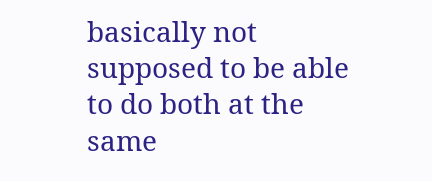basically not supposed to be able to do both at the same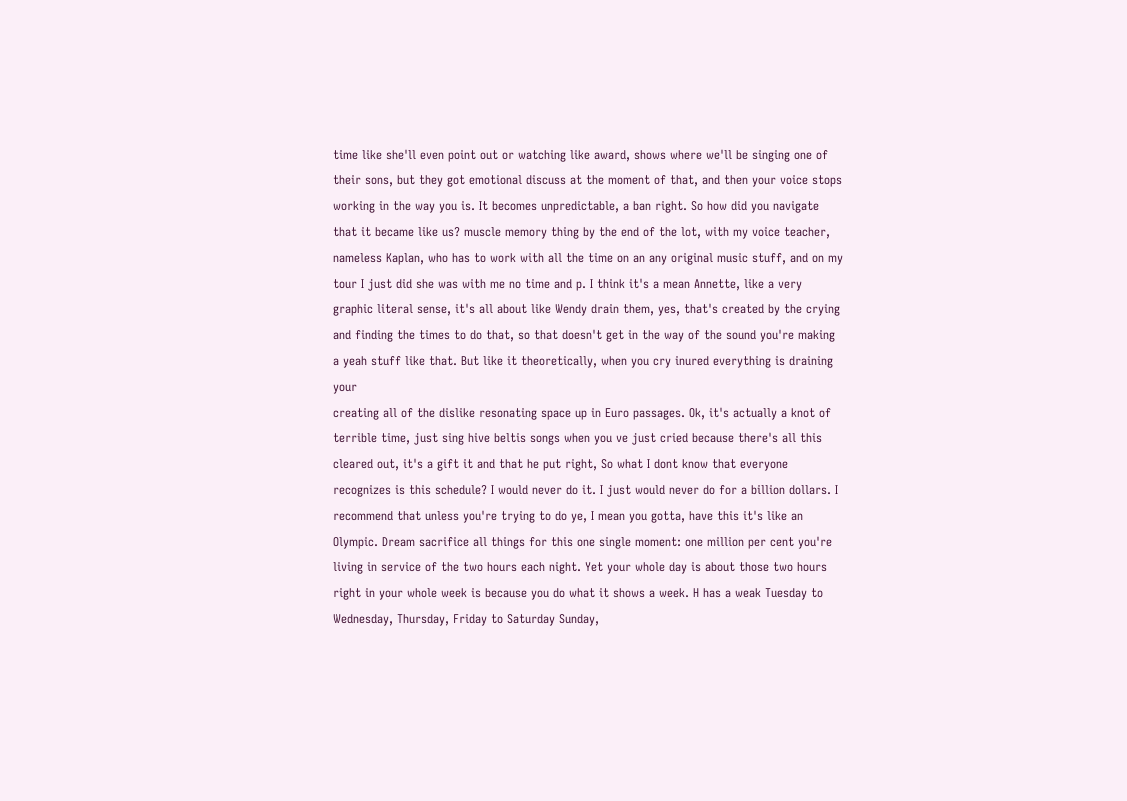time like she'll even point out or watching like award, shows where we'll be singing one of their sons, but they got emotional discuss at the moment of that, and then your voice stops working in the way you is. It becomes unpredictable, a ban right. So how did you navigate that it became like us? muscle memory thing by the end of the lot, with my voice teacher, nameless Kaplan, who has to work with all the time on an any original music stuff, and on my tour I just did she was with me no time and p. I think it's a mean Annette, like a very graphic literal sense, it's all about like Wendy drain them, yes, that's created by the crying and finding the times to do that, so that doesn't get in the way of the sound you're making a yeah stuff like that. But like it theoretically, when you cry inured everything is draining your
creating all of the dislike resonating space up in Euro passages. Ok, it's actually a knot of terrible time, just sing hive beltis songs when you ve just cried because there's all this cleared out, it's a gift it and that he put right, So what I dont know that everyone recognizes is this schedule? I would never do it. I just would never do for a billion dollars. I recommend that unless you're trying to do ye, I mean you gotta, have this it's like an Olympic. Dream sacrifice all things for this one single moment: one million per cent you're living in service of the two hours each night. Yet your whole day is about those two hours right in your whole week is because you do what it shows a week. H has a weak Tuesday to Wednesday, Thursday, Friday to Saturday Sunday,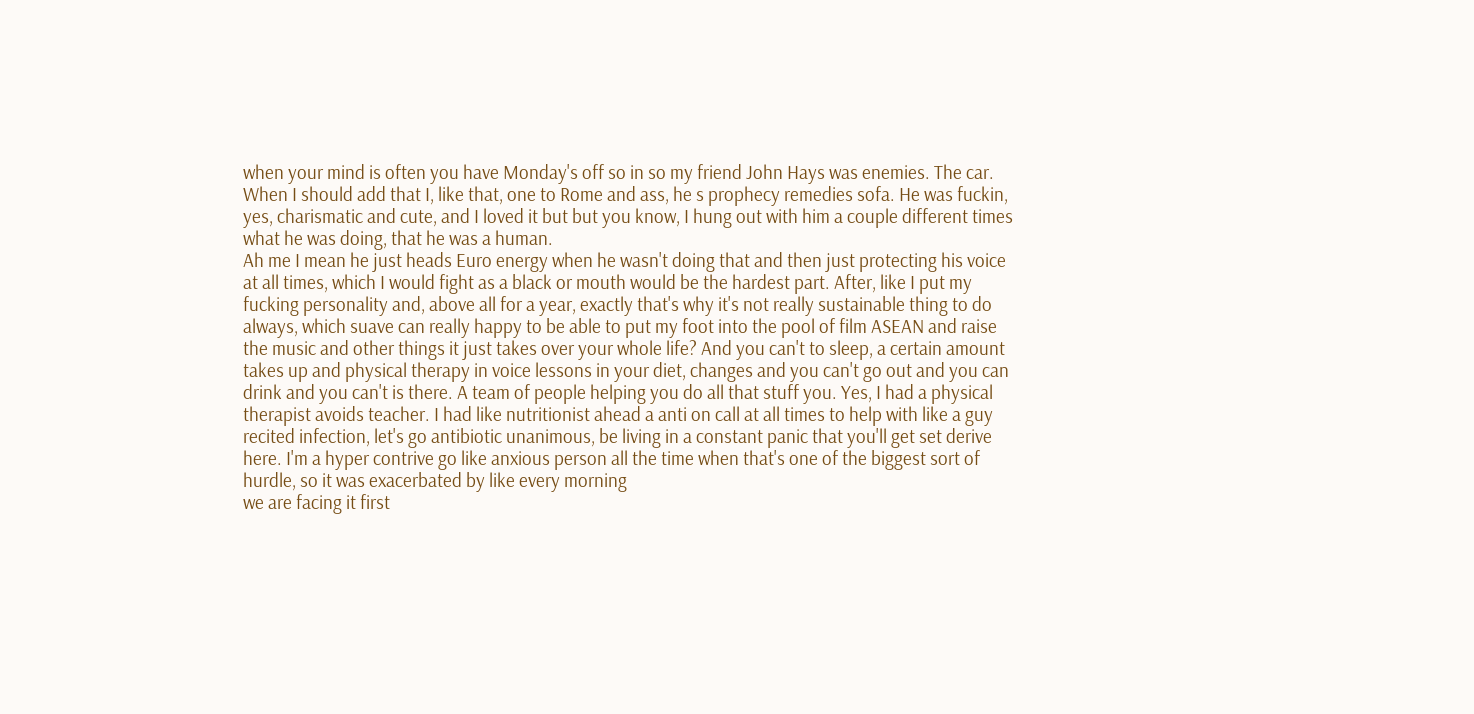when your mind is often you have Monday's off so in so my friend John Hays was enemies. The car. When I should add that I, like that, one to Rome and ass, he s prophecy remedies sofa. He was fuckin, yes, charismatic and cute, and I loved it but but you know, I hung out with him a couple different times what he was doing, that he was a human.
Ah me I mean he just heads Euro energy when he wasn't doing that and then just protecting his voice at all times, which I would fight as a black or mouth would be the hardest part. After, like I put my fucking personality and, above all for a year, exactly that's why it's not really sustainable thing to do always, which suave can really happy to be able to put my foot into the pool of film ASEAN and raise the music and other things it just takes over your whole life? And you can't to sleep, a certain amount takes up and physical therapy in voice lessons in your diet, changes and you can't go out and you can drink and you can't is there. A team of people helping you do all that stuff you. Yes, I had a physical therapist avoids teacher. I had like nutritionist ahead a anti on call at all times to help with like a guy recited infection, let's go antibiotic unanimous, be living in a constant panic that you'll get set derive here. I'm a hyper contrive go like anxious person all the time when that's one of the biggest sort of hurdle, so it was exacerbated by like every morning
we are facing it first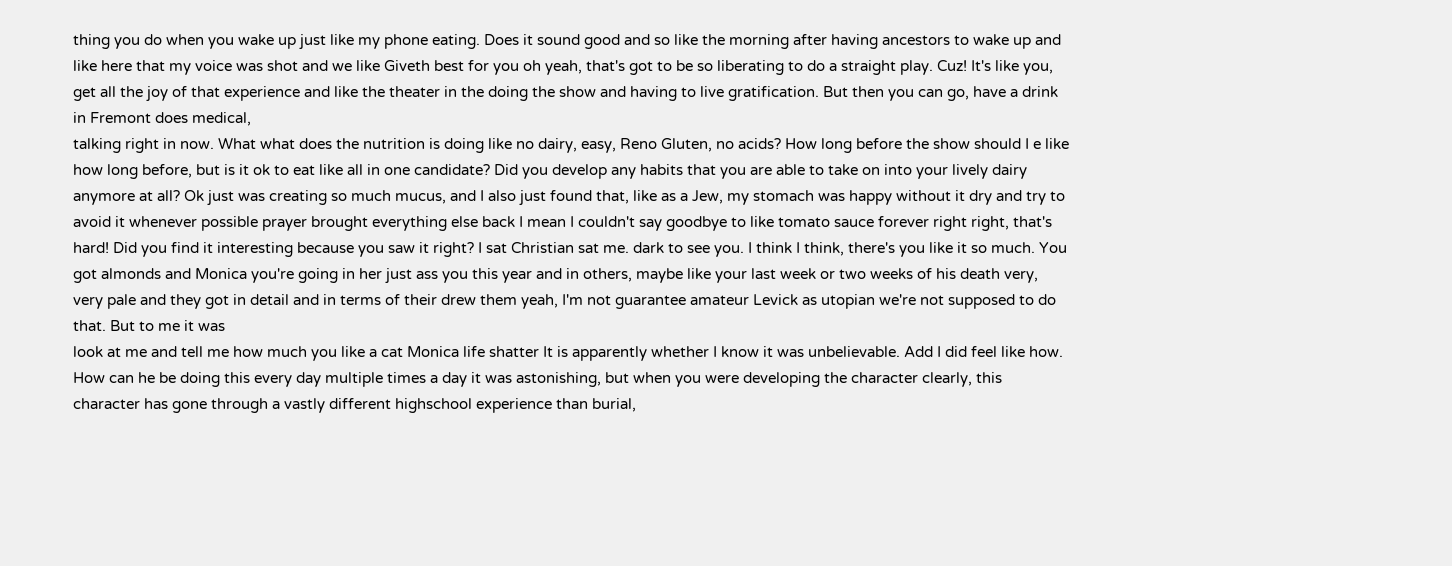thing you do when you wake up just like my phone eating. Does it sound good and so like the morning after having ancestors to wake up and like here that my voice was shot and we like Giveth best for you oh yeah, that's got to be so liberating to do a straight play. Cuz! It's like you, get all the joy of that experience and like the theater in the doing the show and having to live gratification. But then you can go, have a drink in Fremont does medical,
talking right in now. What what does the nutrition is doing like no dairy, easy, Reno Gluten, no acids? How long before the show should I e like how long before, but is it ok to eat like all in one candidate? Did you develop any habits that you are able to take on into your lively dairy anymore at all? Ok just was creating so much mucus, and I also just found that, like as a Jew, my stomach was happy without it dry and try to avoid it whenever possible prayer brought everything else back I mean I couldn't say goodbye to like tomato sauce forever right right, that's hard! Did you find it interesting because you saw it right? I sat Christian sat me. dark to see you. I think I think, there's you like it so much. You got almonds and Monica you're going in her just ass you this year and in others, maybe like your last week or two weeks of his death very, very pale and they got in detail and in terms of their drew them yeah, I'm not guarantee amateur Levick as utopian we're not supposed to do that. But to me it was
look at me and tell me how much you like a cat Monica life shatter It is apparently whether I know it was unbelievable. Add I did feel like how. How can he be doing this every day multiple times a day it was astonishing, but when you were developing the character clearly, this character has gone through a vastly different highschool experience than burial,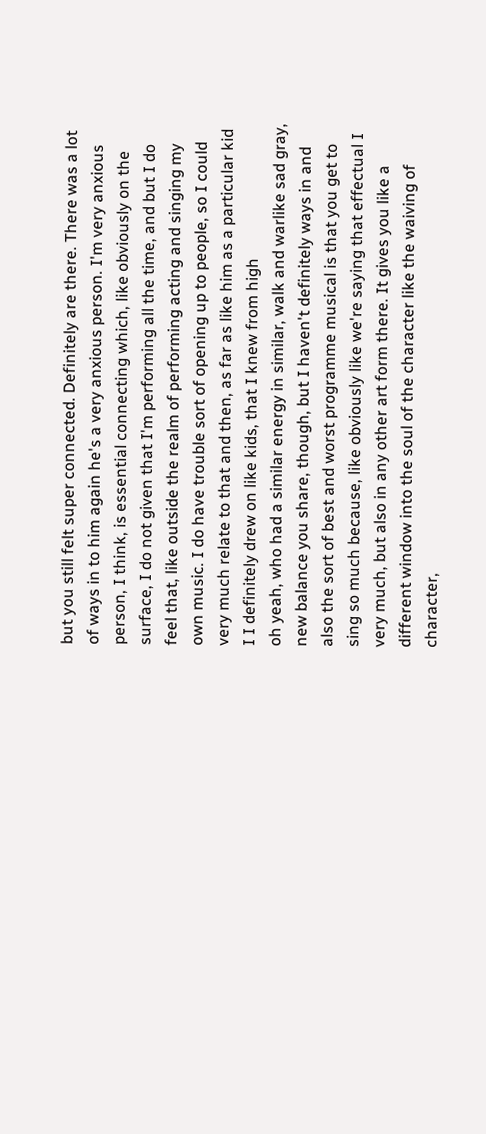but you still felt super connected. Definitely are there. There was a lot of ways in to him again he's a very anxious person. I'm very anxious person, I think, is essential connecting which, like obviously on the surface, I do not given that I'm performing all the time, and but I do feel that, like outside the realm of performing acting and singing my own music. I do have trouble sort of opening up to people, so I could very much relate to that and then, as far as like him as a particular kid I I definitely drew on like kids, that I knew from high
oh yeah, who had a similar energy in similar, walk and warlike sad gray, new balance you share, though, but I haven't definitely ways in and also the sort of best and worst programme musical is that you get to sing so much because, like obviously like we're saying that effectual I very much, but also in any other art form there. It gives you like a different window into the soul of the character like the waiving of character,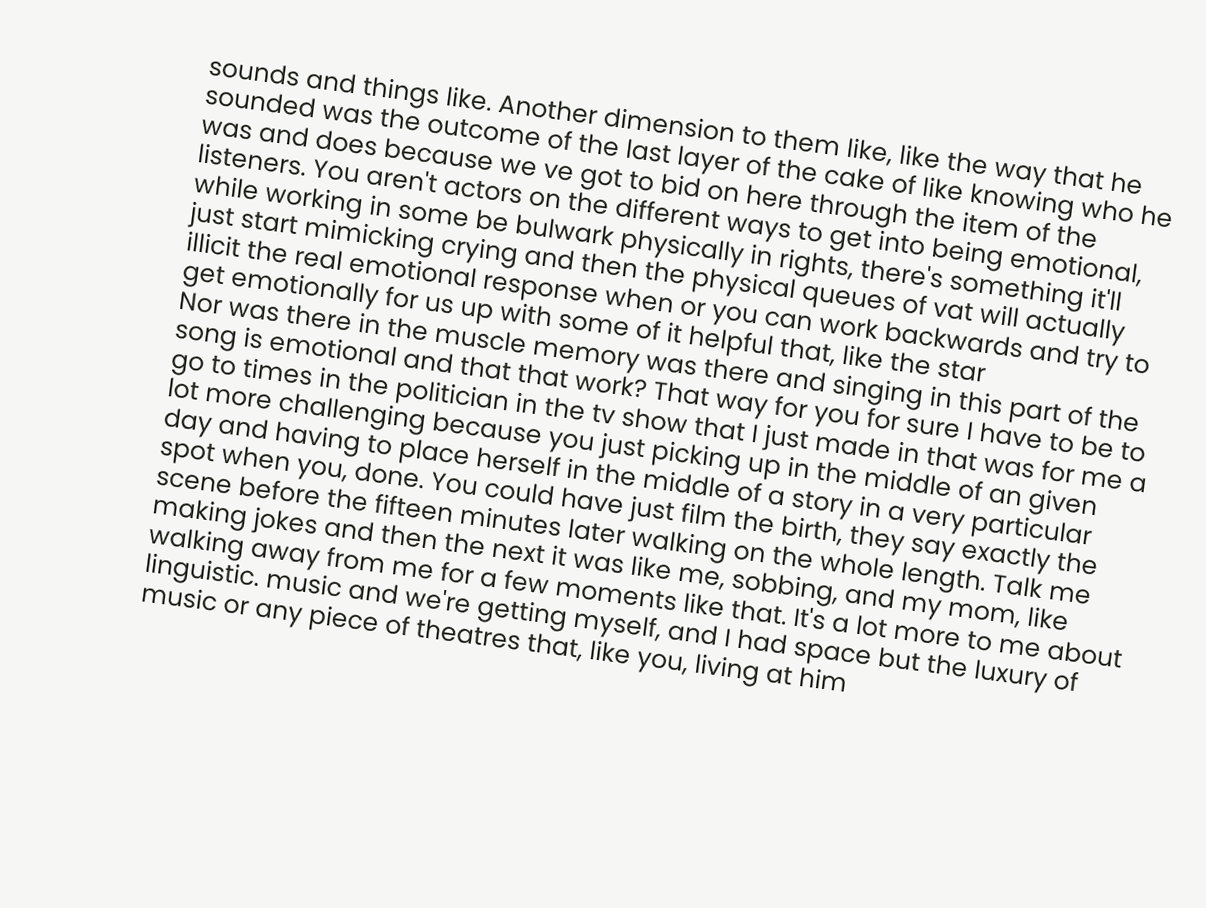sounds and things like. Another dimension to them like, like the way that he sounded was the outcome of the last layer of the cake of like knowing who he was and does because we ve got to bid on here through the item of the listeners. You aren't actors on the different ways to get into being emotional, while working in some be bulwark physically in rights, there's something it'll just start mimicking crying and then the physical queues of vat will actually illicit the real emotional response when or you can work backwards and try to get emotionally for us up with some of it helpful that, like the star
Nor was there in the muscle memory was there and singing in this part of the song is emotional and that that work? That way for you for sure I have to be to go to times in the politician in the tv show that I just made in that was for me a lot more challenging because you just picking up in the middle of an given day and having to place herself in the middle of a story in a very particular spot when you, done. You could have just film the birth, they say exactly the scene before the fifteen minutes later walking on the whole length. Talk me making jokes and then the next it was like me, sobbing, and my mom, like walking away from me for a few moments like that. It's a lot more to me about linguistic. music and we're getting myself, and I had space but the luxury of music or any piece of theatres that, like you, living at him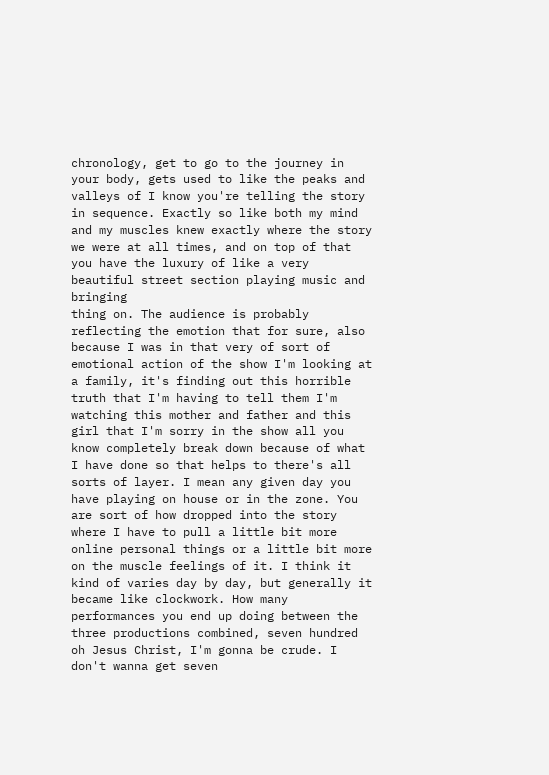chronology, get to go to the journey in your body, gets used to like the peaks and valleys of I know you're telling the story in sequence. Exactly so like both my mind and my muscles knew exactly where the story we were at all times, and on top of that you have the luxury of like a very beautiful street section playing music and bringing
thing on. The audience is probably reflecting the emotion that for sure, also because I was in that very of sort of emotional action of the show I'm looking at a family, it's finding out this horrible truth that I'm having to tell them I'm watching this mother and father and this girl that I'm sorry in the show all you know completely break down because of what I have done so that helps to there's all sorts of layer. I mean any given day you have playing on house or in the zone. You are sort of how dropped into the story where I have to pull a little bit more online personal things or a little bit more on the muscle feelings of it. I think it kind of varies day by day, but generally it became like clockwork. How many performances you end up doing between the three productions combined, seven hundred oh Jesus Christ, I'm gonna be crude. I don't wanna get seven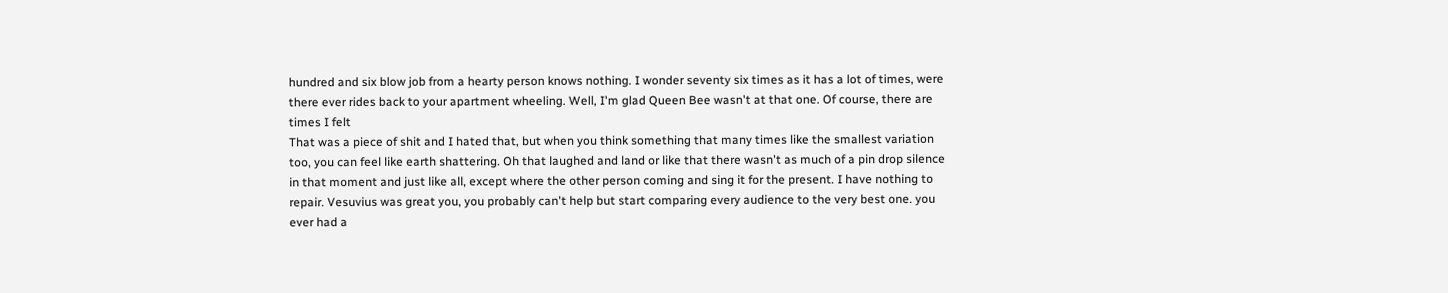hundred and six blow job from a hearty person knows nothing. I wonder seventy six times as it has a lot of times, were there ever rides back to your apartment wheeling. Well, I'm glad Queen Bee wasn't at that one. Of course, there are times I felt
That was a piece of shit and I hated that, but when you think something that many times like the smallest variation too, you can feel like earth shattering. Oh that laughed and land or like that there wasn't as much of a pin drop silence in that moment and just like all, except where the other person coming and sing it for the present. I have nothing to repair. Vesuvius was great you, you probably can't help but start comparing every audience to the very best one. you ever had a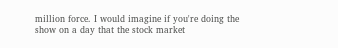million force. I would imagine if you're doing the show on a day that the stock market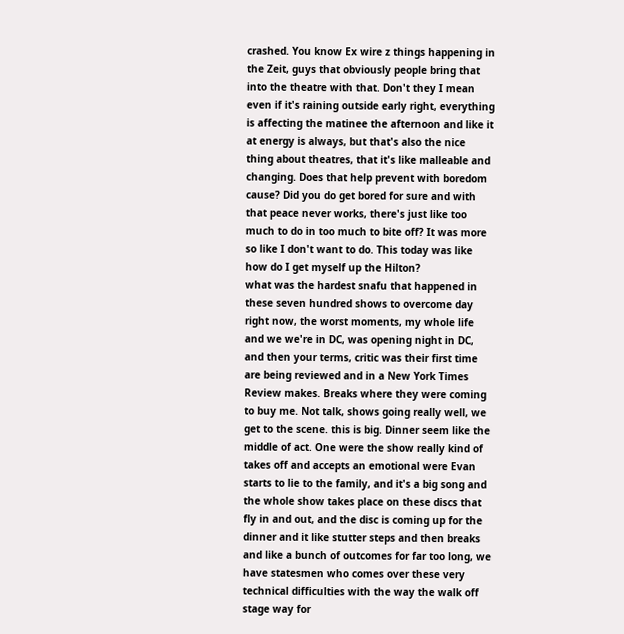crashed. You know Ex wire z things happening in the Zeit, guys that obviously people bring that into the theatre with that. Don't they I mean even if it's raining outside early right, everything is affecting the matinee the afternoon and like it at energy is always, but that's also the nice thing about theatres, that it's like malleable and changing. Does that help prevent with boredom cause? Did you do get bored for sure and with that peace never works, there's just like too much to do in too much to bite off? It was more so like I don't want to do. This today was like how do I get myself up the Hilton?
what was the hardest snafu that happened in these seven hundred shows to overcome day right now, the worst moments, my whole life and we we're in DC, was opening night in DC, and then your terms, critic was their first time are being reviewed and in a New York Times Review makes. Breaks where they were coming to buy me. Not talk, shows going really well, we get to the scene. this is big. Dinner seem like the middle of act. One were the show really kind of takes off and accepts an emotional were Evan starts to lie to the family, and it's a big song and the whole show takes place on these discs that fly in and out, and the disc is coming up for the dinner and it like stutter steps and then breaks and like a bunch of outcomes for far too long, we have statesmen who comes over these very technical difficulties with the way the walk off stage way for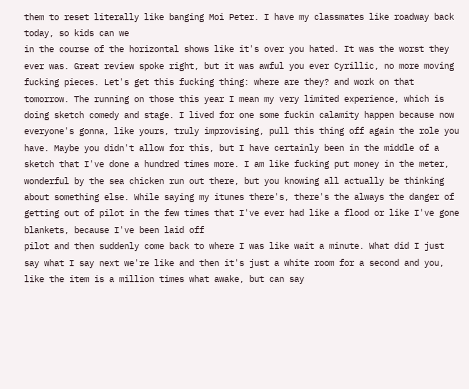them to reset literally like banging Moi Peter. I have my classmates like roadway back today, so kids can we
in the course of the horizontal shows like it's over you hated. It was the worst they ever was. Great review spoke right, but it was awful you ever Cyrillic, no more moving fucking pieces. Let's get this fucking thing: where are they? and work on that tomorrow. The running on those this year I mean my very limited experience, which is doing sketch comedy and stage. I lived for one some fuckin calamity happen because now everyone's gonna, like yours, truly improvising, pull this thing off again the role you have. Maybe you didn't allow for this, but I have certainly been in the middle of a sketch that I've done a hundred times more. I am like fucking put money in the meter, wonderful by the sea chicken run out there, but you knowing all actually be thinking about something else. While saying my itunes there's, there's the always the danger of getting out of pilot in the few times that I've ever had like a flood or like I've gone blankets, because I've been laid off
pilot and then suddenly come back to where I was like wait a minute. What did I just say what I say next we're like and then it's just a white room for a second and you, like the item is a million times what awake, but can say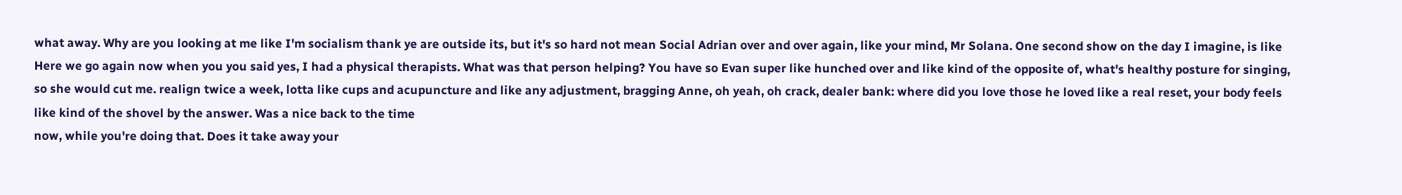what away. Why are you looking at me like I'm socialism thank ye are outside its, but it's so hard not mean Social Adrian over and over again, like your mind, Mr Solana. One second show on the day I imagine, is like Here we go again now when you you said yes, I had a physical therapists. What was that person helping? You have so Evan super like hunched over and like kind of the opposite of, what's healthy posture for singing, so she would cut me. realign twice a week, lotta like cups and acupuncture and like any adjustment, bragging Anne, oh yeah, oh crack, dealer bank: where did you love those he loved like a real reset, your body feels like kind of the shovel by the answer. Was a nice back to the time
now, while you're doing that. Does it take away your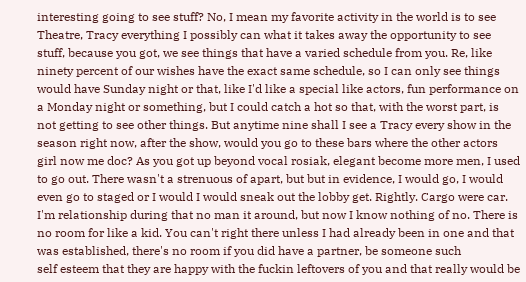interesting going to see stuff? No, I mean my favorite activity in the world is to see Theatre, Tracy everything I possibly can what it takes away the opportunity to see stuff, because you got, we see things that have a varied schedule from you. Re, like ninety percent of our wishes have the exact same schedule, so I can only see things would have Sunday night or that, like I'd like a special like actors, fun performance on a Monday night or something, but I could catch a hot so that, with the worst part, is not getting to see other things. But anytime nine shall I see a Tracy every show in the season right now, after the show, would you go to these bars where the other actors girl now me doc? As you got up beyond vocal rosiak, elegant become more men, I used to go out. There wasn't a strenuous of apart, but but in evidence, I would go, I would even go to staged or I would I would sneak out the lobby get. Rightly. Cargo were car. I'm relationship during that no man it around, but now I know nothing of no. There is no room for like a kid. You can't right there unless I had already been in one and that was established, there's no room if you did have a partner, be someone such
self esteem that they are happy with the fuckin leftovers of you and that really would be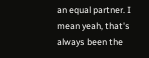an equal partner. I mean yeah, that's always been the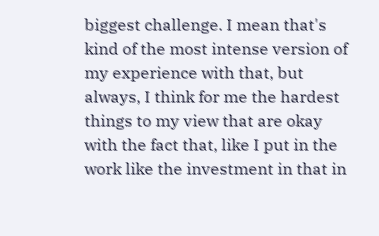biggest challenge. I mean that's kind of the most intense version of my experience with that, but always, I think for me the hardest things to my view that are okay with the fact that, like I put in the work like the investment in that in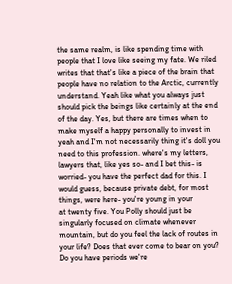the same realm, is like spending time with people that I love like seeing my fate. We riled writes that that's like a piece of the brain that people have no relation to the Arctic, currently understand. Yeah like what you always just should pick the beings like certainly at the end of the day. Yes, but there are times when to make myself a happy personally to invest in yeah and I'm not necessarily thing it's doll you need to this profession. where's my letters, lawyers that, like yes so- and I bet this- is worried- you have the perfect dad for this. I would guess, because private debt, for most things, were here- you're young in your
at twenty five. You Polly should just be singularly focused on climate whenever mountain, but do you feel the lack of routes in your life? Does that ever come to bear on you? Do you have periods we're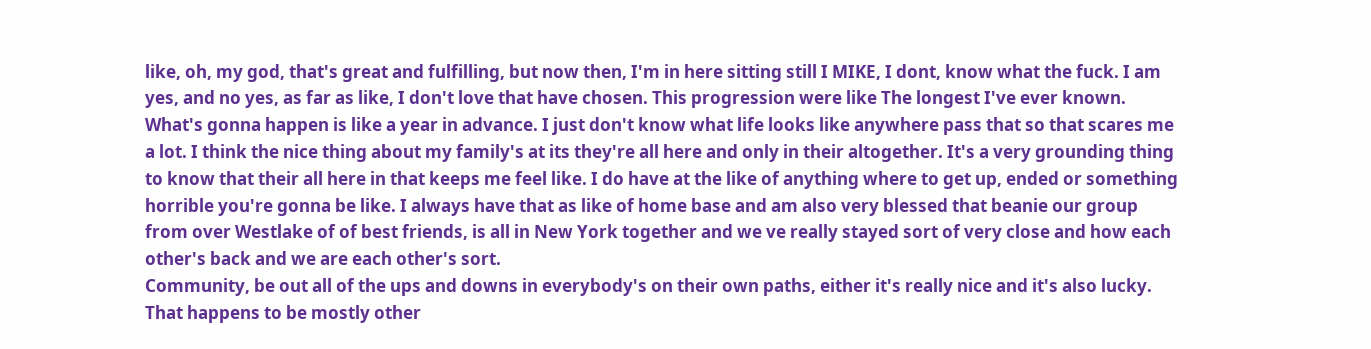like, oh, my god, that's great and fulfilling, but now then, I'm in here sitting still I MIKE, I dont, know what the fuck. I am yes, and no yes, as far as like, I don't love that have chosen. This progression were like The longest I've ever known. What's gonna happen is like a year in advance. I just don't know what life looks like anywhere pass that so that scares me a lot. I think the nice thing about my family's at its they're all here and only in their altogether. It's a very grounding thing to know that their all here in that keeps me feel like. I do have at the like of anything where to get up, ended or something horrible you're gonna be like. I always have that as like of home base and am also very blessed that beanie our group from over Westlake of of best friends, is all in New York together and we ve really stayed sort of very close and how each other's back and we are each other's sort.
Community, be out all of the ups and downs in everybody's on their own paths, either it's really nice and it's also lucky. That happens to be mostly other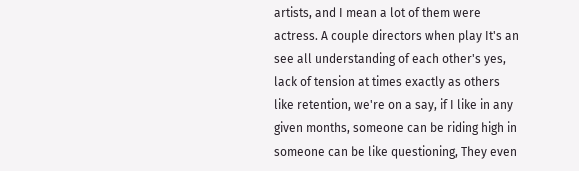artists, and I mean a lot of them were actress. A couple directors when play It's an see all understanding of each other's yes, lack of tension at times exactly as others like retention, we're on a say, if I like in any given months, someone can be riding high in someone can be like questioning, They even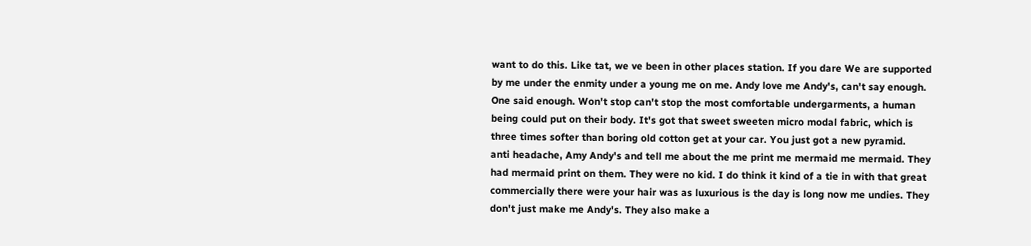want to do this. Like tat, we ve been in other places station. If you dare We are supported by me under the enmity under a young me on me. Andy love me Andy's, can't say enough. One said enough. Won't stop can't stop the most comfortable undergarments, a human being could put on their body. It's got that sweet sweeten micro modal fabric, which is three times softer than boring old cotton get at your car. You just got a new pyramid.
anti headache, Amy Andy's and tell me about the me print me mermaid me mermaid. They had mermaid print on them. They were no kid. I do think it kind of a tie in with that great commercially there were your hair was as luxurious is the day is long now me undies. They don't just make me Andy's. They also make a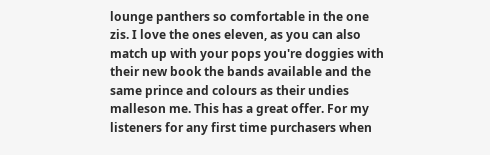lounge panthers so comfortable in the one zis. I love the ones eleven, as you can also match up with your pops you're doggies with their new book the bands available and the same prince and colours as their undies malleson me. This has a great offer. For my listeners for any first time purchasers when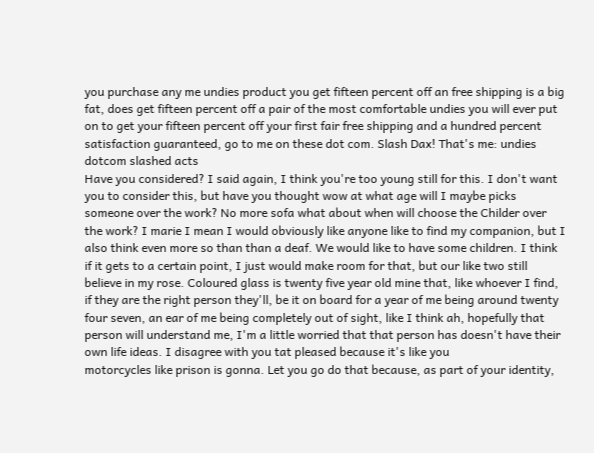you purchase any me undies product you get fifteen percent off an free shipping is a big fat, does get fifteen percent off a pair of the most comfortable undies you will ever put on to get your fifteen percent off your first fair free shipping and a hundred percent satisfaction guaranteed, go to me on these dot com. Slash Dax! That's me: undies dotcom slashed acts
Have you considered? I said again, I think you're too young still for this. I don't want you to consider this, but have you thought wow at what age will I maybe picks someone over the work? No more sofa what about when will choose the Childer over the work? I marie I mean I would obviously like anyone like to find my companion, but I also think even more so than than a deaf. We would like to have some children. I think if it gets to a certain point, I just would make room for that, but our like two still believe in my rose. Coloured glass is twenty five year old mine that, like whoever I find, if they are the right person they'll, be it on board for a year of me being around twenty four seven, an ear of me being completely out of sight, like I think ah, hopefully that person will understand me, I'm a little worried that that person has doesn't have their own life ideas. I disagree with you tat pleased because it's like you
motorcycles like prison is gonna. Let you go do that because, as part of your identity,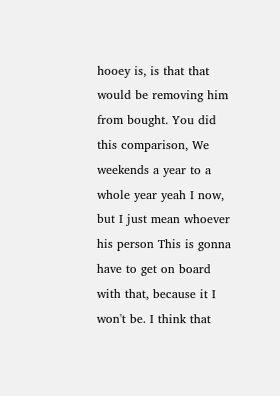hooey is, is that that would be removing him from bought. You did this comparison, We weekends a year to a whole year yeah I now, but I just mean whoever his person This is gonna have to get on board with that, because it I won't be. I think that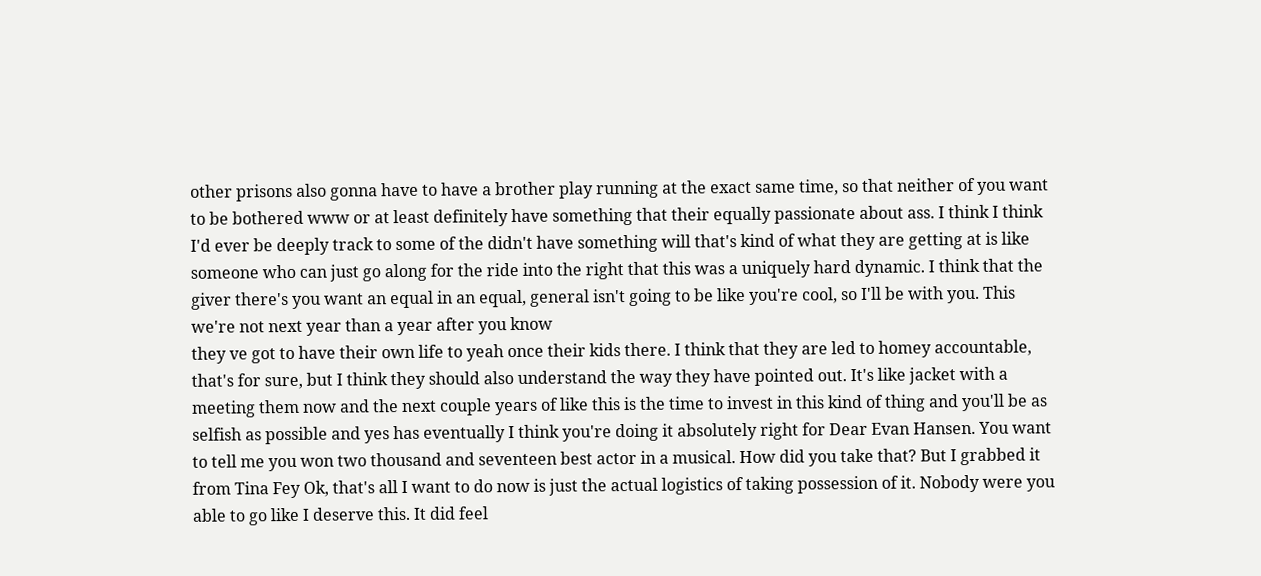other prisons also gonna have to have a brother play running at the exact same time, so that neither of you want to be bothered www or at least definitely have something that their equally passionate about ass. I think I think I'd ever be deeply track to some of the didn't have something will that's kind of what they are getting at is like someone who can just go along for the ride into the right that this was a uniquely hard dynamic. I think that the giver there's you want an equal in an equal, general isn't going to be like you're cool, so I'll be with you. This we're not next year than a year after you know
they ve got to have their own life to yeah once their kids there. I think that they are led to homey accountable, that's for sure, but I think they should also understand the way they have pointed out. It's like jacket with a meeting them now and the next couple years of like this is the time to invest in this kind of thing and you'll be as selfish as possible and yes has eventually I think you're doing it absolutely right for Dear Evan Hansen. You want to tell me you won two thousand and seventeen best actor in a musical. How did you take that? But I grabbed it from Tina Fey Ok, that's all I want to do now is just the actual logistics of taking possession of it. Nobody were you able to go like I deserve this. It did feel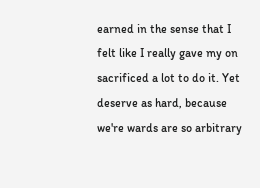earned in the sense that I felt like I really gave my on sacrificed a lot to do it. Yet deserve as hard, because we're wards are so arbitrary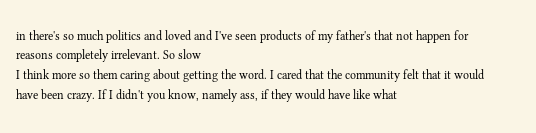in there's so much politics and loved and I've seen products of my father's that not happen for reasons completely irrelevant. So slow
I think more so them caring about getting the word. I cared that the community felt that it would have been crazy. If I didn't you know, namely ass, if they would have like what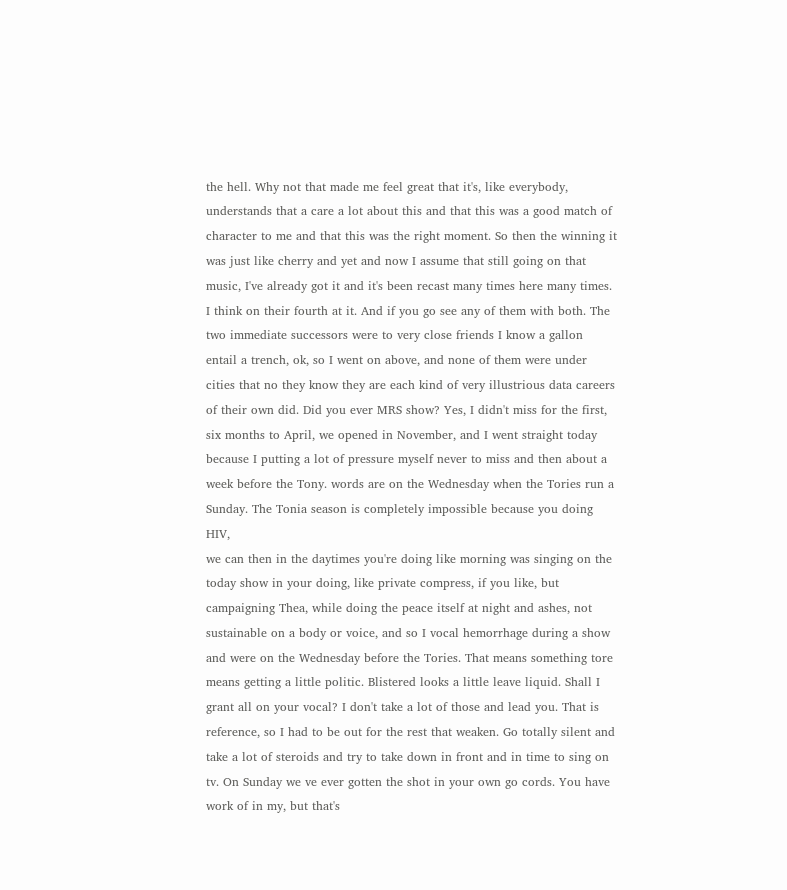the hell. Why not that made me feel great that it's, like everybody, understands that a care a lot about this and that this was a good match of character to me and that this was the right moment. So then the winning it was just like cherry and yet and now I assume that still going on that music, I've already got it and it's been recast many times here many times. I think on their fourth at it. And if you go see any of them with both. The two immediate successors were to very close friends I know a gallon entail a trench, ok, so I went on above, and none of them were under cities that no they know they are each kind of very illustrious data careers of their own did. Did you ever MRS show? Yes, I didn't miss for the first, six months to April, we opened in November, and I went straight today because I putting a lot of pressure myself never to miss and then about a week before the Tony. words are on the Wednesday when the Tories run a Sunday. The Tonia season is completely impossible because you doing HIV,
we can then in the daytimes you're doing like morning was singing on the today show in your doing, like private compress, if you like, but campaigning Thea, while doing the peace itself at night and ashes, not sustainable on a body or voice, and so I vocal hemorrhage during a show and were on the Wednesday before the Tories. That means something tore means getting a little politic. Blistered looks a little leave liquid. Shall I grant all on your vocal? I don't take a lot of those and lead you. That is reference, so I had to be out for the rest that weaken. Go totally silent and take a lot of steroids and try to take down in front and in time to sing on tv. On Sunday we ve ever gotten the shot in your own go cords. You have work of in my, but that's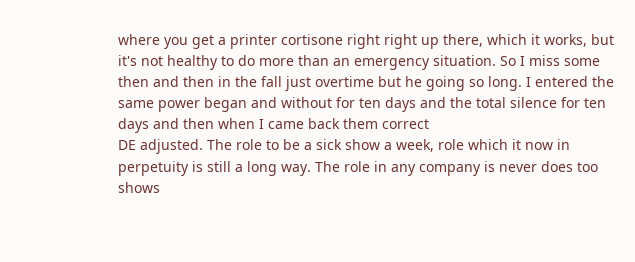where you get a printer cortisone right right up there, which it works, but it's not healthy to do more than an emergency situation. So I miss some then and then in the fall just overtime but he going so long. I entered the same power began and without for ten days and the total silence for ten days and then when I came back them correct
DE adjusted. The role to be a sick show a week, role which it now in perpetuity is still a long way. The role in any company is never does too shows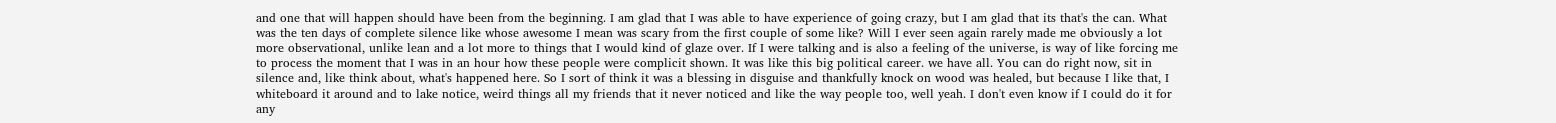and one that will happen should have been from the beginning. I am glad that I was able to have experience of going crazy, but I am glad that its that's the can. What was the ten days of complete silence like whose awesome I mean was scary from the first couple of some like? Will I ever seen again rarely made me obviously a lot more observational, unlike lean and a lot more to things that I would kind of glaze over. If I were talking and is also a feeling of the universe, is way of like forcing me to process the moment that I was in an hour how these people were complicit shown. It was like this big political career. we have all. You can do right now, sit in silence and, like think about, what's happened here. So I sort of think it was a blessing in disguise and thankfully knock on wood was healed, but because I like that, I whiteboard it around and to lake notice, weird things all my friends that it never noticed and like the way people too, well yeah. I don't even know if I could do it for any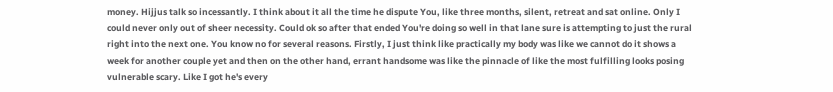money. Hijjus talk so incessantly. I think about it all the time he dispute You, like three months, silent, retreat and sat online. Only I could never only out of sheer necessity. Could ok so after that ended You're doing so well in that lane sure is attempting to just the rural right into the next one. You know no for several reasons. Firstly, I just think like practically my body was like we cannot do it shows a week for another couple yet and then on the other hand, errant handsome was like the pinnacle of like the most fulfilling looks posing vulnerable scary. Like I got he's every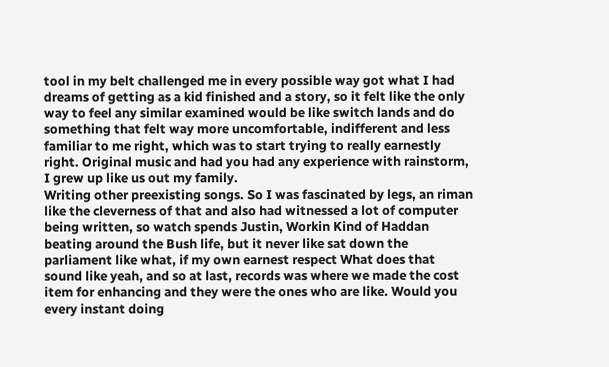tool in my belt challenged me in every possible way got what I had dreams of getting as a kid finished and a story, so it felt like the only way to feel any similar examined would be like switch lands and do something that felt way more uncomfortable, indifferent and less familiar to me right, which was to start trying to really earnestly right. Original music and had you had any experience with rainstorm, I grew up like us out my family.
Writing other preexisting songs. So I was fascinated by legs, an riman like the cleverness of that and also had witnessed a lot of computer being written, so watch spends Justin, Workin Kind of Haddan beating around the Bush life, but it never like sat down the parliament like what, if my own earnest respect What does that sound like yeah, and so at last, records was where we made the cost item for enhancing and they were the ones who are like. Would you every instant doing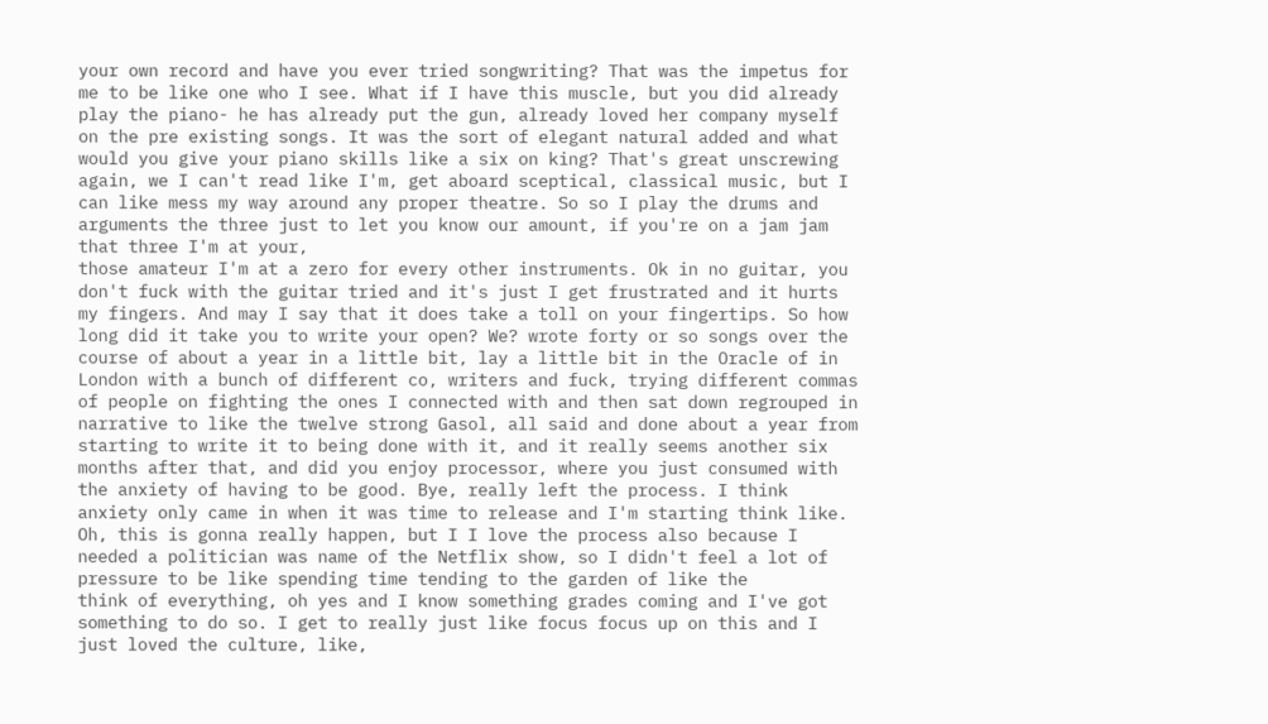your own record and have you ever tried songwriting? That was the impetus for me to be like one who I see. What if I have this muscle, but you did already play the piano- he has already put the gun, already loved her company myself on the pre existing songs. It was the sort of elegant natural added and what would you give your piano skills like a six on king? That's great unscrewing again, we I can't read like I'm, get aboard sceptical, classical music, but I can like mess my way around any proper theatre. So so I play the drums and arguments the three just to let you know our amount, if you're on a jam jam that three I'm at your,
those amateur I'm at a zero for every other instruments. Ok in no guitar, you don't fuck with the guitar tried and it's just I get frustrated and it hurts my fingers. And may I say that it does take a toll on your fingertips. So how long did it take you to write your open? We? wrote forty or so songs over the course of about a year in a little bit, lay a little bit in the Oracle of in London with a bunch of different co, writers and fuck, trying different commas of people on fighting the ones I connected with and then sat down regrouped in narrative to like the twelve strong Gasol, all said and done about a year from starting to write it to being done with it, and it really seems another six months after that, and did you enjoy processor, where you just consumed with the anxiety of having to be good. Bye, really left the process. I think anxiety only came in when it was time to release and I'm starting think like. Oh, this is gonna really happen, but I I love the process also because I needed a politician was name of the Netflix show, so I didn't feel a lot of pressure to be like spending time tending to the garden of like the
think of everything, oh yes and I know something grades coming and I've got something to do so. I get to really just like focus focus up on this and I just loved the culture, like,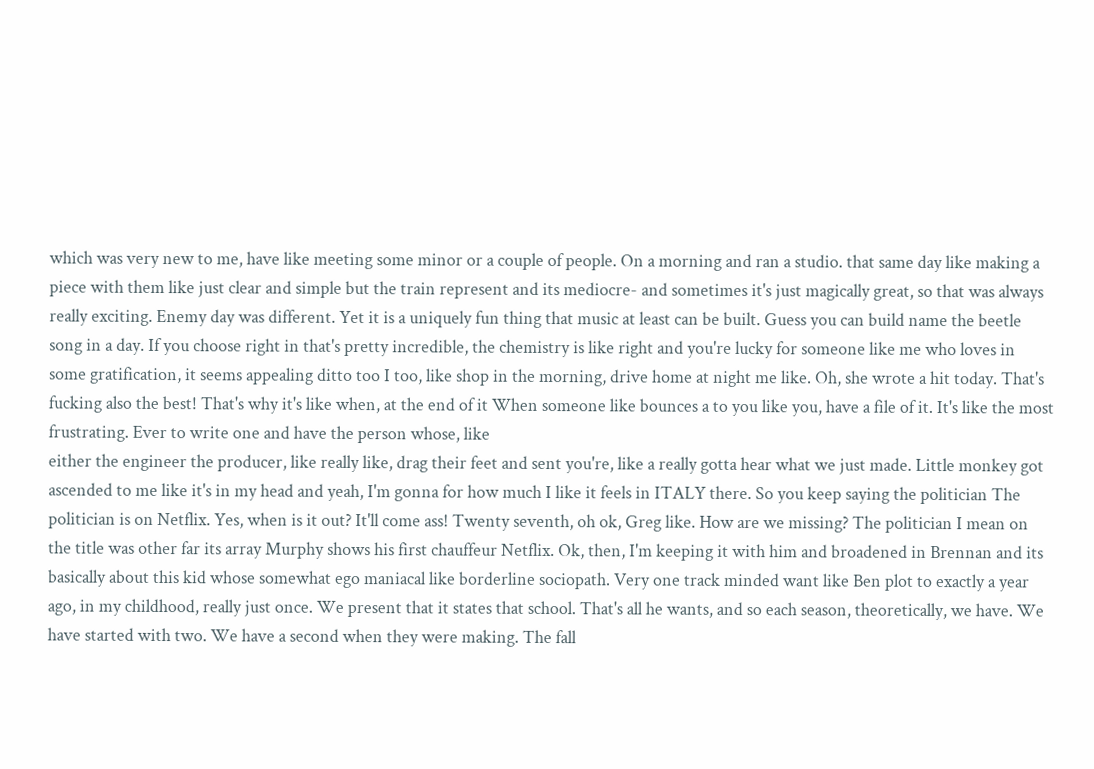which was very new to me, have like meeting some minor or a couple of people. On a morning and ran a studio. that same day like making a piece with them like just clear and simple but the train represent and its mediocre- and sometimes it's just magically great, so that was always really exciting. Enemy day was different. Yet it is a uniquely fun thing that music at least can be built. Guess you can build name the beetle song in a day. If you choose right in that's pretty incredible, the chemistry is like right and you're lucky for someone like me who loves in some gratification, it seems appealing ditto too I too, like shop in the morning, drive home at night me like. Oh, she wrote a hit today. That's fucking also the best! That's why it's like when, at the end of it When someone like bounces a to you like you, have a file of it. It's like the most frustrating. Ever to write one and have the person whose, like
either the engineer the producer, like really like, drag their feet and sent you're, like a really gotta hear what we just made. Little monkey got ascended to me like it's in my head and yeah, I'm gonna for how much I like it feels in ITALY there. So you keep saying the politician The politician is on Netflix. Yes, when is it out? It'll come ass! Twenty seventh, oh ok, Greg like. How are we missing? The politician I mean on the title was other far its array Murphy shows his first chauffeur Netflix. Ok, then, I'm keeping it with him and broadened in Brennan and its basically about this kid whose somewhat ego maniacal like borderline sociopath. Very one track minded want like Ben plot to exactly a year ago, in my childhood, really just once. We present that it states that school. That's all he wants, and so each season, theoretically, we have. We have started with two. We have a second when they were making. The fall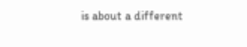is about a different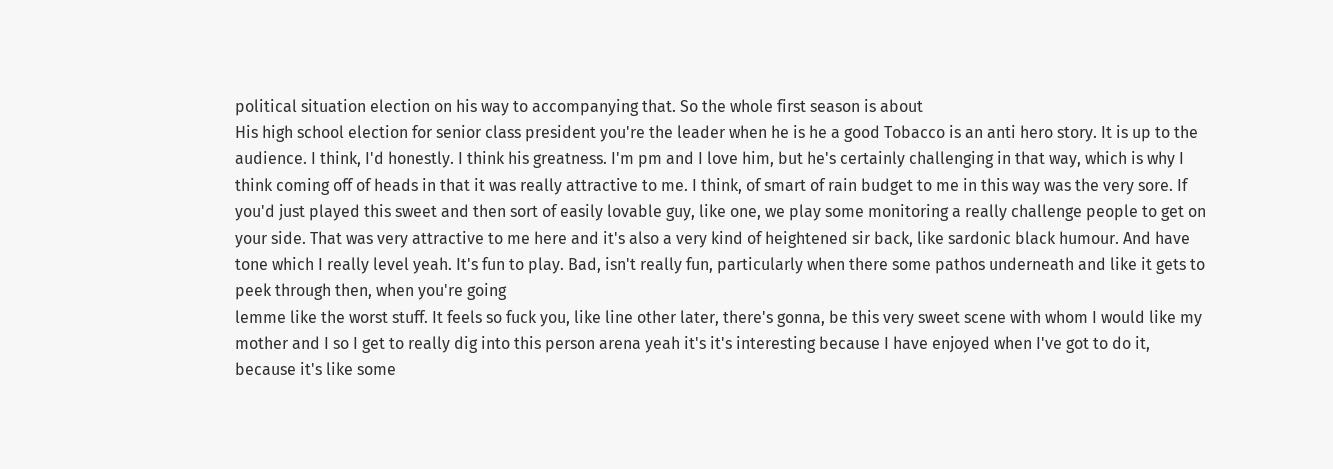political situation election on his way to accompanying that. So the whole first season is about
His high school election for senior class president you're the leader when he is he a good Tobacco is an anti hero story. It is up to the audience. I think, I'd honestly. I think his greatness. I'm pm and I love him, but he's certainly challenging in that way, which is why I think coming off of heads in that it was really attractive to me. I think, of smart of rain budget to me in this way was the very sore. If you'd just played this sweet and then sort of easily lovable guy, like one, we play some monitoring a really challenge people to get on your side. That was very attractive to me here and it's also a very kind of heightened sir back, like sardonic black humour. And have tone which I really level yeah. It's fun to play. Bad, isn't really fun, particularly when there some pathos underneath and like it gets to peek through then, when you're going
lemme like the worst stuff. It feels so fuck you, like line other later, there's gonna, be this very sweet scene with whom I would like my mother and I so I get to really dig into this person arena yeah it's it's interesting because I have enjoyed when I've got to do it, because it's like some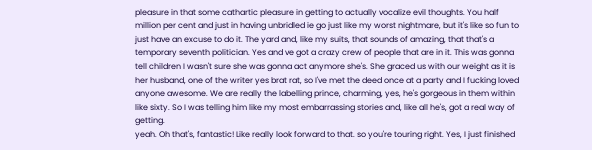pleasure in that some cathartic pleasure in getting to actually vocalize evil thoughts. You half million per cent and just in having unbridled ie go just like my worst nightmare, but it's like so fun to just have an excuse to do it. The yard and, like my suits, that sounds of amazing, that that's a temporary seventh politician. Yes and ve got a crazy crew of people that are in it. This was gonna tell children I wasn't sure she was gonna act anymore she's. She graced us with our weight as it is her husband, one of the writer yes brat rat, so I've met the deed once at a party and I fucking loved anyone awesome. We are really the labelling prince, charming, yes, he's gorgeous in them within like sixty. So I was telling him like my most embarrassing stories and, like all he's, got a real way of getting.
yeah. Oh that's, fantastic! Like really look forward to that. so you're touring right. Yes, I just finished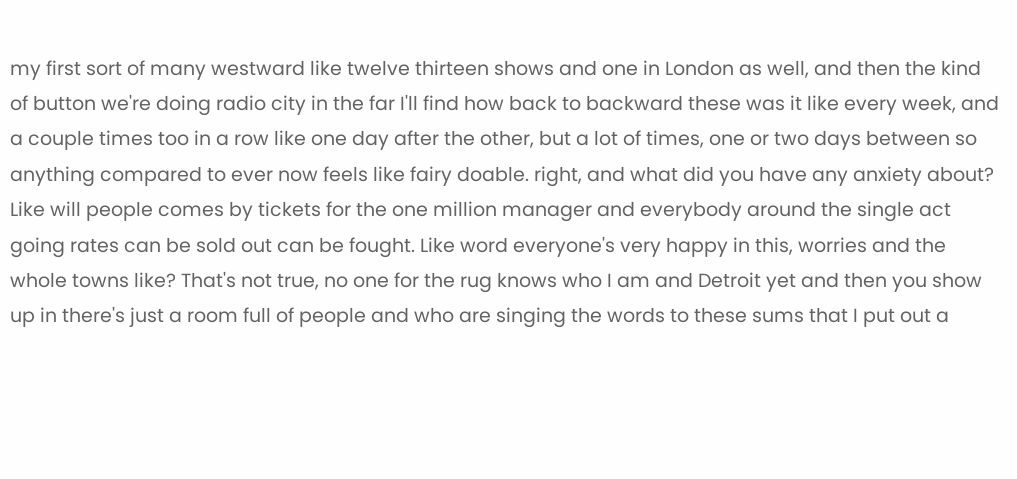my first sort of many westward like twelve thirteen shows and one in London as well, and then the kind of button we're doing radio city in the far I'll find how back to backward these was it like every week, and a couple times too in a row like one day after the other, but a lot of times, one or two days between so anything compared to ever now feels like fairy doable. right, and what did you have any anxiety about? Like will people comes by tickets for the one million manager and everybody around the single act going rates can be sold out can be fought. Like word everyone's very happy in this, worries and the whole towns like? That's not true, no one for the rug knows who I am and Detroit yet and then you show up in there's just a room full of people and who are singing the words to these sums that I put out a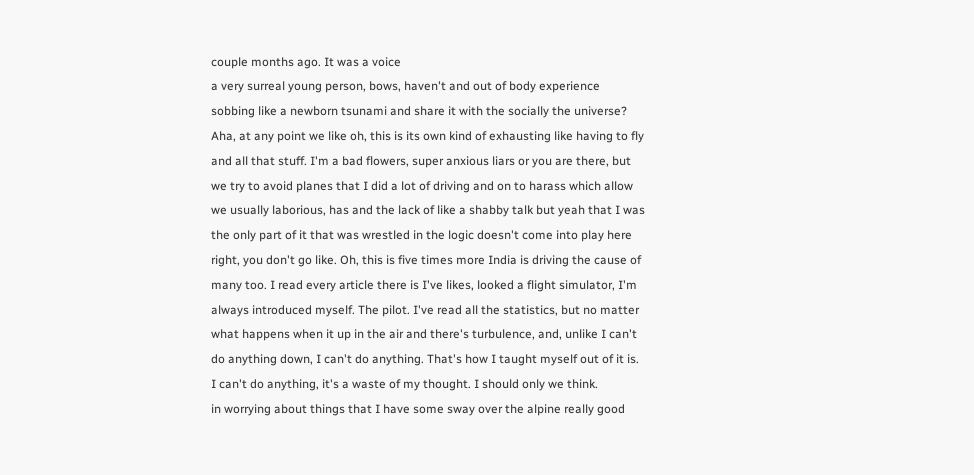couple months ago. It was a voice
a very surreal young person, bows, haven't and out of body experience sobbing like a newborn tsunami and share it with the socially the universe? Aha, at any point we like oh, this is its own kind of exhausting like having to fly and all that stuff. I'm a bad flowers, super anxious liars or you are there, but we try to avoid planes that I did a lot of driving and on to harass which allow we usually laborious, has and the lack of like a shabby talk but yeah that I was the only part of it that was wrestled in the logic doesn't come into play here right, you don't go like. Oh, this is five times more India is driving the cause of many too. I read every article there is I've likes, looked a flight simulator, I'm always introduced myself. The pilot. I've read all the statistics, but no matter what happens when it up in the air and there's turbulence, and, unlike I can't do anything down, I can't do anything. That's how I taught myself out of it is. I can't do anything, it's a waste of my thought. I should only we think.
in worrying about things that I have some sway over the alpine really good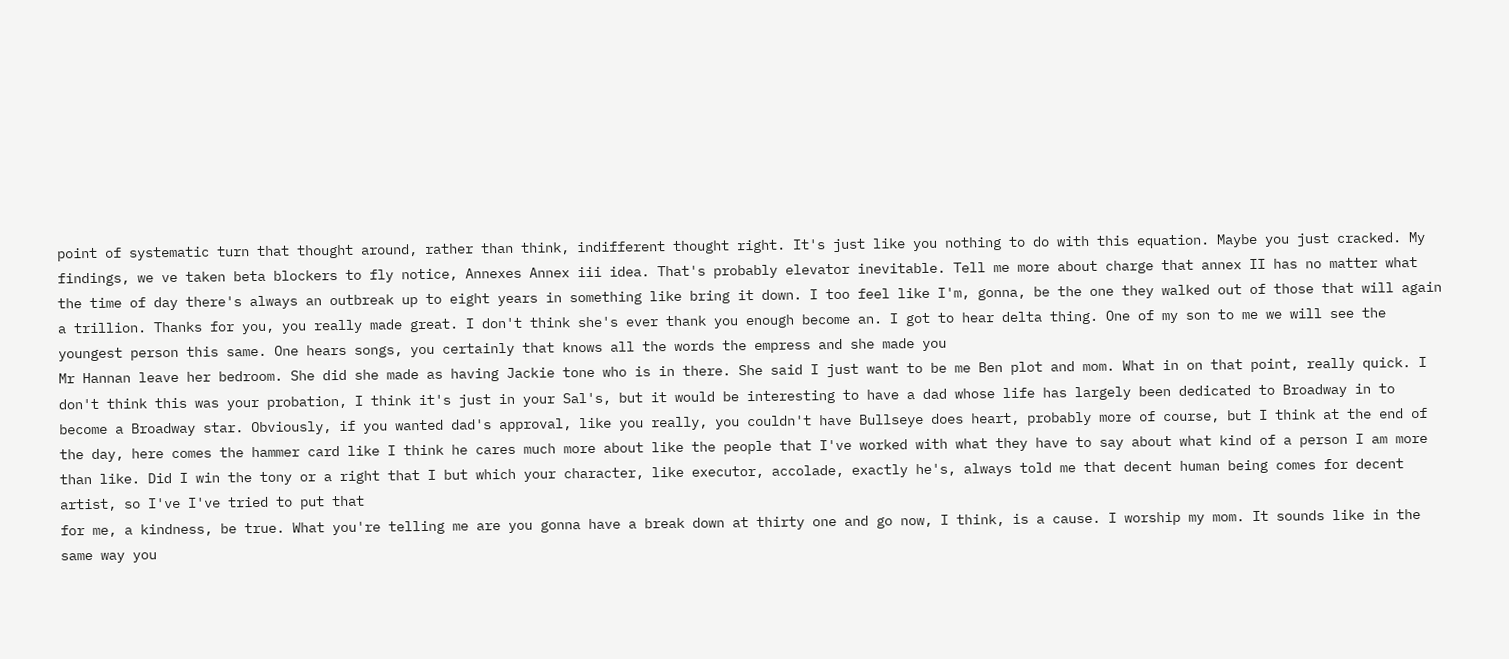point of systematic turn that thought around, rather than think, indifferent thought right. It's just like you nothing to do with this equation. Maybe you just cracked. My findings, we ve taken beta blockers to fly notice, Annexes Annex iii idea. That's probably elevator inevitable. Tell me more about charge that annex II has no matter what the time of day there's always an outbreak up to eight years in something like bring it down. I too feel like I'm, gonna, be the one they walked out of those that will again a trillion. Thanks for you, you really made great. I don't think she's ever thank you enough become an. I got to hear delta thing. One of my son to me we will see the youngest person this same. One hears songs, you certainly that knows all the words the empress and she made you
Mr Hannan leave her bedroom. She did she made as having Jackie tone who is in there. She said I just want to be me Ben plot and mom. What in on that point, really quick. I don't think this was your probation, I think it's just in your Sal's, but it would be interesting to have a dad whose life has largely been dedicated to Broadway in to become a Broadway star. Obviously, if you wanted dad's approval, like you really, you couldn't have Bullseye does heart, probably more of course, but I think at the end of the day, here comes the hammer card like I think he cares much more about like the people that I've worked with what they have to say about what kind of a person I am more than like. Did I win the tony or a right that I but which your character, like executor, accolade, exactly he's, always told me that decent human being comes for decent artist, so I've I've tried to put that
for me, a kindness, be true. What you're telling me are you gonna have a break down at thirty one and go now, I think, is a cause. I worship my mom. It sounds like in the same way you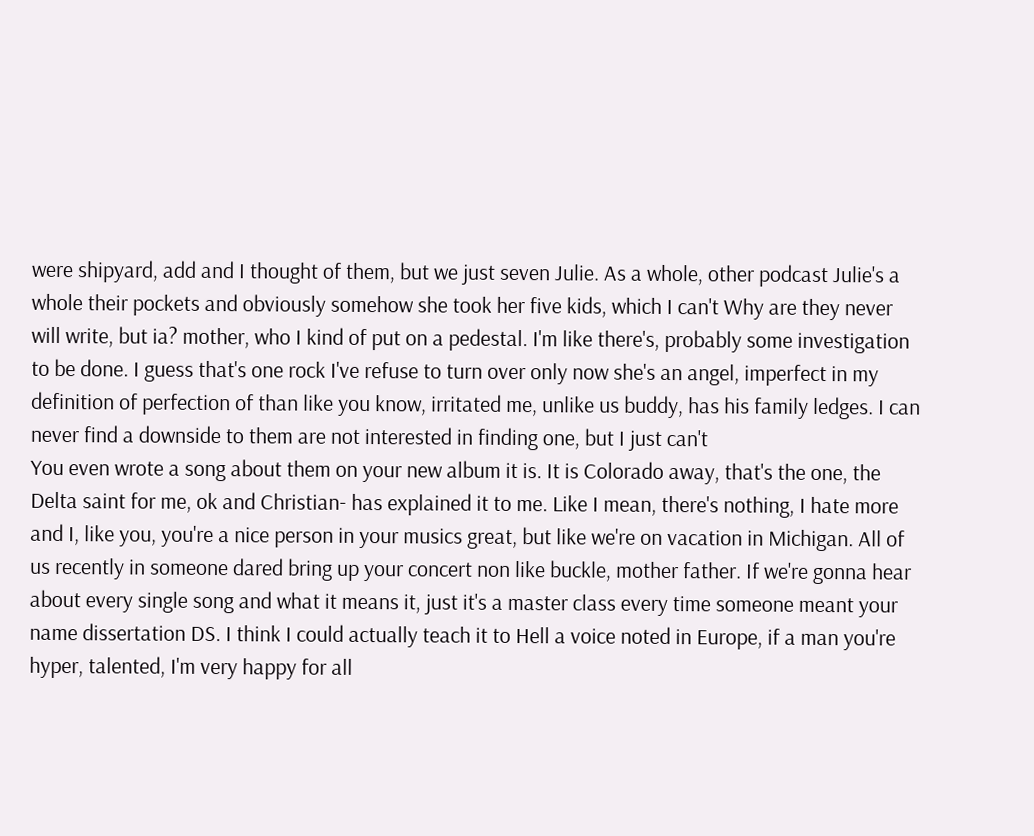were shipyard, add and I thought of them, but we just seven Julie. As a whole, other podcast Julie's a whole their pockets and obviously somehow she took her five kids, which I can't Why are they never will write, but ia? mother, who I kind of put on a pedestal. I'm like there's, probably some investigation to be done. I guess that's one rock I've refuse to turn over only now she's an angel, imperfect in my definition of perfection of than like you know, irritated me, unlike us buddy, has his family ledges. I can never find a downside to them are not interested in finding one, but I just can't
You even wrote a song about them on your new album it is. It is Colorado away, that's the one, the Delta saint for me, ok and Christian- has explained it to me. Like I mean, there's nothing, I hate more and I, like you, you're a nice person in your musics great, but like we're on vacation in Michigan. All of us recently in someone dared bring up your concert non like buckle, mother father. If we're gonna hear about every single song and what it means it, just it's a master class every time someone meant your name dissertation DS. I think I could actually teach it to Hell a voice noted in Europe, if a man you're hyper, talented, I'm very happy for all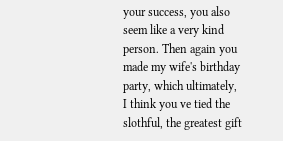your success, you also seem like a very kind person. Then again you made my wife's birthday party, which ultimately, I think you ve tied the slothful, the greatest gift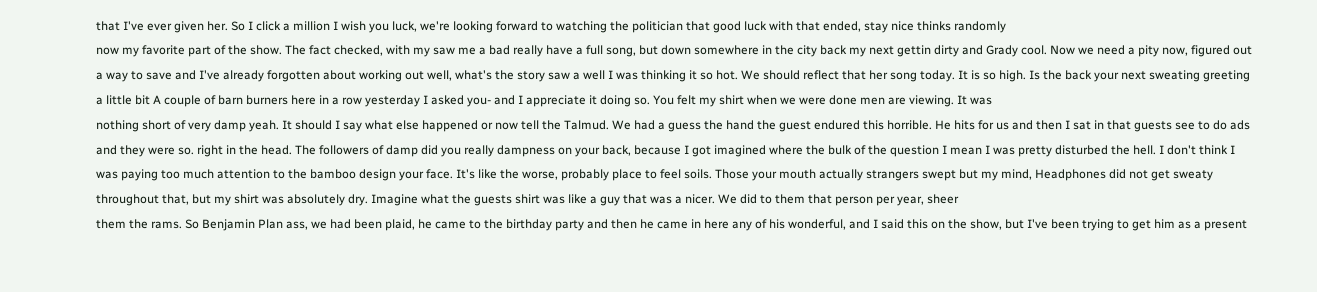that I've ever given her. So I click a million I wish you luck, we're looking forward to watching the politician that good luck with that ended, stay nice thinks randomly
now my favorite part of the show. The fact checked, with my saw me a bad really have a full song, but down somewhere in the city back my next gettin dirty and Grady cool. Now we need a pity now, figured out a way to save and I've already forgotten about working out well, what's the story saw a well I was thinking it so hot. We should reflect that her song today. It is so high. Is the back your next sweating greeting a little bit A couple of barn burners here in a row yesterday I asked you- and I appreciate it doing so. You felt my shirt when we were done men are viewing. It was
nothing short of very damp yeah. It should I say what else happened or now tell the Talmud. We had a guess the hand the guest endured this horrible. He hits for us and then I sat in that guests see to do ads and they were so. right in the head. The followers of damp did you really dampness on your back, because I got imagined where the bulk of the question I mean I was pretty disturbed the hell. I don't think I was paying too much attention to the bamboo design your face. It's like the worse, probably place to feel soils. Those your mouth actually strangers swept but my mind, Headphones did not get sweaty throughout that, but my shirt was absolutely dry. Imagine what the guests shirt was like a guy that was a nicer. We did to them that person per year, sheer
them the rams. So Benjamin Plan ass, we had been plaid, he came to the birthday party and then he came in here any of his wonderful, and I said this on the show, but I've been trying to get him as a present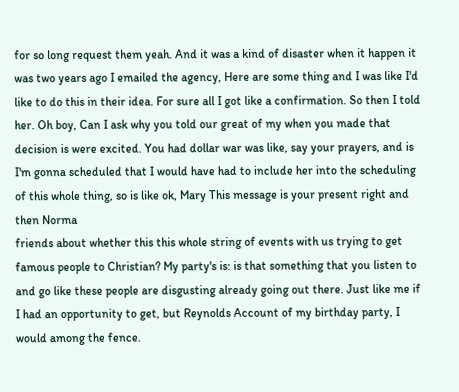for so long request them yeah. And it was a kind of disaster when it happen it was two years ago I emailed the agency, Here are some thing and I was like I'd like to do this in their idea. For sure all I got like a confirmation. So then I told her. Oh boy, Can I ask why you told our great of my when you made that decision is were excited. You had dollar war was like, say your prayers, and is I'm gonna scheduled that I would have had to include her into the scheduling of this whole thing, so is like ok, Mary This message is your present right and then Norma
friends about whether this this whole string of events with us trying to get famous people to Christian? My party's is: is that something that you listen to and go like these people are disgusting already going out there. Just like me if I had an opportunity to get, but Reynolds Account of my birthday party, I would among the fence.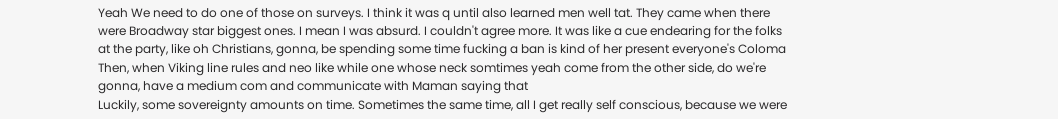Yeah We need to do one of those on surveys. I think it was q until also learned men well tat. They came when there were Broadway star biggest ones. I mean I was absurd. I couldn't agree more. It was like a cue endearing for the folks at the party, like oh Christians, gonna, be spending some time fucking a ban is kind of her present everyone's Coloma Then, when Viking line rules and neo like while one whose neck somtimes yeah come from the other side, do we're gonna, have a medium com and communicate with Maman saying that
Luckily, some sovereignty amounts on time. Sometimes the same time, all I get really self conscious, because we were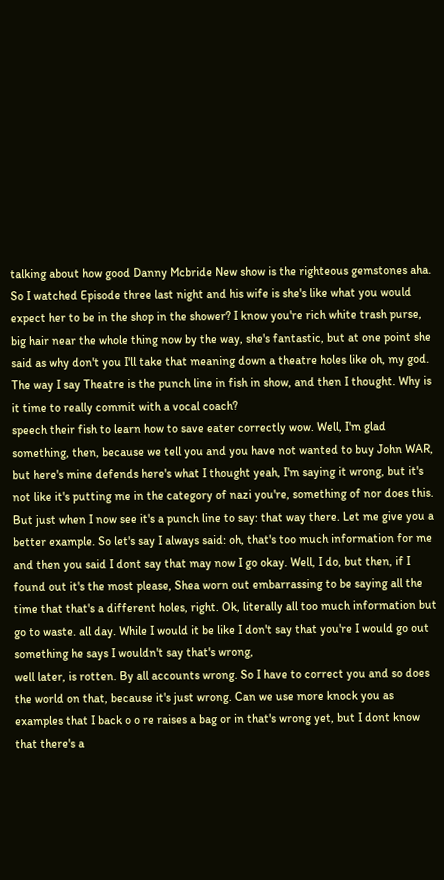talking about how good Danny Mcbride New show is the righteous gemstones aha. So I watched Episode three last night and his wife is she's like what you would expect her to be in the shop in the shower? I know you're rich white trash purse, big hair near the whole thing now by the way, she's fantastic, but at one point she said as why don't you I'll take that meaning down a theatre holes like oh, my god. The way I say Theatre is the punch line in fish in show, and then I thought. Why is it time to really commit with a vocal coach?
speech their fish to learn how to save eater correctly wow. Well, I'm glad something, then, because we tell you and you have not wanted to buy John WAR, but here's mine defends here's what I thought yeah, I'm saying it wrong, but it's not like it's putting me in the category of nazi you're, something of nor does this. But just when I now see it's a punch line to say: that way there. Let me give you a better example. So let's say I always said: oh, that's too much information for me and then you said I dont say that may now I go okay. Well, I do, but then, if I found out it's the most please, Shea worn out embarrassing to be saying all the time that that's a different holes, right. Ok, literally all too much information but go to waste. all day. While I would it be like I don't say that you're I would go out something he says I wouldn't say that's wrong,
well later, is rotten. By all accounts wrong. So I have to correct you and so does the world on that, because it's just wrong. Can we use more knock you as examples that I back o o re raises a bag or in that's wrong yet, but I dont know that there's a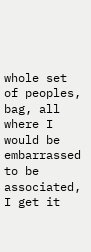whole set of peoples, bag, all where I would be embarrassed to be associated, I get it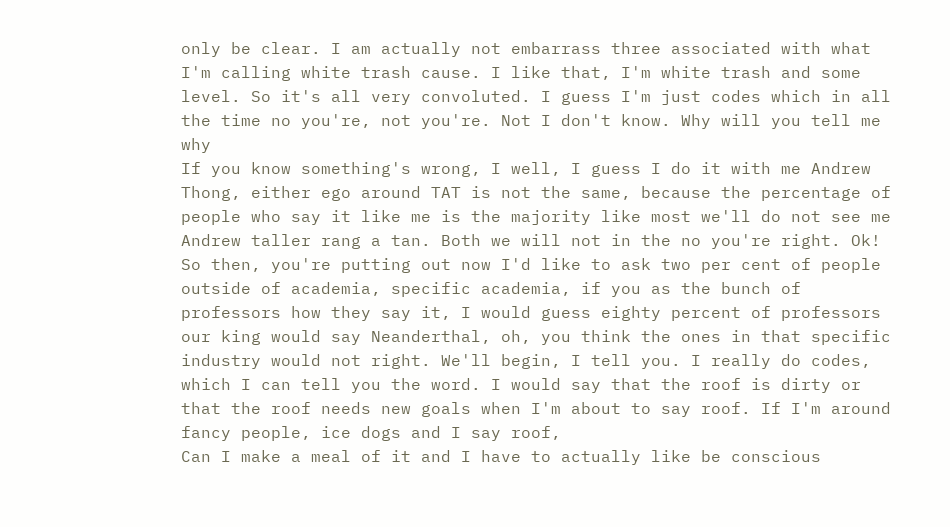only be clear. I am actually not embarrass three associated with what I'm calling white trash cause. I like that, I'm white trash and some level. So it's all very convoluted. I guess I'm just codes which in all the time no you're, not you're. Not I don't know. Why will you tell me why
If you know something's wrong, I well, I guess I do it with me Andrew Thong, either ego around TAT is not the same, because the percentage of people who say it like me is the majority like most we'll do not see me Andrew taller rang a tan. Both we will not in the no you're right. Ok! So then, you're putting out now I'd like to ask two per cent of people outside of academia, specific academia, if you as the bunch of professors how they say it, I would guess eighty percent of professors our king would say Neanderthal, oh, you think the ones in that specific industry would not right. We'll begin, I tell you. I really do codes, which I can tell you the word. I would say that the roof is dirty or that the roof needs new goals when I'm about to say roof. If I'm around fancy people, ice dogs and I say roof,
Can I make a meal of it and I have to actually like be conscious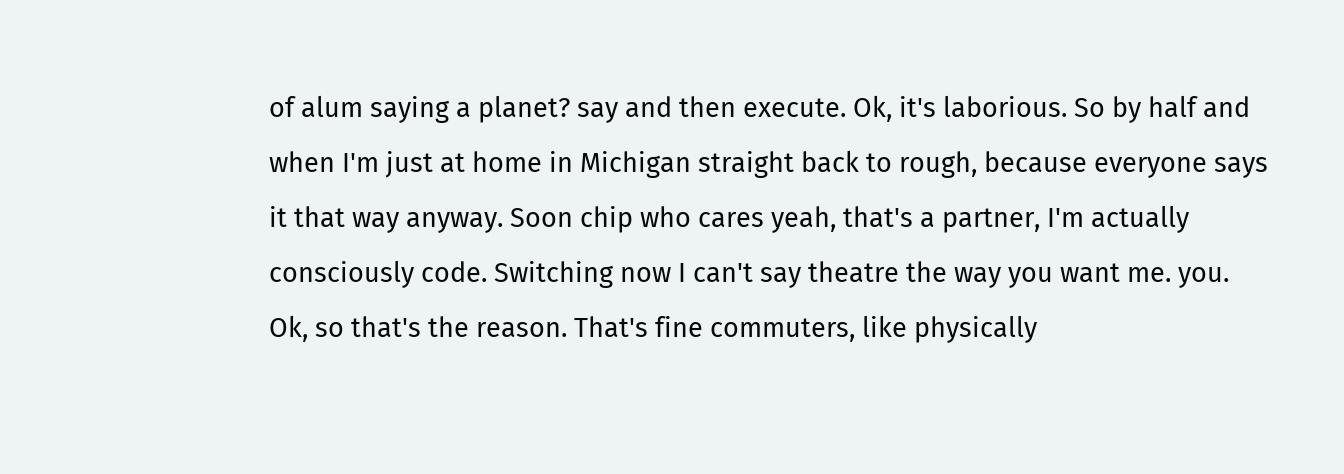of alum saying a planet? say and then execute. Ok, it's laborious. So by half and when I'm just at home in Michigan straight back to rough, because everyone says it that way anyway. Soon chip who cares yeah, that's a partner, I'm actually consciously code. Switching now I can't say theatre the way you want me. you. Ok, so that's the reason. That's fine commuters, like physically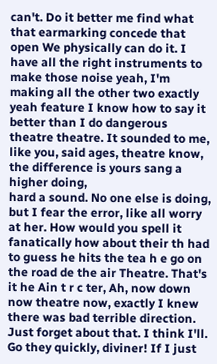can't. Do it better me find what that earmarking concede that open We physically can do it. I have all the right instruments to make those noise yeah, I'm making all the other two exactly yeah feature I know how to say it better than I do dangerous theatre theatre. It sounded to me, like you, said ages, theatre know, the difference is yours sang a higher doing,
hard a sound. No one else is doing, but I fear the error, like all worry at her. How would you spell it fanatically how about their th had to guess he hits the tea h e go on the road de the air Theatre. That's it he Ain t r c ter, Ah, now down now theatre now, exactly I knew there was bad terrible direction. Just forget about that. I think I'll. Go they quickly, diviner! If I just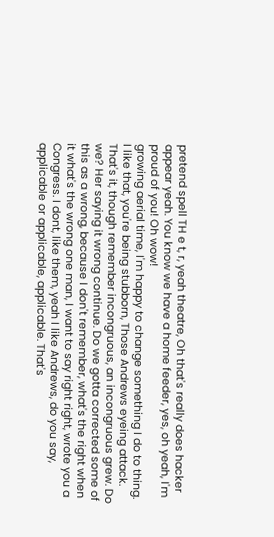pretend spell TH e t, r, yeah theatre, Oh that's really does hacker appear yeah. You know we have a home feeder, yes, oh yeah, I'm proud of you! Oh wow!
growing aerial time, I'm happy to change something I do to thing. I like that, you're being stubborn, Those Andrews eyeing attack. That's it, though remember incongruous, an incongruous grew. Do we? Her saying it wrong continue. Do we gotta corrected some of this as a wrong, because I don't remember, what's the right when it what's the wrong one man, I want to say right right, wrote you a Congress. I dont, like them, yeah I like Andrews, do you say, applicable or applicable, applicable. That's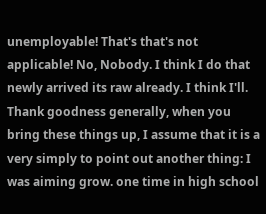unemployable! That's that's not applicable! No, Nobody. I think I do that newly arrived its raw already. I think I'll. Thank goodness generally, when you bring these things up, I assume that it is a very simply to point out another thing: I was aiming grow. one time in high school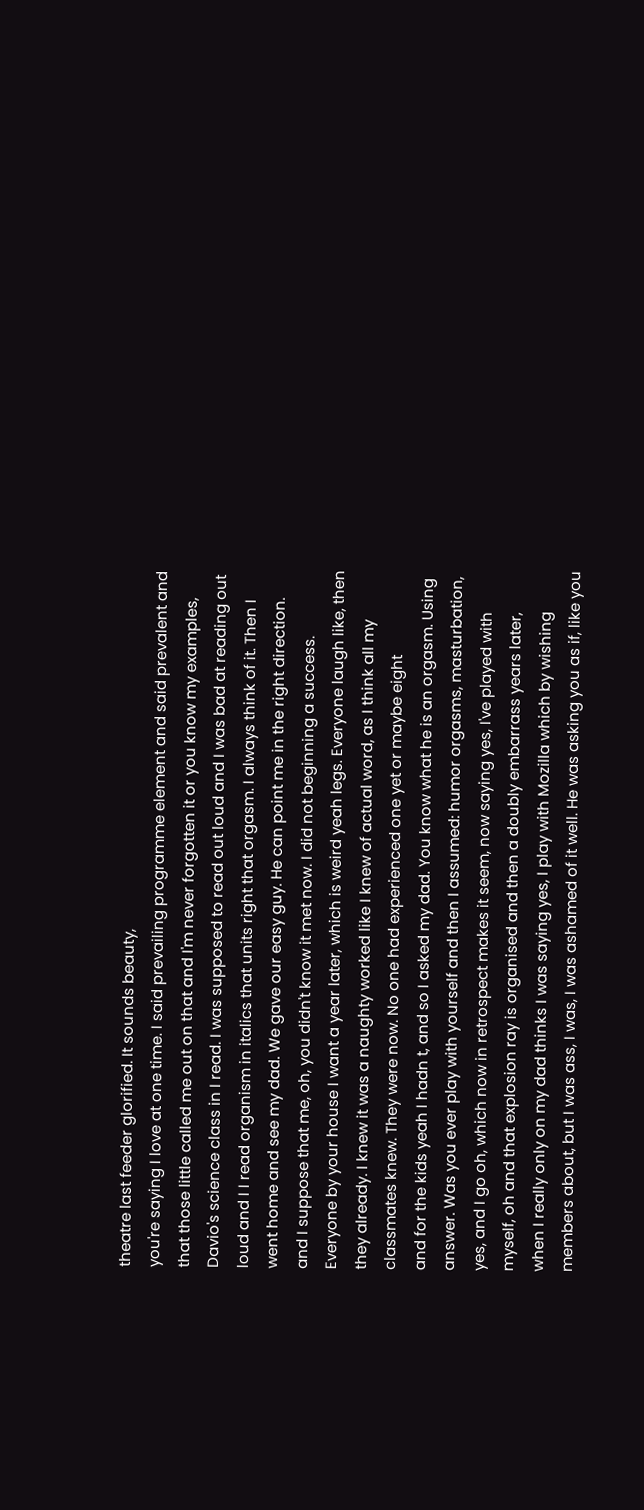theatre last feeder glorified. It sounds beauty,
you're saying I love at one time. I said prevailing programme element and said prevalent and that those little called me out on that and I'm never forgotten it or you know my examples, Davio's science class in I read. I was supposed to read out loud and I was bad at reading out loud and I I read organism in italics that units right that orgasm. I always think of it. Then I went home and see my dad. We gave our easy guy. He can point me in the right direction. and I suppose that me, oh, you didn't know it met now. I did not beginning a success. Everyone by your house I want a year later, which is weird yeah legs. Everyone laugh like, then they already. I knew it was a naughty worked like I knew of actual word, as I think all my classmates knew. They were now. No one had experienced one yet or maybe eight
and for the kids yeah I hadn t, and so I asked my dad. You know what he is an orgasm. Using answer. Was you ever play with yourself and then I assumed: humor orgasms, masturbation, yes, and I go oh, which now in retrospect makes it seem, now saying yes, I've played with myself, oh and that explosion ray is organised and then a doubly embarrass years later, when I really only on my dad thinks I was saying yes, I play with Mozilla which by wishing members about, but I was ass, I was, I was ashamed of it well. He was asking you as if, like you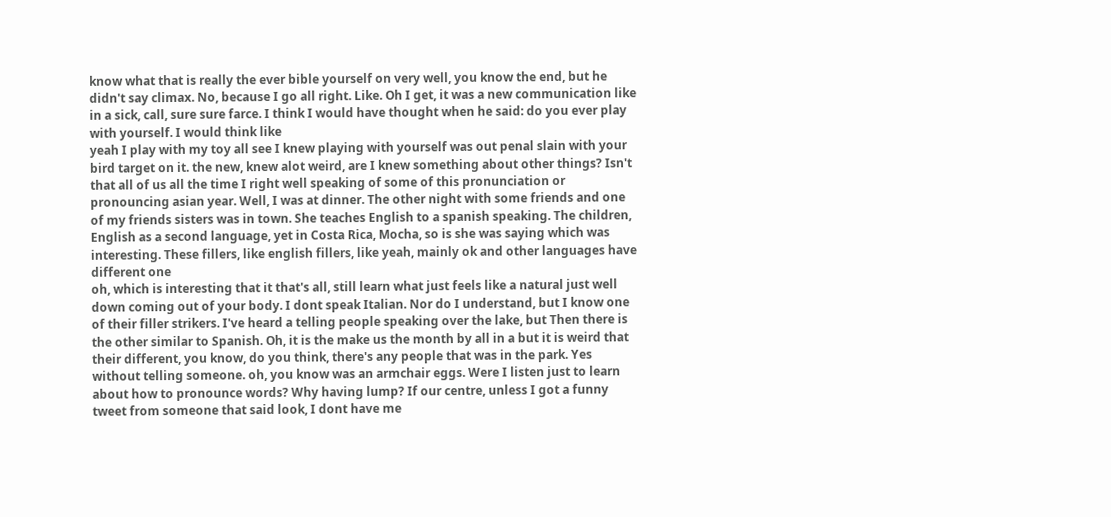know what that is really the ever bible yourself on very well, you know the end, but he didn't say climax. No, because I go all right. Like. Oh I get, it was a new communication like in a sick, call, sure sure farce. I think I would have thought when he said: do you ever play with yourself. I would think like
yeah I play with my toy all see I knew playing with yourself was out penal slain with your bird target on it. the new, knew alot weird, are I knew something about other things? Isn't that all of us all the time I right well speaking of some of this pronunciation or pronouncing asian year. Well, I was at dinner. The other night with some friends and one of my friends sisters was in town. She teaches English to a spanish speaking. The children, English as a second language, yet in Costa Rica, Mocha, so is she was saying which was interesting. These fillers, like english fillers, like yeah, mainly ok and other languages have different one
oh, which is interesting that it that's all, still learn what just feels like a natural just well down coming out of your body. I dont speak Italian. Nor do I understand, but I know one of their filler strikers. I've heard a telling people speaking over the lake, but Then there is the other similar to Spanish. Oh, it is the make us the month by all in a but it is weird that their different, you know, do you think, there's any people that was in the park. Yes without telling someone. oh, you know was an armchair eggs. Were I listen just to learn about how to pronounce words? Why having lump? If our centre, unless I got a funny tweet from someone that said look, I dont have me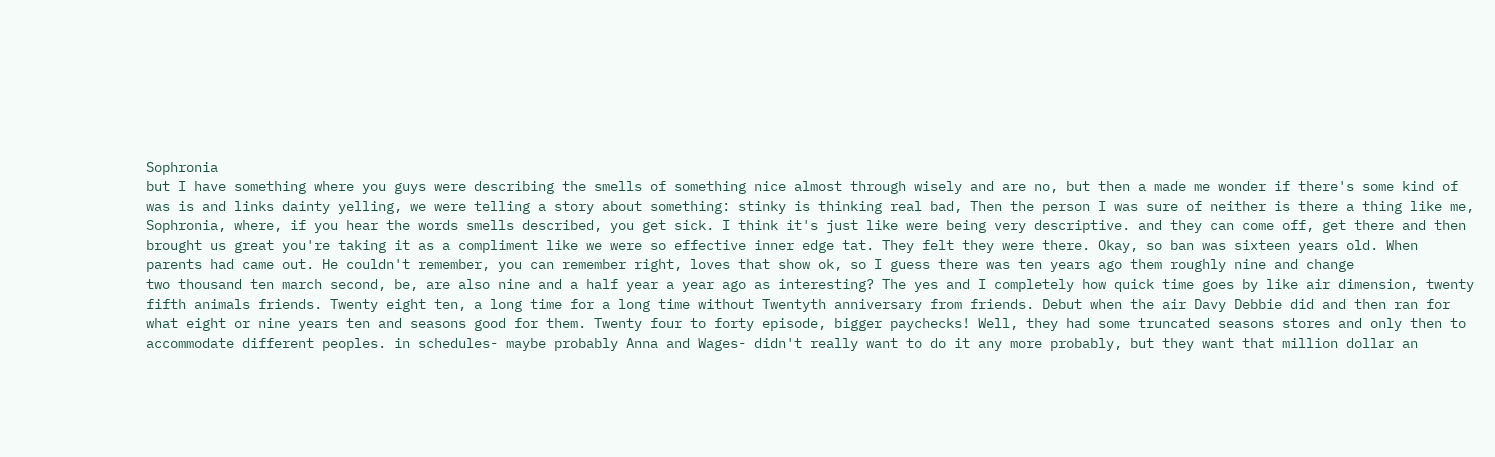Sophronia
but I have something where you guys were describing the smells of something nice almost through wisely and are no, but then a made me wonder if there's some kind of was is and links dainty yelling, we were telling a story about something: stinky is thinking real bad, Then the person I was sure of neither is there a thing like me, Sophronia, where, if you hear the words smells described, you get sick. I think it's just like were being very descriptive. and they can come off, get there and then brought us great you're taking it as a compliment like we were so effective inner edge tat. They felt they were there. Okay, so ban was sixteen years old. When parents had came out. He couldn't remember, you can remember right, loves that show ok, so I guess there was ten years ago them roughly nine and change
two thousand ten march second, be, are also nine and a half year a year ago as interesting? The yes and I completely how quick time goes by like air dimension, twenty fifth animals friends. Twenty eight ten, a long time for a long time without Twentyth anniversary from friends. Debut when the air Davy Debbie did and then ran for what eight or nine years ten and seasons good for them. Twenty four to forty episode, bigger paychecks! Well, they had some truncated seasons stores and only then to accommodate different peoples. in schedules- maybe probably Anna and Wages- didn't really want to do it any more probably, but they want that million dollar an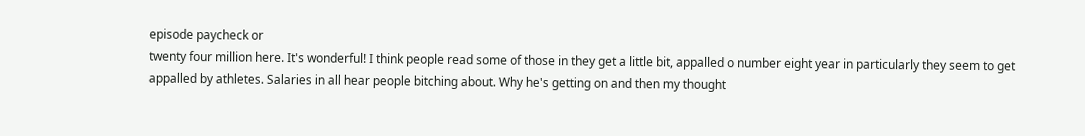episode paycheck or
twenty four million here. It's wonderful! I think people read some of those in they get a little bit, appalled o number eight year in particularly they seem to get appalled by athletes. Salaries in all hear people bitching about. Why he's getting on and then my thought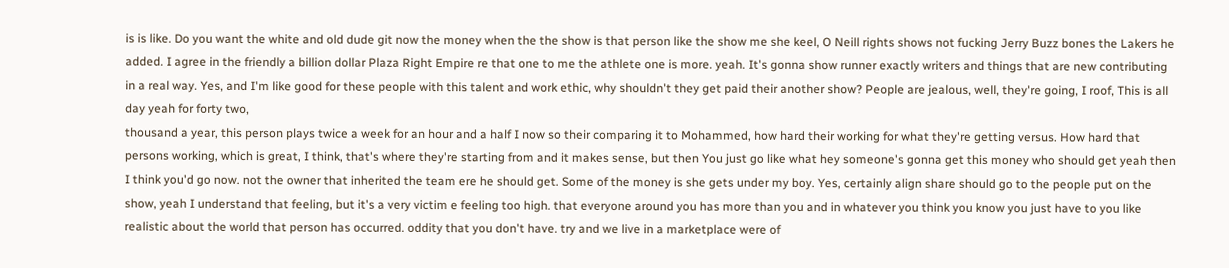is is like. Do you want the white and old dude git now the money when the the show is that person like the show me she keel, O Neill rights shows not fucking Jerry Buzz bones the Lakers he added. I agree in the friendly a billion dollar Plaza Right Empire re that one to me the athlete one is more. yeah. It's gonna show runner exactly writers and things that are new contributing in a real way. Yes, and I'm like good for these people with this talent and work ethic, why shouldn't they get paid their another show? People are jealous, well, they're going, I roof, This is all day yeah for forty two,
thousand a year, this person plays twice a week for an hour and a half I now so their comparing it to Mohammed, how hard their working for what they're getting versus. How hard that persons working, which is great, I think, that's where they're starting from and it makes sense, but then You just go like what hey someone's gonna get this money who should get yeah then I think you'd go now. not the owner that inherited the team ere he should get. Some of the money is she gets under my boy. Yes, certainly align share should go to the people put on the show, yeah I understand that feeling, but it's a very victim e feeling too high. that everyone around you has more than you and in whatever you think you know you just have to you like realistic about the world that person has occurred. oddity that you don't have. try and we live in a marketplace were of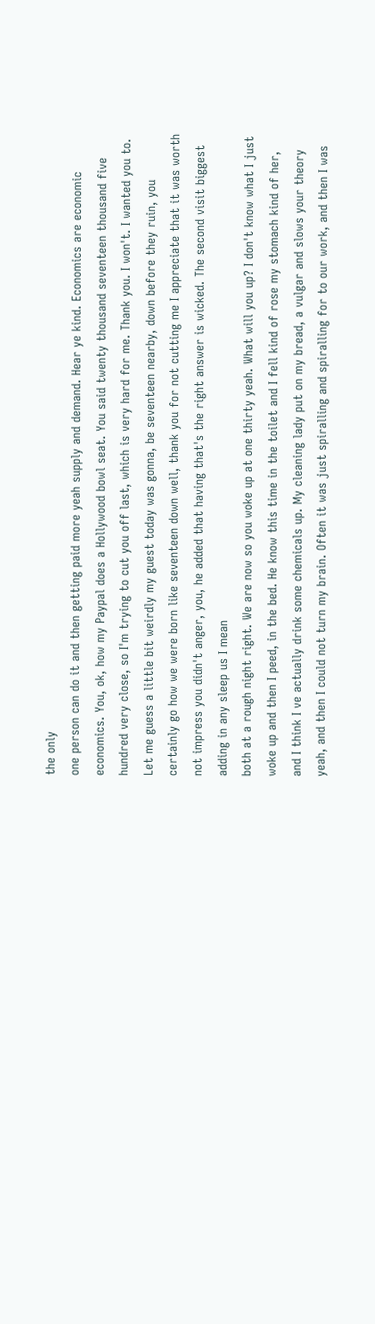the only
one person can do it and then getting paid more yeah supply and demand. Hear ye kind. Economics are economic economics. You, ok, how my Paypal does a Hollywood bowl seat. You said twenty thousand seventeen thousand five hundred very close, so I'm trying to cut you off last, which is very hard for me. Thank you. I won't. I wanted you to. Let me guess a little bit weirdly my guest today was gonna, be seventeen nearby, down before they ruin, you certainly go how we were born like seventeen down well, thank you for not cutting me I appreciate that it was worth not impress you didn't anger, you, he added that having that's the right answer is wicked. The second visit biggest adding in any sleep us I mean
both at a rough night right. We are now so you woke up at one thirty yeah. What will you up? I don't know what I just woke up and then I peed, in the bed. He know this time in the toilet and I fell kind of rose my stomach kind of her, and I think I ve actually drink some chemicals up. My cleaning lady put on my bread, a vulgar and slows your theory yeah, and then I could not turn my brain. Often it was just spiralling and spiralling for to our work, and then I was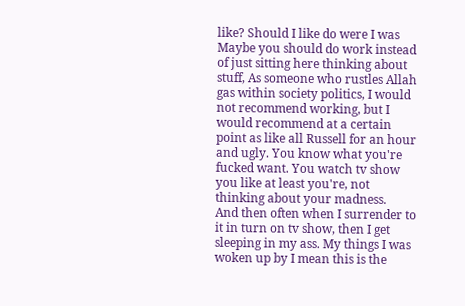like? Should I like do were I was Maybe you should do work instead of just sitting here thinking about stuff, As someone who rustles Allah gas within society politics, I would not recommend working, but I would recommend at a certain point as like all Russell for an hour and ugly. You know what you're fucked want. You watch tv show you like at least you're, not thinking about your madness.
And then often when I surrender to it in turn on tv show, then I get sleeping in my ass. My things I was woken up by I mean this is the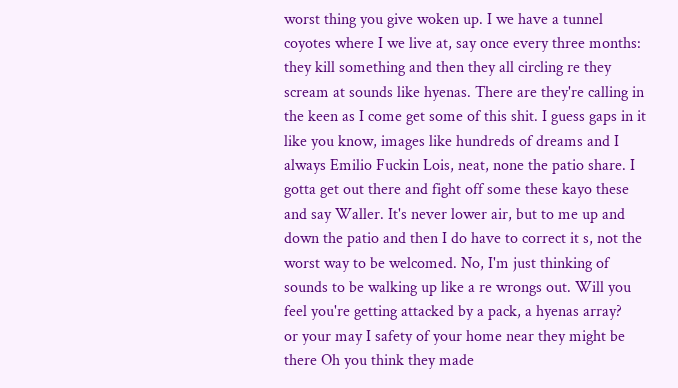worst thing you give woken up. I we have a tunnel coyotes where I we live at, say once every three months: they kill something and then they all circling re they scream at sounds like hyenas. There are they're calling in the keen as I come get some of this shit. I guess gaps in it like you know, images like hundreds of dreams and I always Emilio Fuckin Lois, neat, none the patio share. I gotta get out there and fight off some these kayo these and say Waller. It's never lower air, but to me up and down the patio and then I do have to correct it s, not the worst way to be welcomed. No, I'm just thinking of sounds to be walking up like a re wrongs out. Will you feel you're getting attacked by a pack, a hyenas array?
or your may I safety of your home near they might be there Oh you think they made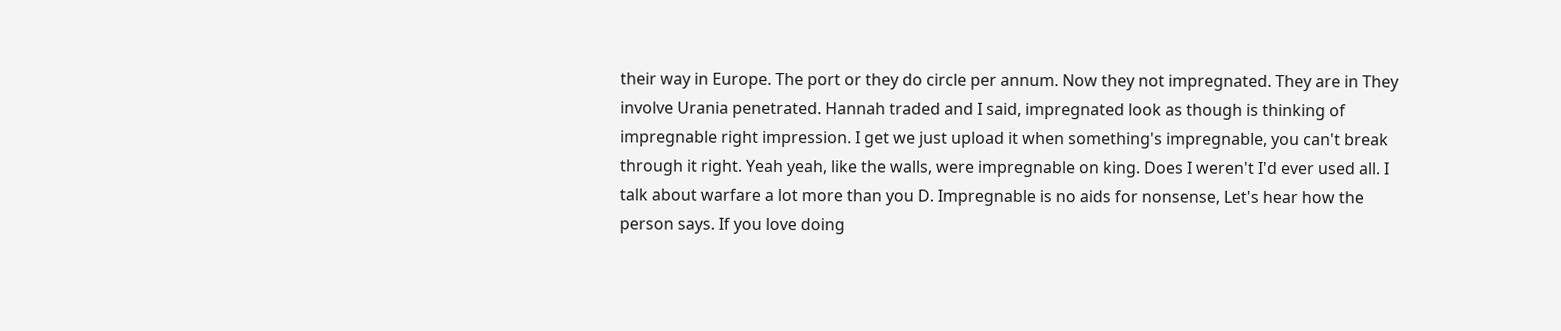their way in Europe. The port or they do circle per annum. Now they not impregnated. They are in They involve Urania penetrated. Hannah traded and I said, impregnated look as though is thinking of impregnable right impression. I get we just upload it when something's impregnable, you can't break through it right. Yeah yeah, like the walls, were impregnable on king. Does I weren't I'd ever used all. I talk about warfare a lot more than you D. Impregnable is no aids for nonsense, Let's hear how the person says. If you love doing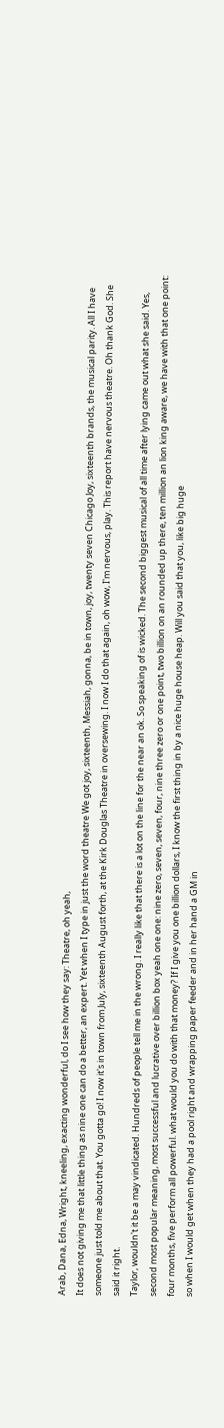Arab, Dana, Edna, Wright, kneeling, exacting wonderful, do I see how they say: Theatre, oh yeah,
It does not giving me that little thing as nine one can do a better, an expert. Yet when I type in just the word theatre We got joy, sixteenth, Messiah, gonna, be in town, joy, twenty seven Chicago Joy, sixteenth brands, the musical parity. All I have someone just told me about that. You gotta go! I now it's in town from July, sixteenth August forth, at the Kirk Douglas Theatre in oversewing. I now I do that again, oh wow, I'm nervous, play. This report have nervous theatre. Oh thank God. She said it right.
Taylor, wouldn't it be a may vindicated. Hundreds of people tell me in the wrong. I really like that there is a lot on the line for the near an ok. So speaking of is wicked. The second biggest musical of all time after lying came out what she said. Yes, second most popular meaning, most successful and lucrative over billion box yeah one one: nine zero, seven, seven, four, nine three zero or one point, two billion on an rounded up there, ten million an lion king aware, we have with that one point: four months, five perform all powerful. what would you do with that money? If I give you one billion dollars, I know the first thing in by a nice huge house heap. Will you said that you, like big huge
so when I would get when they had a pool right and wrapping paper feeder and in her hand a GM in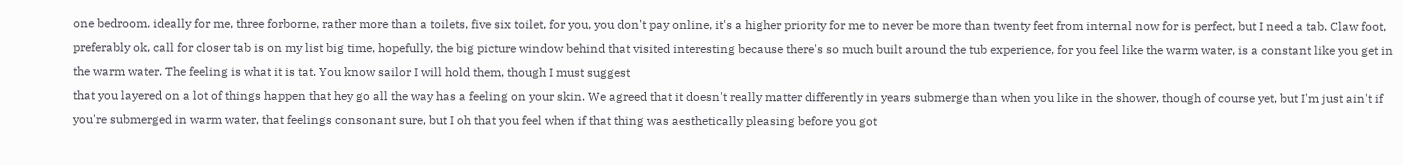one bedroom. ideally for me, three forborne, rather more than a toilets, five six toilet, for you, you don't pay online, it's a higher priority for me to never be more than twenty feet from internal now for is perfect, but I need a tab. Claw foot, preferably ok, call for closer tab is on my list big time, hopefully, the big picture window behind that visited interesting because there's so much built around the tub experience, for you feel like the warm water, is a constant like you get in the warm water. The feeling is what it is tat. You know sailor I will hold them, though I must suggest
that you layered on a lot of things happen that hey go all the way has a feeling on your skin. We agreed that it doesn't really matter differently in years submerge than when you like in the shower, though of course yet, but I'm just ain't if you're submerged in warm water, that feelings consonant sure, but I oh that you feel when if that thing was aesthetically pleasing before you got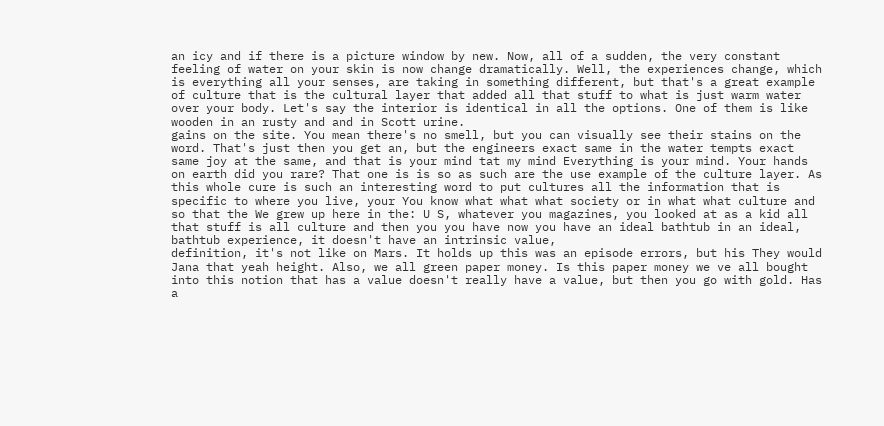an icy and if there is a picture window by new. Now, all of a sudden, the very constant feeling of water on your skin is now change dramatically. Well, the experiences change, which is everything all your senses, are taking in something different, but that's a great example of culture that is the cultural layer that added all that stuff to what is just warm water over your body. Let's say the interior is identical in all the options. One of them is like wooden in an rusty and and in Scott urine.
gains on the site. You mean there's no smell, but you can visually see their stains on the word. That's just then you get an, but the engineers exact same in the water tempts exact same joy at the same, and that is your mind tat my mind Everything is your mind. Your hands on earth did you rare? That one is is so as such are the use example of the culture layer. As this whole cure is such an interesting word to put cultures all the information that is specific to where you live, your You know what what what society or in what what culture and so that the We grew up here in the: U S, whatever you magazines, you looked at as a kid all that stuff is all culture and then you you have now you have an ideal bathtub in an ideal, bathtub experience, it doesn't have an intrinsic value,
definition, it's not like on Mars. It holds up this was an episode errors, but his They would Jana that yeah height. Also, we all green paper money. Is this paper money we ve all bought into this notion that has a value doesn't really have a value, but then you go with gold. Has a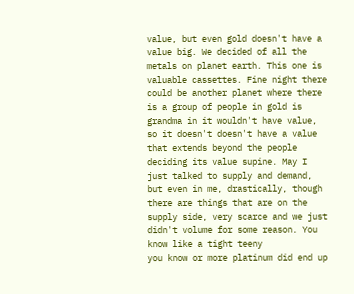value, but even gold doesn't have a value big. We decided of all the metals on planet earth. This one is valuable cassettes. Fine night there could be another planet where there is a group of people in gold is grandma in it wouldn't have value, so it doesn't doesn't have a value that extends beyond the people deciding its value supine. May I just talked to supply and demand, but even in me, drastically, though there are things that are on the supply side, very scarce and we just didn't volume for some reason. You know like a tight teeny
you know or more platinum did end up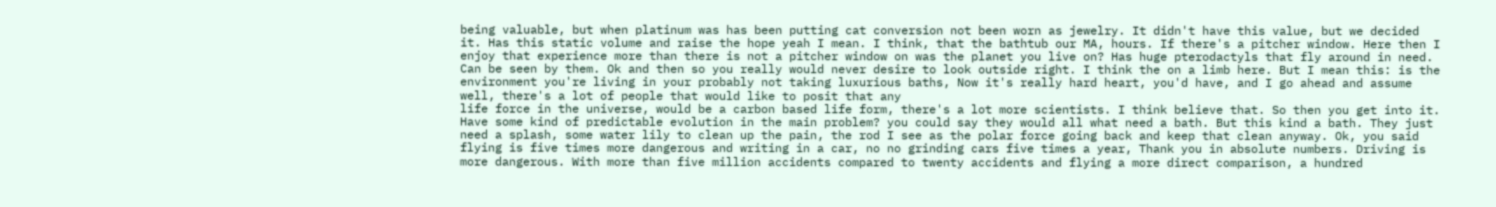being valuable, but when platinum was has been putting cat conversion not been worn as jewelry. It didn't have this value, but we decided it. Has this static volume and raise the hope yeah I mean. I think, that the bathtub our MA, hours. If there's a pitcher window. Here then I enjoy that experience more than there is not a pitcher window on was the planet you live on? Has huge pterodactyls that fly around in need. Can be seen by them. Ok and then so you really would never desire to look outside right. I think the on a limb here. But I mean this: is the environment you're living in your probably not taking luxurious baths, Now it's really hard heart, you'd have, and I go ahead and assume well, there's a lot of people that would like to posit that any
life force in the universe, would be a carbon based life form, there's a lot more scientists. I think believe that. So then you get into it. Have some kind of predictable evolution in the main problem? you could say they would all what need a bath. But this kind a bath. They just need a splash, some water lily to clean up the pain, the rod I see as the polar force going back and keep that clean anyway. Ok, you said flying is five times more dangerous and writing in a car, no no grinding cars five times a year, Thank you in absolute numbers. Driving is more dangerous. With more than five million accidents compared to twenty accidents and flying a more direct comparison, a hundred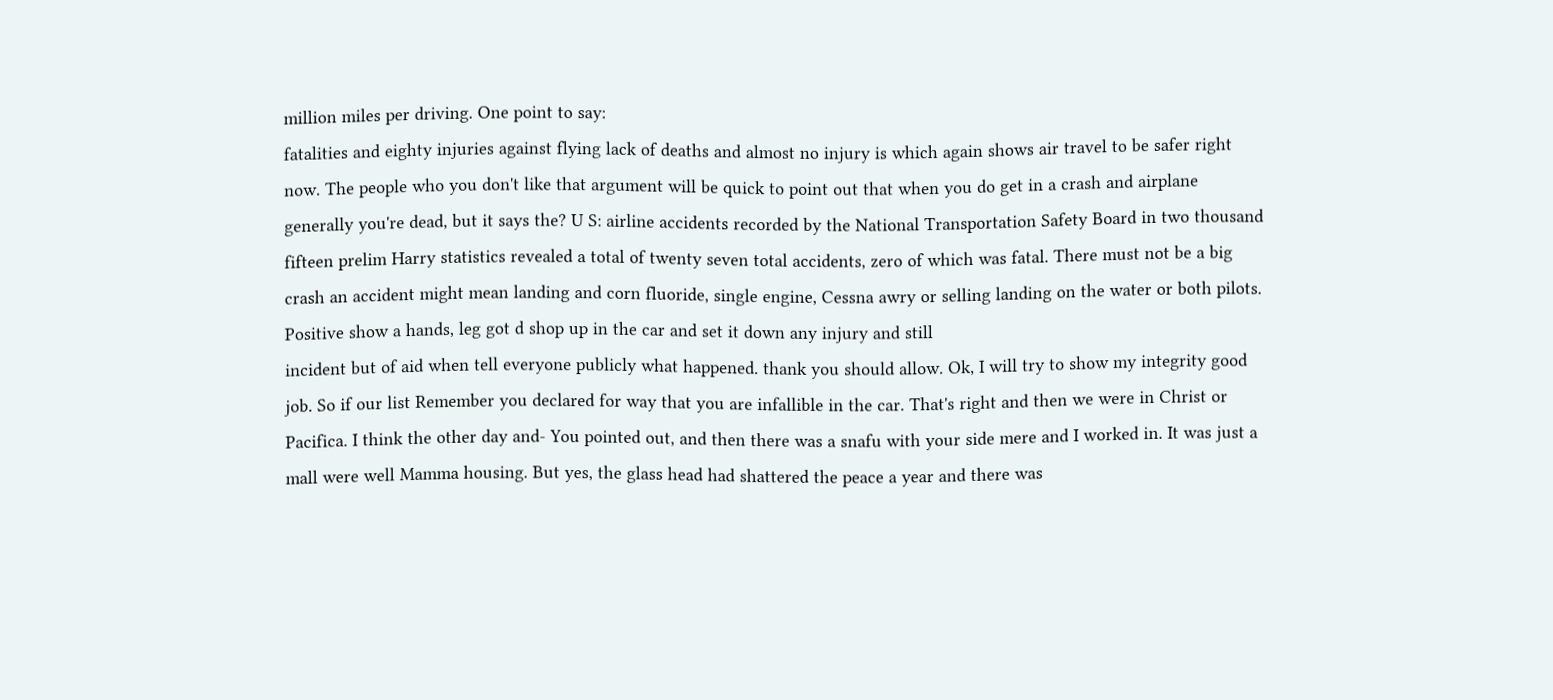million miles per driving. One point to say:
fatalities and eighty injuries against flying lack of deaths and almost no injury is which again shows air travel to be safer right now. The people who you don't like that argument will be quick to point out that when you do get in a crash and airplane generally you're dead, but it says the? U S: airline accidents recorded by the National Transportation Safety Board in two thousand fifteen prelim Harry statistics revealed a total of twenty seven total accidents, zero of which was fatal. There must not be a big crash an accident might mean landing and corn fluoride, single engine, Cessna awry or selling landing on the water or both pilots. Positive show a hands, leg got d shop up in the car and set it down any injury and still
incident but of aid when tell everyone publicly what happened. thank you should allow. Ok, I will try to show my integrity good job. So if our list Remember you declared for way that you are infallible in the car. That's right and then we were in Christ or Pacifica. I think the other day and- You pointed out, and then there was a snafu with your side mere and I worked in. It was just a mall were well Mamma housing. But yes, the glass head had shattered the peace a year and there was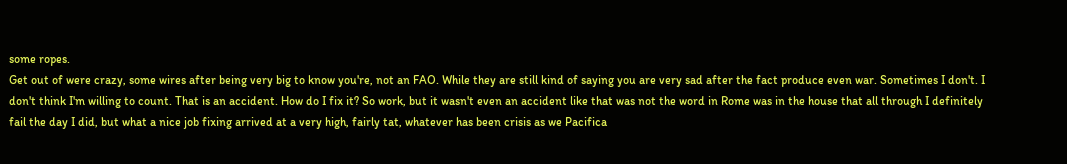some ropes.
Get out of were crazy, some wires after being very big to know you're, not an FAO. While they are still kind of saying you are very sad after the fact produce even war. Sometimes I don't. I don't think I'm willing to count. That is an accident. How do I fix it? So work, but it wasn't even an accident like that was not the word in Rome was in the house that all through I definitely fail the day I did, but what a nice job fixing arrived at a very high, fairly tat, whatever has been crisis as we Pacifica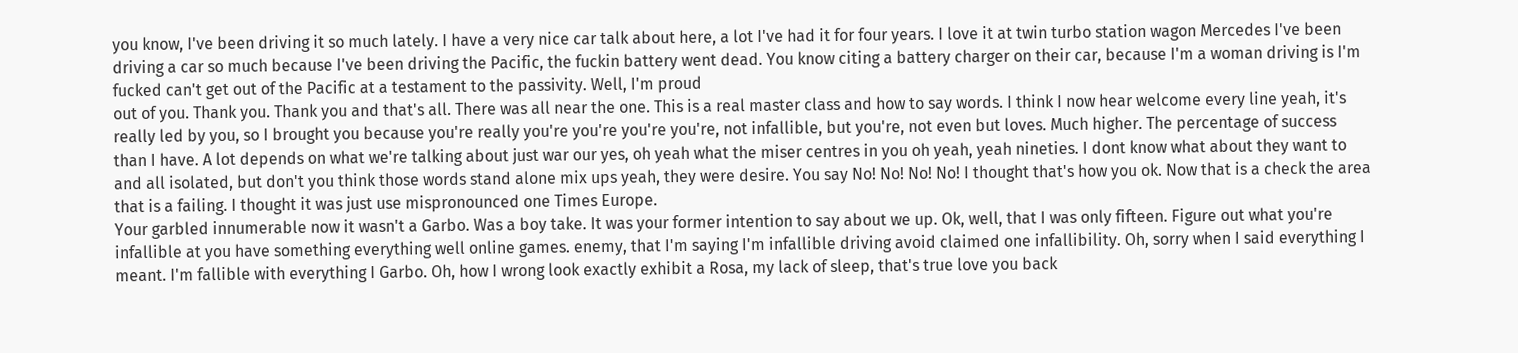you know, I've been driving it so much lately. I have a very nice car talk about here, a lot I've had it for four years. I love it at twin turbo station wagon Mercedes I've been driving a car so much because I've been driving the Pacific, the fuckin battery went dead. You know citing a battery charger on their car, because I'm a woman driving is I'm fucked can't get out of the Pacific at a testament to the passivity. Well, I'm proud
out of you. Thank you. Thank you and that's all. There was all near the one. This is a real master class and how to say words. I think I now hear welcome every line yeah, it's really led by you, so I brought you because you're really you're you're you're you're, not infallible, but you're, not even but loves. Much higher. The percentage of success than I have. A lot depends on what we're talking about just war our yes, oh yeah what the miser centres in you oh yeah, yeah nineties. I dont know what about they want to and all isolated, but don't you think those words stand alone mix ups yeah, they were desire. You say No! No! No! No! I thought that's how you ok. Now that is a check the area that is a failing. I thought it was just use mispronounced one Times Europe.
Your garbled innumerable now it wasn't a Garbo. Was a boy take. It was your former intention to say about we up. Ok, well, that I was only fifteen. Figure out what you're infallible at you have something everything well online games. enemy, that I'm saying I'm infallible driving avoid claimed one infallibility. Oh, sorry when I said everything I meant. I'm fallible with everything I Garbo. Oh, how I wrong look exactly exhibit a Rosa, my lack of sleep, that's true love you back